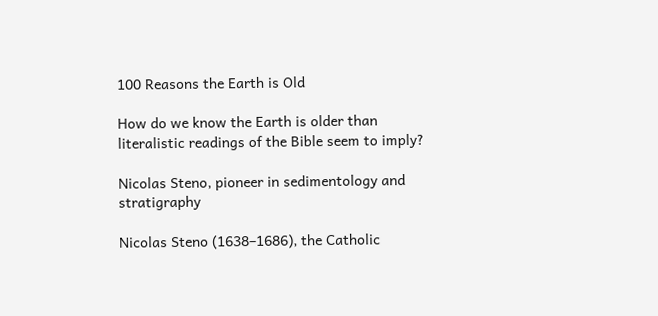100 Reasons the Earth is Old

How do we know the Earth is older than literalistic readings of the Bible seem to imply?

Nicolas Steno, pioneer in sedimentology and stratigraphy

Nicolas Steno (1638–1686), the Catholic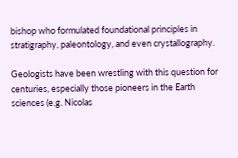bishop who formulated foundational principles in stratigraphy, paleontology, and even crystallography.

Geologists have been wrestling with this question for centuries, especially those pioneers in the Earth sciences (e.g. Nicolas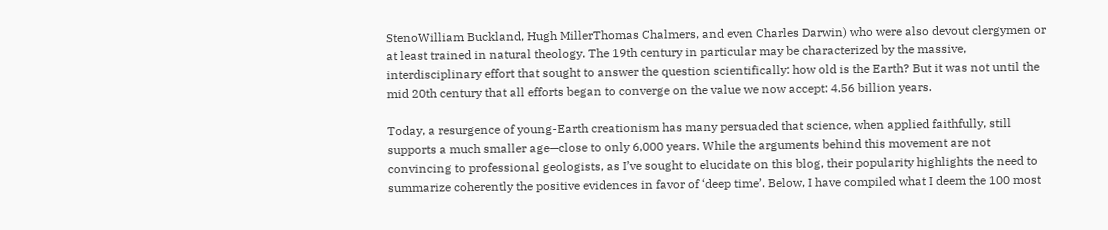StenoWilliam Buckland, Hugh MillerThomas Chalmers, and even Charles Darwin) who were also devout clergymen or at least trained in natural theology. The 19th century in particular may be characterized by the massive, interdisciplinary effort that sought to answer the question scientifically: how old is the Earth? But it was not until the mid 20th century that all efforts began to converge on the value we now accept: 4.56 billion years.

Today, a resurgence of young-Earth creationism has many persuaded that science, when applied faithfully, still supports a much smaller age—close to only 6,000 years. While the arguments behind this movement are not convincing to professional geologists, as I’ve sought to elucidate on this blog, their popularity highlights the need to summarize coherently the positive evidences in favor of ‘deep time’. Below, I have compiled what I deem the 100 most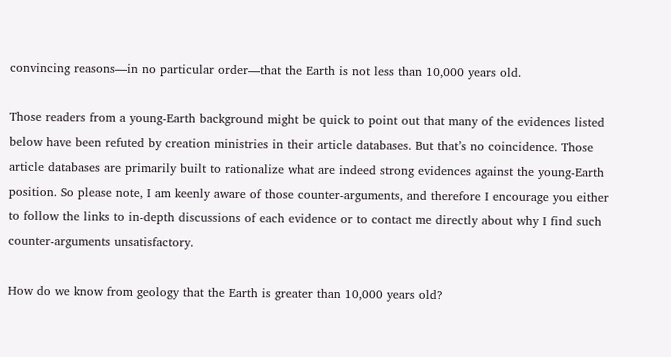convincing reasons—in no particular order—that the Earth is not less than 10,000 years old.

Those readers from a young-Earth background might be quick to point out that many of the evidences listed below have been refuted by creation ministries in their article databases. But that’s no coincidence. Those article databases are primarily built to rationalize what are indeed strong evidences against the young-Earth position. So please note, I am keenly aware of those counter-arguments, and therefore I encourage you either to follow the links to in-depth discussions of each evidence or to contact me directly about why I find such counter-arguments unsatisfactory.

How do we know from geology that the Earth is greater than 10,000 years old?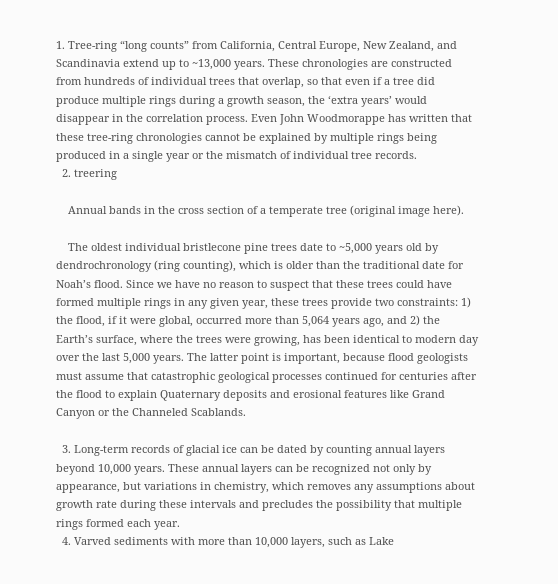1. Tree-ring “long counts” from California, Central Europe, New Zealand, and Scandinavia extend up to ~13,000 years. These chronologies are constructed from hundreds of individual trees that overlap, so that even if a tree did produce multiple rings during a growth season, the ‘extra years’ would disappear in the correlation process. Even John Woodmorappe has written that these tree-ring chronologies cannot be explained by multiple rings being produced in a single year or the mismatch of individual tree records.
  2. treering

    Annual bands in the cross section of a temperate tree (original image here).

    The oldest individual bristlecone pine trees date to ~5,000 years old by dendrochronology (ring counting), which is older than the traditional date for Noah’s flood. Since we have no reason to suspect that these trees could have formed multiple rings in any given year, these trees provide two constraints: 1) the flood, if it were global, occurred more than 5,064 years ago, and 2) the Earth’s surface, where the trees were growing, has been identical to modern day over the last 5,000 years. The latter point is important, because flood geologists must assume that catastrophic geological processes continued for centuries after the flood to explain Quaternary deposits and erosional features like Grand Canyon or the Channeled Scablands.

  3. Long-term records of glacial ice can be dated by counting annual layers beyond 10,000 years. These annual layers can be recognized not only by appearance, but variations in chemistry, which removes any assumptions about growth rate during these intervals and precludes the possibility that multiple rings formed each year.
  4. Varved sediments with more than 10,000 layers, such as Lake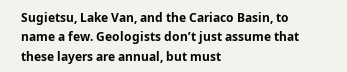Sugietsu, Lake Van, and the Cariaco Basin, to name a few. Geologists don’t just assume that these layers are annual, but must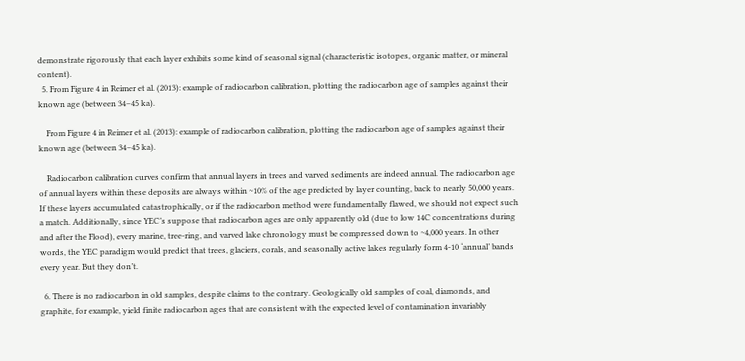demonstrate rigorously that each layer exhibits some kind of seasonal signal (characteristic isotopes, organic matter, or mineral content).
  5. From Figure 4 in Reimer et al. (2013): example of radiocarbon calibration, plotting the radiocarbon age of samples against their known age (between 34–45 ka).

    From Figure 4 in Reimer et al. (2013): example of radiocarbon calibration, plotting the radiocarbon age of samples against their known age (between 34–45 ka).

    Radiocarbon calibration curves confirm that annual layers in trees and varved sediments are indeed annual. The radiocarbon age of annual layers within these deposits are always within ~10% of the age predicted by layer counting, back to nearly 50,000 years. If these layers accumulated catastrophically, or if the radiocarbon method were fundamentally flawed, we should not expect such a match. Additionally, since YEC’s suppose that radiocarbon ages are only apparently old (due to low 14C concentrations during and after the Flood), every marine, tree-ring, and varved lake chronology must be compressed down to ~4,000 years. In other words, the YEC paradigm would predict that trees, glaciers, corals, and seasonally active lakes regularly form 4-10 ‘annual’ bands every year. But they don’t.

  6. There is no radiocarbon in old samples, despite claims to the contrary. Geologically old samples of coal, diamonds, and graphite, for example, yield finite radiocarbon ages that are consistent with the expected level of contamination invariably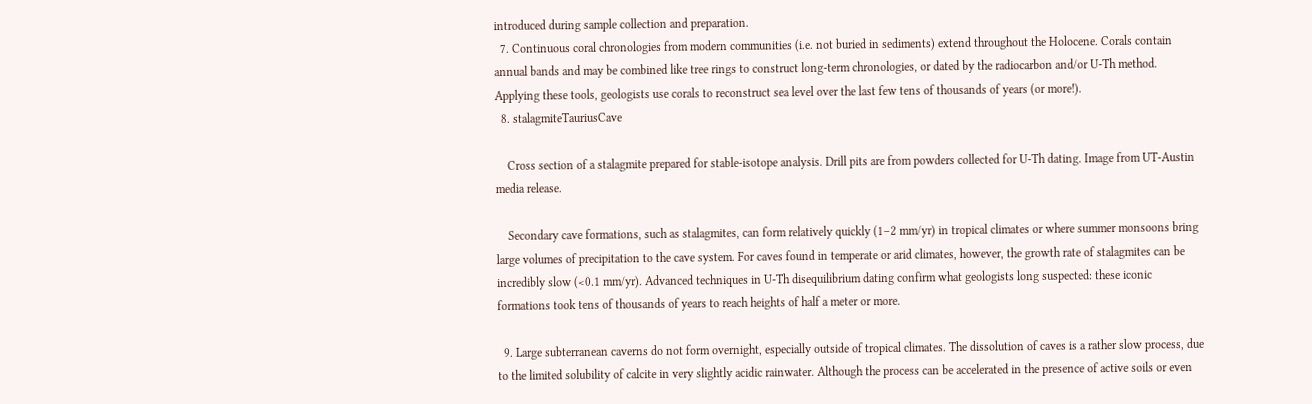introduced during sample collection and preparation.
  7. Continuous coral chronologies from modern communities (i.e. not buried in sediments) extend throughout the Holocene. Corals contain annual bands and may be combined like tree rings to construct long-term chronologies, or dated by the radiocarbon and/or U-Th method. Applying these tools, geologists use corals to reconstruct sea level over the last few tens of thousands of years (or more!).
  8. stalagmiteTauriusCave

    Cross section of a stalagmite prepared for stable-isotope analysis. Drill pits are from powders collected for U-Th dating. Image from UT-Austin media release.

    Secondary cave formations, such as stalagmites, can form relatively quickly (1–2 mm/yr) in tropical climates or where summer monsoons bring large volumes of precipitation to the cave system. For caves found in temperate or arid climates, however, the growth rate of stalagmites can be incredibly slow (<0.1 mm/yr). Advanced techniques in U-Th disequilibrium dating confirm what geologists long suspected: these iconic formations took tens of thousands of years to reach heights of half a meter or more.

  9. Large subterranean caverns do not form overnight, especially outside of tropical climates. The dissolution of caves is a rather slow process, due to the limited solubility of calcite in very slightly acidic rainwater. Although the process can be accelerated in the presence of active soils or even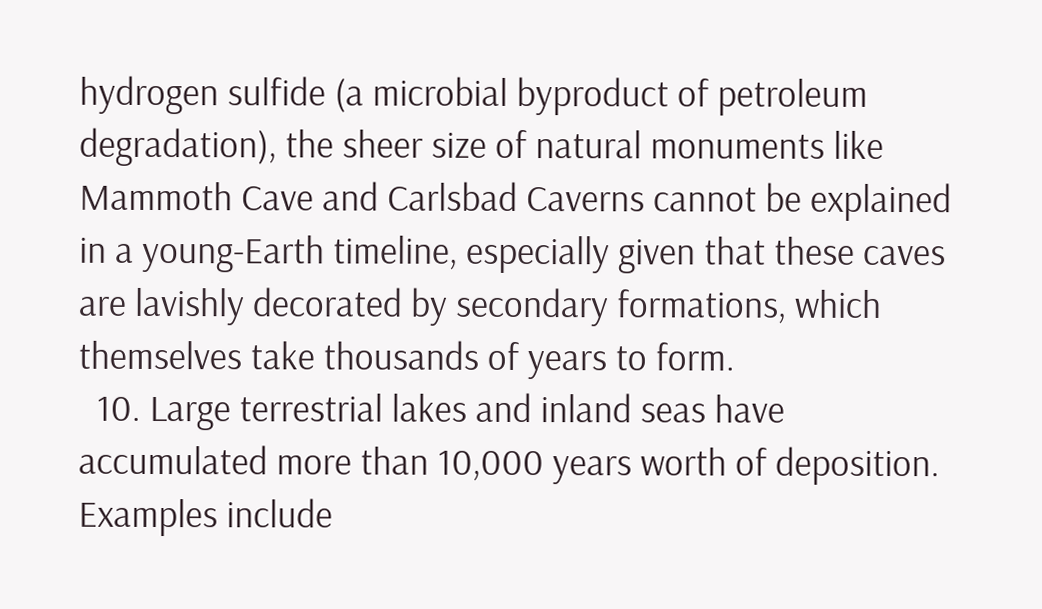hydrogen sulfide (a microbial byproduct of petroleum degradation), the sheer size of natural monuments like Mammoth Cave and Carlsbad Caverns cannot be explained in a young-Earth timeline, especially given that these caves are lavishly decorated by secondary formations, which themselves take thousands of years to form.
  10. Large terrestrial lakes and inland seas have accumulated more than 10,000 years worth of deposition. Examples include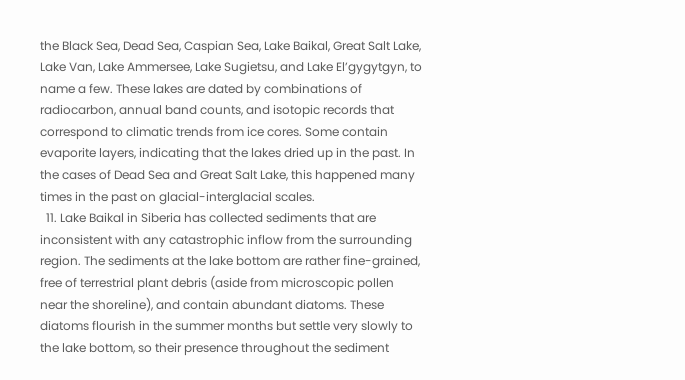the Black Sea, Dead Sea, Caspian Sea, Lake Baikal, Great Salt Lake, Lake Van, Lake Ammersee, Lake Sugietsu, and Lake El’gygytgyn, to name a few. These lakes are dated by combinations of radiocarbon, annual band counts, and isotopic records that correspond to climatic trends from ice cores. Some contain evaporite layers, indicating that the lakes dried up in the past. In the cases of Dead Sea and Great Salt Lake, this happened many times in the past on glacial-interglacial scales.
  11. Lake Baikal in Siberia has collected sediments that are inconsistent with any catastrophic inflow from the surrounding region. The sediments at the lake bottom are rather fine-grained, free of terrestrial plant debris (aside from microscopic pollen near the shoreline), and contain abundant diatoms. These diatoms flourish in the summer months but settle very slowly to the lake bottom, so their presence throughout the sediment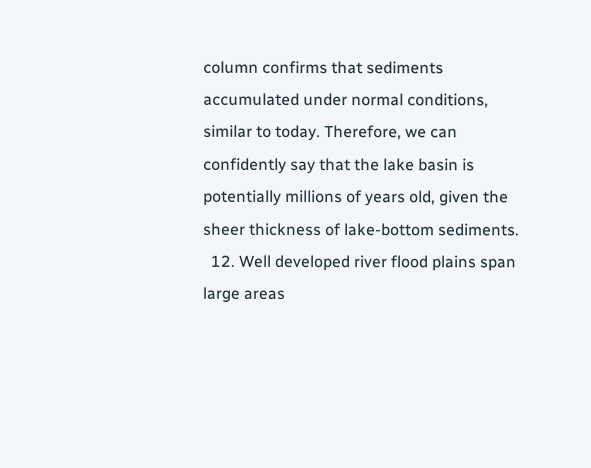column confirms that sediments accumulated under normal conditions, similar to today. Therefore, we can confidently say that the lake basin is potentially millions of years old, given the sheer thickness of lake-bottom sediments.
  12. Well developed river flood plains span large areas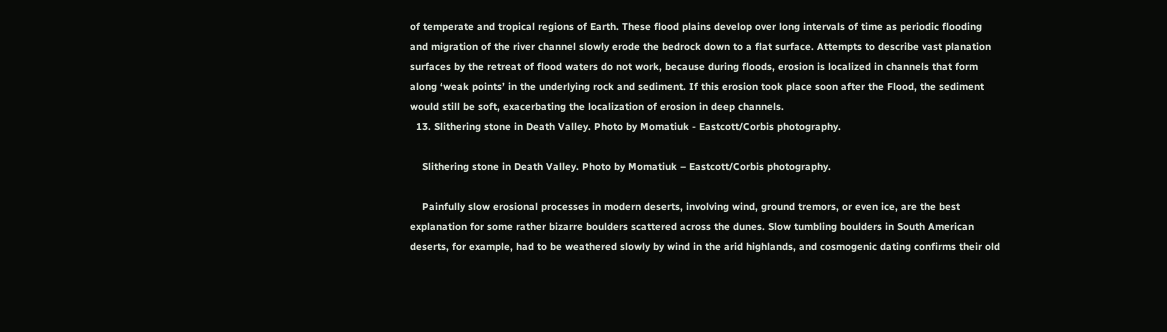of temperate and tropical regions of Earth. These flood plains develop over long intervals of time as periodic flooding and migration of the river channel slowly erode the bedrock down to a flat surface. Attempts to describe vast planation surfaces by the retreat of flood waters do not work, because during floods, erosion is localized in channels that form along ‘weak points’ in the underlying rock and sediment. If this erosion took place soon after the Flood, the sediment would still be soft, exacerbating the localization of erosion in deep channels.
  13. Slithering stone in Death Valley. Photo by Momatiuk - Eastcott/Corbis photography.

    Slithering stone in Death Valley. Photo by Momatiuk – Eastcott/Corbis photography.

    Painfully slow erosional processes in modern deserts, involving wind, ground tremors, or even ice, are the best explanation for some rather bizarre boulders scattered across the dunes. Slow tumbling boulders in South American deserts, for example, had to be weathered slowly by wind in the arid highlands, and cosmogenic dating confirms their old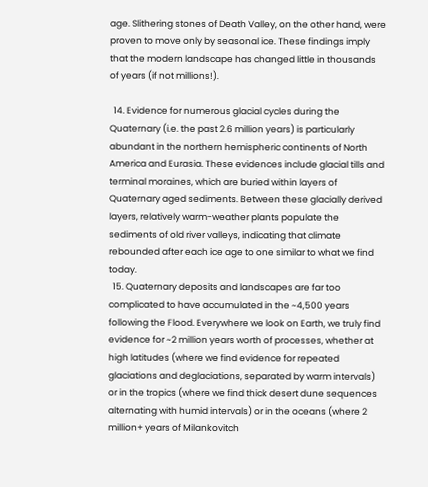age. Slithering stones of Death Valley, on the other hand, were proven to move only by seasonal ice. These findings imply that the modern landscape has changed little in thousands of years (if not millions!).

  14. Evidence for numerous glacial cycles during the Quaternary (i.e. the past 2.6 million years) is particularly abundant in the northern hemispheric continents of North America and Eurasia. These evidences include glacial tills and terminal moraines, which are buried within layers of Quaternary aged sediments. Between these glacially derived layers, relatively warm-weather plants populate the sediments of old river valleys, indicating that climate rebounded after each ice age to one similar to what we find today.
  15. Quaternary deposits and landscapes are far too complicated to have accumulated in the ~4,500 years following the Flood. Everywhere we look on Earth, we truly find evidence for ~2 million years worth of processes, whether at high latitudes (where we find evidence for repeated glaciations and deglaciations, separated by warm intervals) or in the tropics (where we find thick desert dune sequences alternating with humid intervals) or in the oceans (where 2 million+ years of Milankovitch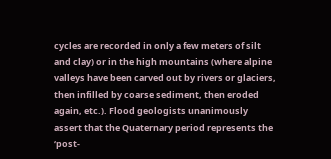cycles are recorded in only a few meters of silt and clay) or in the high mountains (where alpine valleys have been carved out by rivers or glaciers, then infilled by coarse sediment, then eroded again, etc.). Flood geologists unanimously assert that the Quaternary period represents the ‘post-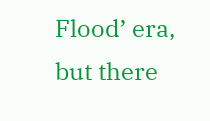Flood’ era, but there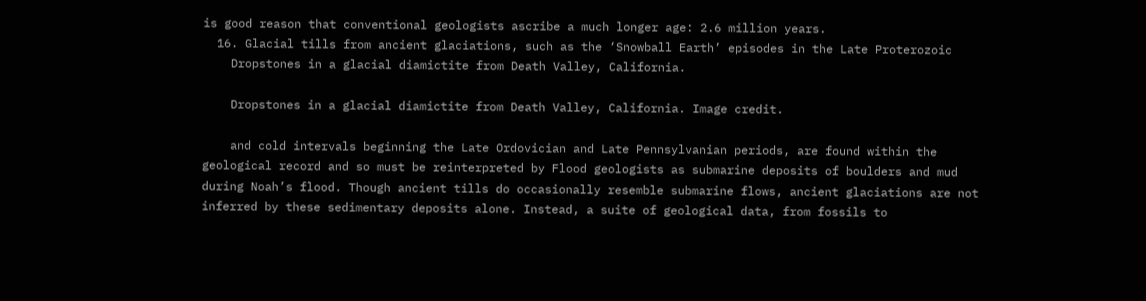is good reason that conventional geologists ascribe a much longer age: 2.6 million years.
  16. Glacial tills from ancient glaciations, such as the ‘Snowball Earth’ episodes in the Late Proterozoic
    Dropstones in a glacial diamictite from Death Valley, California.

    Dropstones in a glacial diamictite from Death Valley, California. Image credit.

    and cold intervals beginning the Late Ordovician and Late Pennsylvanian periods, are found within the geological record and so must be reinterpreted by Flood geologists as submarine deposits of boulders and mud during Noah’s flood. Though ancient tills do occasionally resemble submarine flows, ancient glaciations are not inferred by these sedimentary deposits alone. Instead, a suite of geological data, from fossils to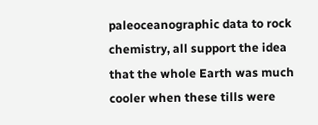paleoceanographic data to rock chemistry, all support the idea that the whole Earth was much cooler when these tills were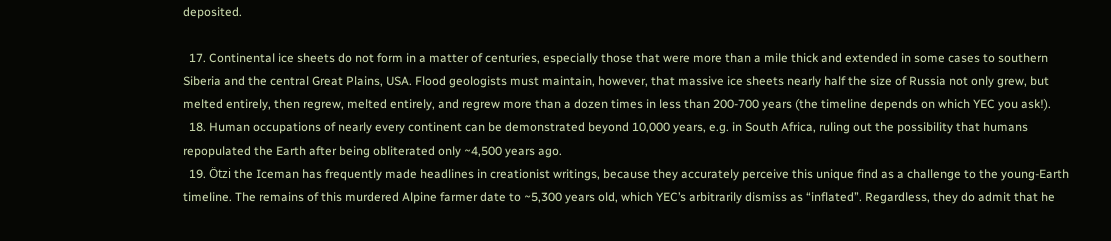deposited.

  17. Continental ice sheets do not form in a matter of centuries, especially those that were more than a mile thick and extended in some cases to southern Siberia and the central Great Plains, USA. Flood geologists must maintain, however, that massive ice sheets nearly half the size of Russia not only grew, but melted entirely, then regrew, melted entirely, and regrew more than a dozen times in less than 200-700 years (the timeline depends on which YEC you ask!).
  18. Human occupations of nearly every continent can be demonstrated beyond 10,000 years, e.g. in South Africa, ruling out the possibility that humans repopulated the Earth after being obliterated only ~4,500 years ago.
  19. Ötzi the Iceman has frequently made headlines in creationist writings, because they accurately perceive this unique find as a challenge to the young-Earth timeline. The remains of this murdered Alpine farmer date to ~5,300 years old, which YEC’s arbitrarily dismiss as “inflated”. Regardless, they do admit that he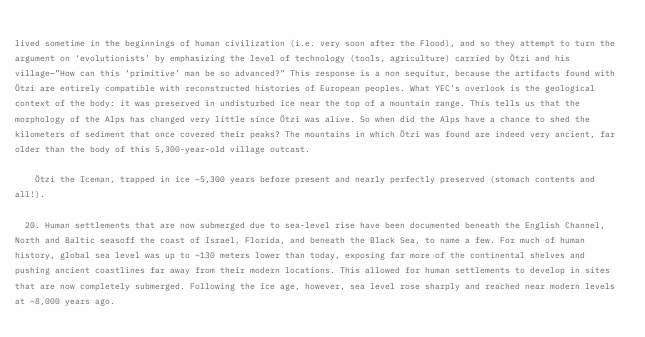lived sometime in the beginnings of human civilization (i.e. very soon after the Flood), and so they attempt to turn the argument on ‘evolutionists’ by emphasizing the level of technology (tools, agriculture) carried by Ötzi and his village—”How can this ‘primitive’ man be so advanced?” This response is a non sequitur, because the artifacts found with Ötzi are entirely compatible with reconstructed histories of European peoples. What YEC’s overlook is the geological context of the body: it was preserved in undisturbed ice near the top of a mountain range. This tells us that the morphology of the Alps has changed very little since Ötzi was alive. So when did the Alps have a chance to shed the kilometers of sediment that once covered their peaks? The mountains in which Ötzi was found are indeed very ancient, far older than the body of this 5,300-year-old village outcast.

    Ötzi the Iceman, trapped in ice ~5,300 years before present and nearly perfectly preserved (stomach contents and all!).

  20. Human settlements that are now submerged due to sea-level rise have been documented beneath the English Channel, North and Baltic seasoff the coast of Israel, Florida, and beneath the Black Sea, to name a few. For much of human history, global sea level was up to ~130 meters lower than today, exposing far more of the continental shelves and pushing ancient coastlines far away from their modern locations. This allowed for human settlements to develop in sites that are now completely submerged. Following the ice age, however, sea level rose sharply and reached near modern levels at ~8,000 years ago.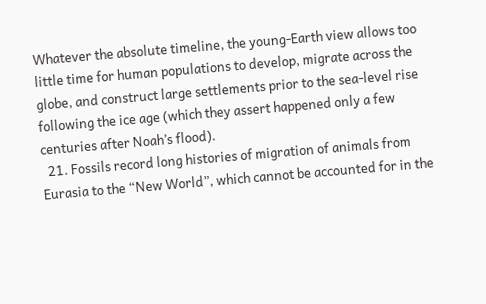Whatever the absolute timeline, the young-Earth view allows too little time for human populations to develop, migrate across the globe, and construct large settlements prior to the sea-level rise following the ice age (which they assert happened only a few centuries after Noah’s flood).
  21. Fossils record long histories of migration of animals from Eurasia to the “New World”, which cannot be accounted for in the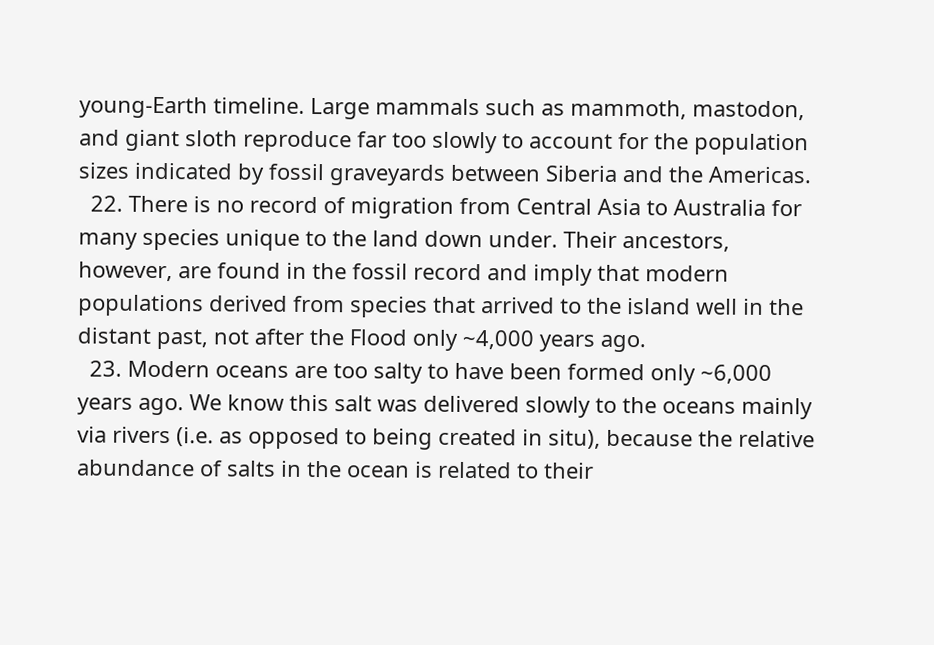young-Earth timeline. Large mammals such as mammoth, mastodon, and giant sloth reproduce far too slowly to account for the population sizes indicated by fossil graveyards between Siberia and the Americas.
  22. There is no record of migration from Central Asia to Australia for many species unique to the land down under. Their ancestors, however, are found in the fossil record and imply that modern populations derived from species that arrived to the island well in the distant past, not after the Flood only ~4,000 years ago.
  23. Modern oceans are too salty to have been formed only ~6,000 years ago. We know this salt was delivered slowly to the oceans mainly via rivers (i.e. as opposed to being created in situ), because the relative abundance of salts in the ocean is related to their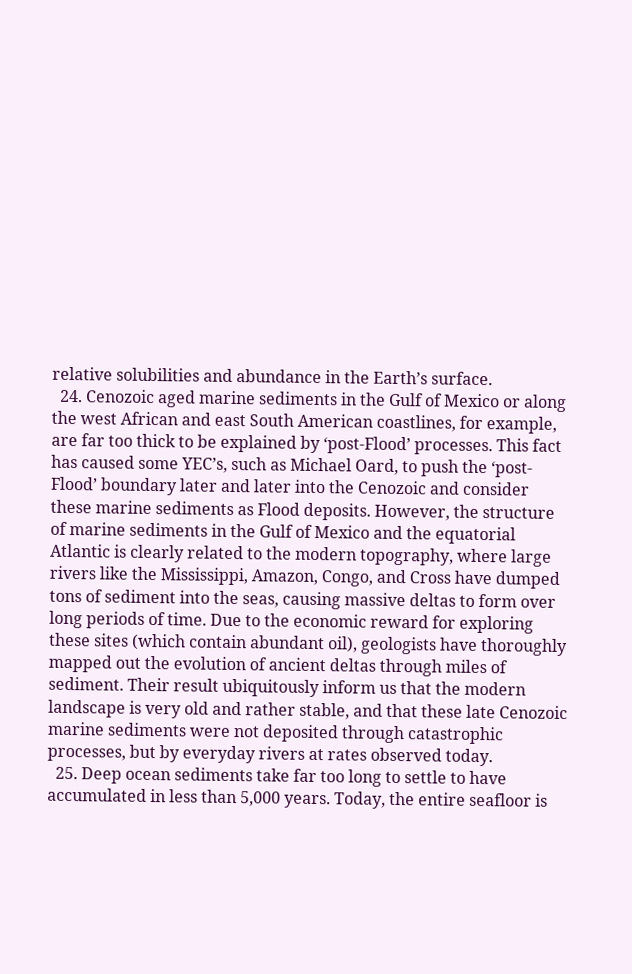relative solubilities and abundance in the Earth’s surface.
  24. Cenozoic aged marine sediments in the Gulf of Mexico or along the west African and east South American coastlines, for example, are far too thick to be explained by ‘post-Flood’ processes. This fact has caused some YEC’s, such as Michael Oard, to push the ‘post-Flood’ boundary later and later into the Cenozoic and consider these marine sediments as Flood deposits. However, the structure of marine sediments in the Gulf of Mexico and the equatorial Atlantic is clearly related to the modern topography, where large rivers like the Mississippi, Amazon, Congo, and Cross have dumped tons of sediment into the seas, causing massive deltas to form over long periods of time. Due to the economic reward for exploring these sites (which contain abundant oil), geologists have thoroughly mapped out the evolution of ancient deltas through miles of sediment. Their result ubiquitously inform us that the modern landscape is very old and rather stable, and that these late Cenozoic marine sediments were not deposited through catastrophic processes, but by everyday rivers at rates observed today.
  25. Deep ocean sediments take far too long to settle to have accumulated in less than 5,000 years. Today, the entire seafloor is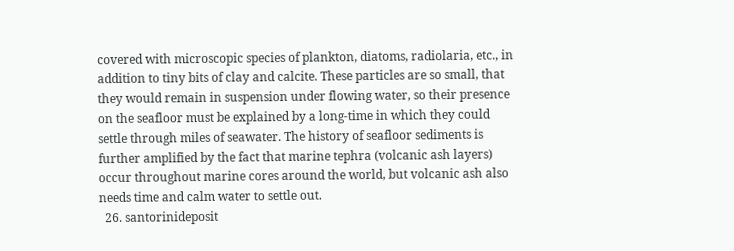covered with microscopic species of plankton, diatoms, radiolaria, etc., in addition to tiny bits of clay and calcite. These particles are so small, that they would remain in suspension under flowing water, so their presence on the seafloor must be explained by a long-time in which they could settle through miles of seawater. The history of seafloor sediments is further amplified by the fact that marine tephra (volcanic ash layers) occur throughout marine cores around the world, but volcanic ash also needs time and calm water to settle out.
  26. santorinideposit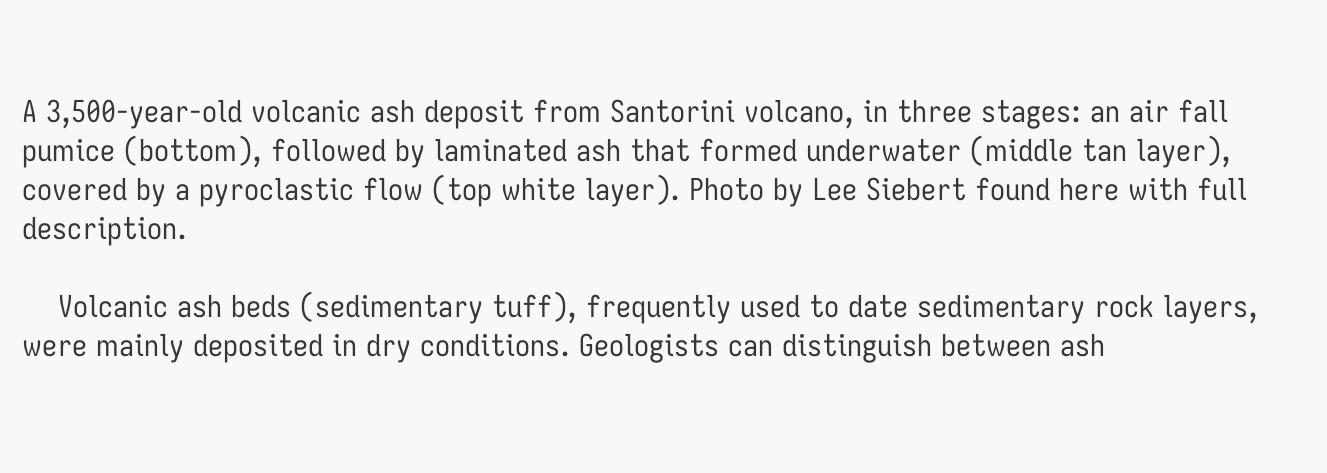A 3,500-year-old volcanic ash deposit from Santorini volcano, in three stages: an air fall pumice (bottom), followed by laminated ash that formed underwater (middle tan layer), covered by a pyroclastic flow (top white layer). Photo by Lee Siebert found here with full description.

    Volcanic ash beds (sedimentary tuff), frequently used to date sedimentary rock layers, were mainly deposited in dry conditions. Geologists can distinguish between ash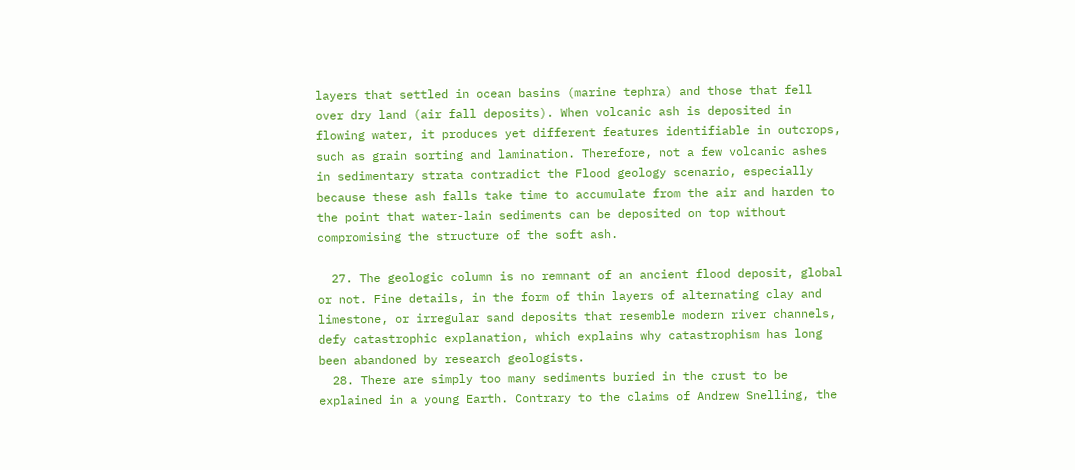layers that settled in ocean basins (marine tephra) and those that fell over dry land (air fall deposits). When volcanic ash is deposited in flowing water, it produces yet different features identifiable in outcrops, such as grain sorting and lamination. Therefore, not a few volcanic ashes in sedimentary strata contradict the Flood geology scenario, especially because these ash falls take time to accumulate from the air and harden to the point that water-lain sediments can be deposited on top without compromising the structure of the soft ash.

  27. The geologic column is no remnant of an ancient flood deposit, global or not. Fine details, in the form of thin layers of alternating clay and limestone, or irregular sand deposits that resemble modern river channels, defy catastrophic explanation, which explains why catastrophism has long been abandoned by research geologists.
  28. There are simply too many sediments buried in the crust to be explained in a young Earth. Contrary to the claims of Andrew Snelling, the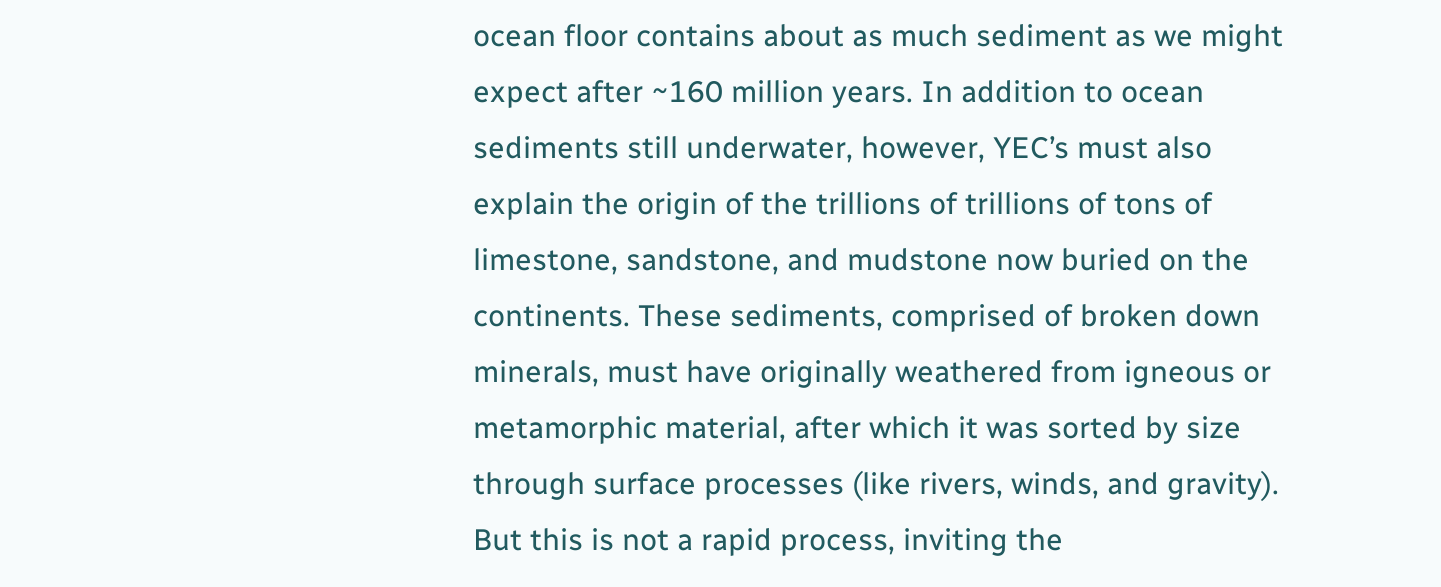ocean floor contains about as much sediment as we might expect after ~160 million years. In addition to ocean sediments still underwater, however, YEC’s must also explain the origin of the trillions of trillions of tons of limestone, sandstone, and mudstone now buried on the continents. These sediments, comprised of broken down minerals, must have originally weathered from igneous or metamorphic material, after which it was sorted by size through surface processes (like rivers, winds, and gravity). But this is not a rapid process, inviting the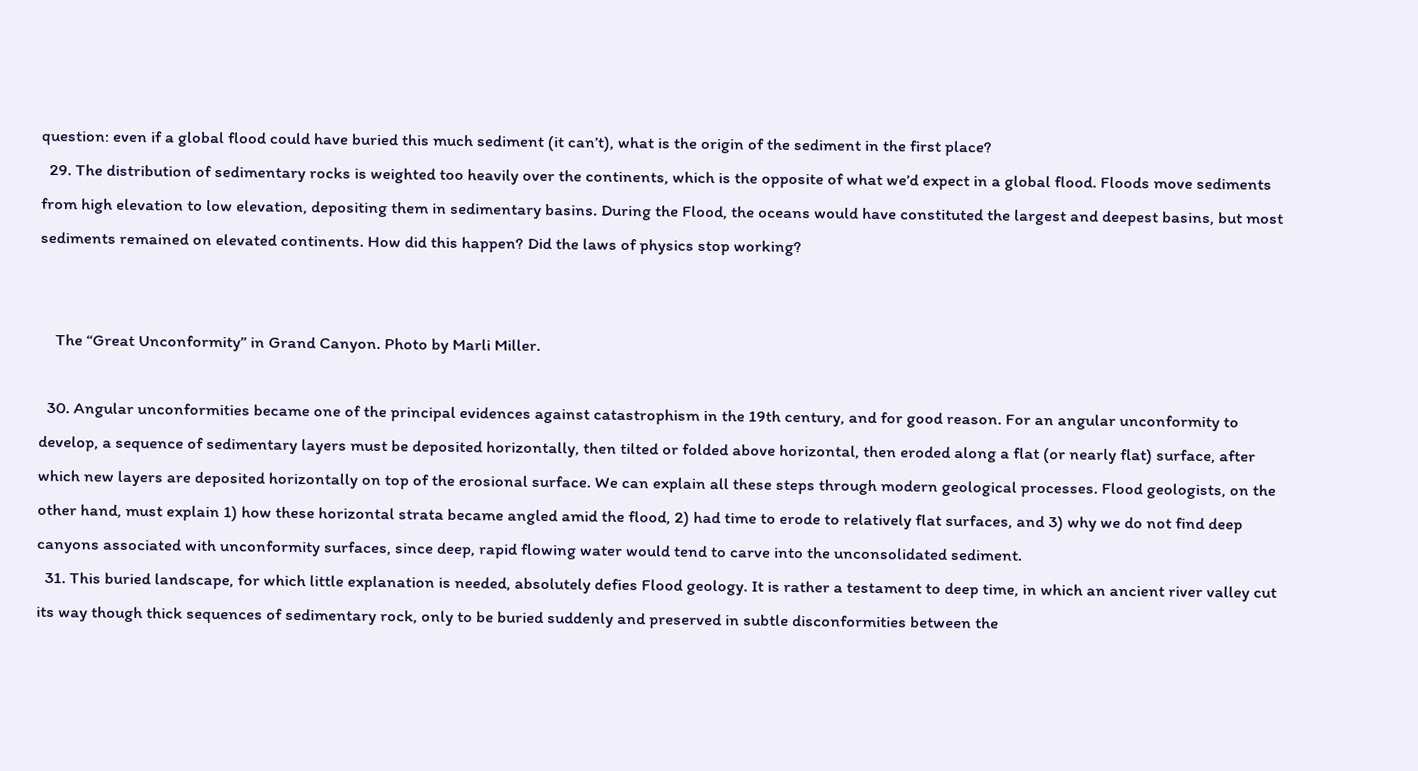question: even if a global flood could have buried this much sediment (it can’t), what is the origin of the sediment in the first place?
  29. The distribution of sedimentary rocks is weighted too heavily over the continents, which is the opposite of what we’d expect in a global flood. Floods move sediments from high elevation to low elevation, depositing them in sedimentary basins. During the Flood, the oceans would have constituted the largest and deepest basins, but most sediments remained on elevated continents. How did this happen? Did the laws of physics stop working?


    The “Great Unconformity” in Grand Canyon. Photo by Marli Miller.

  30. Angular unconformities became one of the principal evidences against catastrophism in the 19th century, and for good reason. For an angular unconformity to develop, a sequence of sedimentary layers must be deposited horizontally, then tilted or folded above horizontal, then eroded along a flat (or nearly flat) surface, after which new layers are deposited horizontally on top of the erosional surface. We can explain all these steps through modern geological processes. Flood geologists, on the other hand, must explain 1) how these horizontal strata became angled amid the flood, 2) had time to erode to relatively flat surfaces, and 3) why we do not find deep canyons associated with unconformity surfaces, since deep, rapid flowing water would tend to carve into the unconsolidated sediment.
  31. This buried landscape, for which little explanation is needed, absolutely defies Flood geology. It is rather a testament to deep time, in which an ancient river valley cut its way though thick sequences of sedimentary rock, only to be buried suddenly and preserved in subtle disconformities between the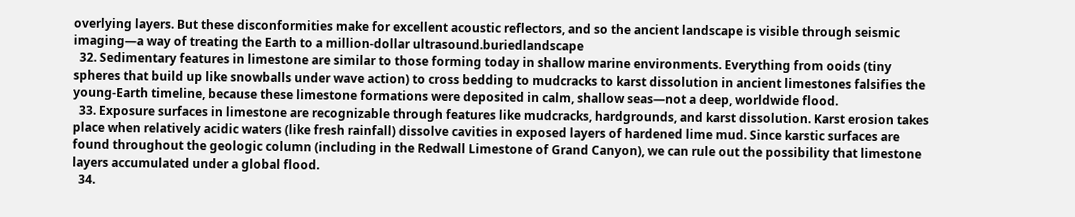overlying layers. But these disconformities make for excellent acoustic reflectors, and so the ancient landscape is visible through seismic imaging—a way of treating the Earth to a million-dollar ultrasound.buriedlandscape
  32. Sedimentary features in limestone are similar to those forming today in shallow marine environments. Everything from ooids (tiny spheres that build up like snowballs under wave action) to cross bedding to mudcracks to karst dissolution in ancient limestones falsifies the young-Earth timeline, because these limestone formations were deposited in calm, shallow seas—not a deep, worldwide flood.
  33. Exposure surfaces in limestone are recognizable through features like mudcracks, hardgrounds, and karst dissolution. Karst erosion takes place when relatively acidic waters (like fresh rainfall) dissolve cavities in exposed layers of hardened lime mud. Since karstic surfaces are found throughout the geologic column (including in the Redwall Limestone of Grand Canyon), we can rule out the possibility that limestone layers accumulated under a global flood.
  34.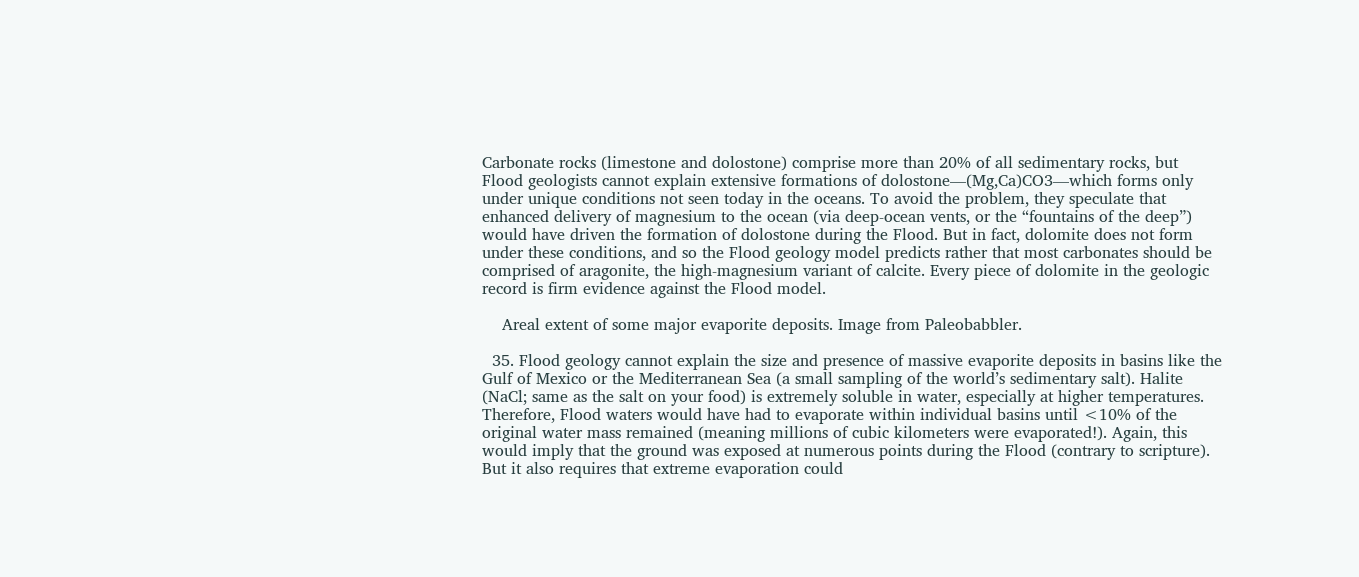Carbonate rocks (limestone and dolostone) comprise more than 20% of all sedimentary rocks, but Flood geologists cannot explain extensive formations of dolostone—(Mg,Ca)CO3—which forms only under unique conditions not seen today in the oceans. To avoid the problem, they speculate that enhanced delivery of magnesium to the ocean (via deep-ocean vents, or the “fountains of the deep”) would have driven the formation of dolostone during the Flood. But in fact, dolomite does not form under these conditions, and so the Flood geology model predicts rather that most carbonates should be comprised of aragonite, the high-magnesium variant of calcite. Every piece of dolomite in the geologic record is firm evidence against the Flood model.

    Areal extent of some major evaporite deposits. Image from Paleobabbler.

  35. Flood geology cannot explain the size and presence of massive evaporite deposits in basins like the Gulf of Mexico or the Mediterranean Sea (a small sampling of the world’s sedimentary salt). Halite (NaCl; same as the salt on your food) is extremely soluble in water, especially at higher temperatures. Therefore, Flood waters would have had to evaporate within individual basins until <10% of the original water mass remained (meaning millions of cubic kilometers were evaporated!). Again, this would imply that the ground was exposed at numerous points during the Flood (contrary to scripture). But it also requires that extreme evaporation could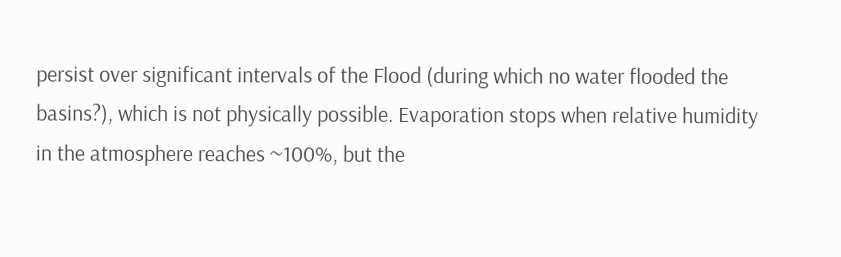persist over significant intervals of the Flood (during which no water flooded the basins?), which is not physically possible. Evaporation stops when relative humidity in the atmosphere reaches ~100%, but the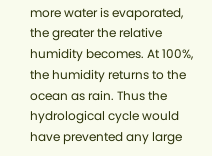more water is evaporated, the greater the relative humidity becomes. At 100%, the humidity returns to the ocean as rain. Thus the hydrological cycle would have prevented any large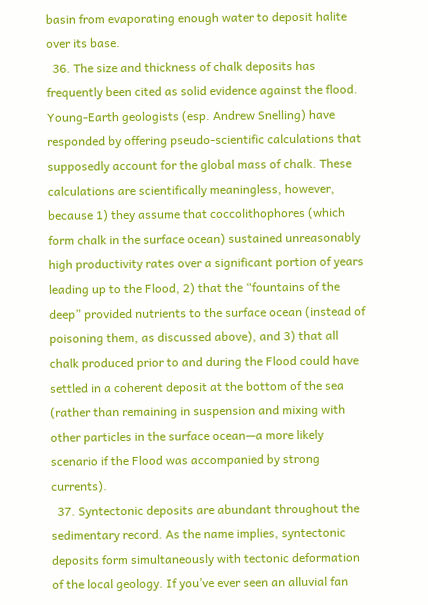basin from evaporating enough water to deposit halite over its base.
  36. The size and thickness of chalk deposits has frequently been cited as solid evidence against the flood. Young-Earth geologists (esp. Andrew Snelling) have responded by offering pseudo-scientific calculations that supposedly account for the global mass of chalk. These calculations are scientifically meaningless, however, because 1) they assume that coccolithophores (which form chalk in the surface ocean) sustained unreasonably high productivity rates over a significant portion of years leading up to the Flood, 2) that the “fountains of the deep” provided nutrients to the surface ocean (instead of poisoning them, as discussed above), and 3) that all chalk produced prior to and during the Flood could have settled in a coherent deposit at the bottom of the sea (rather than remaining in suspension and mixing with other particles in the surface ocean—a more likely scenario if the Flood was accompanied by strong currents).
  37. Syntectonic deposits are abundant throughout the sedimentary record. As the name implies, syntectonic deposits form simultaneously with tectonic deformation of the local geology. If you’ve ever seen an alluvial fan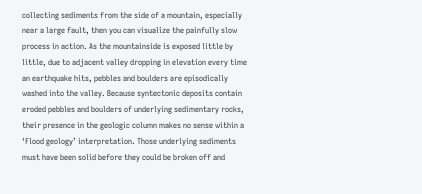collecting sediments from the side of a mountain, especially near a large fault, then you can visualize the painfully slow process in action. As the mountainside is exposed little by little, due to adjacent valley dropping in elevation every time an earthquake hits, pebbles and boulders are episodically washed into the valley. Because syntectonic deposits contain eroded pebbles and boulders of underlying sedimentary rocks, their presence in the geologic column makes no sense within a ‘Flood geology’ interpretation. Those underlying sediments must have been solid before they could be broken off and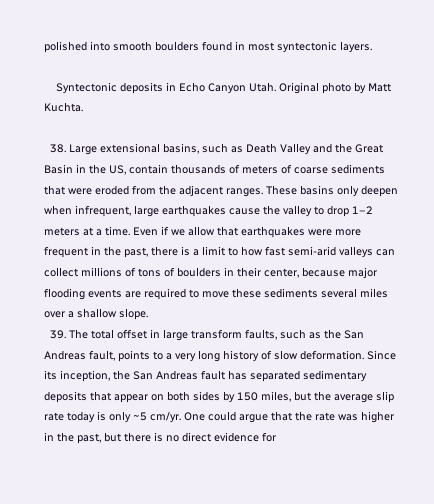polished into smooth boulders found in most syntectonic layers.

    Syntectonic deposits in Echo Canyon Utah. Original photo by Matt Kuchta.

  38. Large extensional basins, such as Death Valley and the Great Basin in the US, contain thousands of meters of coarse sediments that were eroded from the adjacent ranges. These basins only deepen when infrequent, large earthquakes cause the valley to drop 1–2 meters at a time. Even if we allow that earthquakes were more frequent in the past, there is a limit to how fast semi-arid valleys can collect millions of tons of boulders in their center, because major flooding events are required to move these sediments several miles over a shallow slope.
  39. The total offset in large transform faults, such as the San Andreas fault, points to a very long history of slow deformation. Since its inception, the San Andreas fault has separated sedimentary deposits that appear on both sides by 150 miles, but the average slip rate today is only ~5 cm/yr. One could argue that the rate was higher in the past, but there is no direct evidence for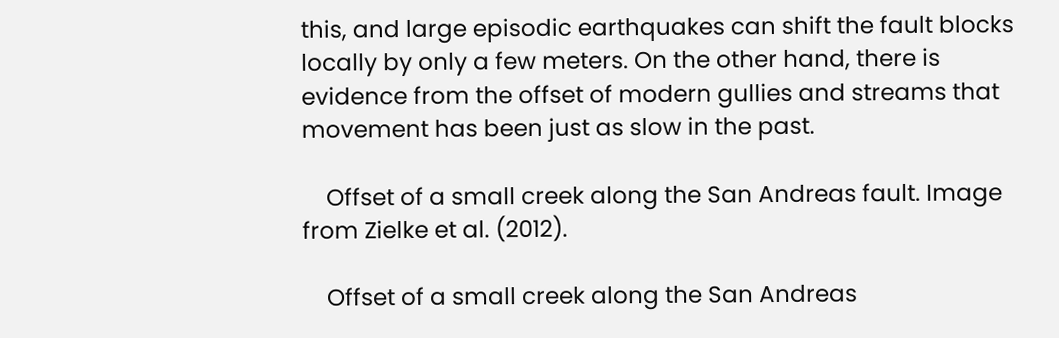this, and large episodic earthquakes can shift the fault blocks locally by only a few meters. On the other hand, there is evidence from the offset of modern gullies and streams that movement has been just as slow in the past.

    Offset of a small creek along the San Andreas fault. Image from Zielke et al. (2012).

    Offset of a small creek along the San Andreas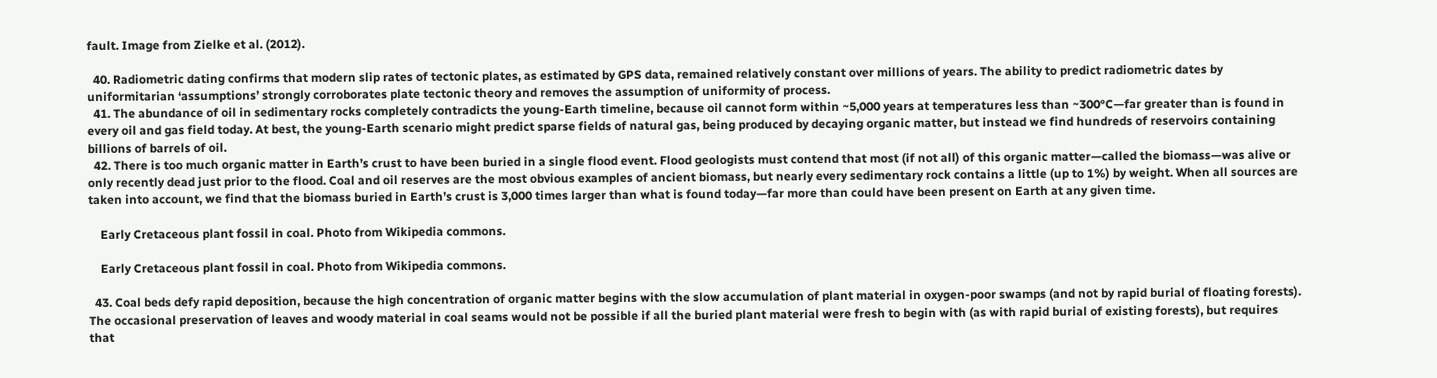fault. Image from Zielke et al. (2012).

  40. Radiometric dating confirms that modern slip rates of tectonic plates, as estimated by GPS data, remained relatively constant over millions of years. The ability to predict radiometric dates by uniformitarian ‘assumptions’ strongly corroborates plate tectonic theory and removes the assumption of uniformity of process.
  41. The abundance of oil in sedimentary rocks completely contradicts the young-Earth timeline, because oil cannot form within ~5,000 years at temperatures less than ~300°C—far greater than is found in every oil and gas field today. At best, the young-Earth scenario might predict sparse fields of natural gas, being produced by decaying organic matter, but instead we find hundreds of reservoirs containing billions of barrels of oil.
  42. There is too much organic matter in Earth’s crust to have been buried in a single flood event. Flood geologists must contend that most (if not all) of this organic matter—called the biomass—was alive or only recently dead just prior to the flood. Coal and oil reserves are the most obvious examples of ancient biomass, but nearly every sedimentary rock contains a little (up to 1%) by weight. When all sources are taken into account, we find that the biomass buried in Earth’s crust is 3,000 times larger than what is found today—far more than could have been present on Earth at any given time.

    Early Cretaceous plant fossil in coal. Photo from Wikipedia commons.

    Early Cretaceous plant fossil in coal. Photo from Wikipedia commons.

  43. Coal beds defy rapid deposition, because the high concentration of organic matter begins with the slow accumulation of plant material in oxygen-poor swamps (and not by rapid burial of floating forests). The occasional preservation of leaves and woody material in coal seams would not be possible if all the buried plant material were fresh to begin with (as with rapid burial of existing forests), but requires that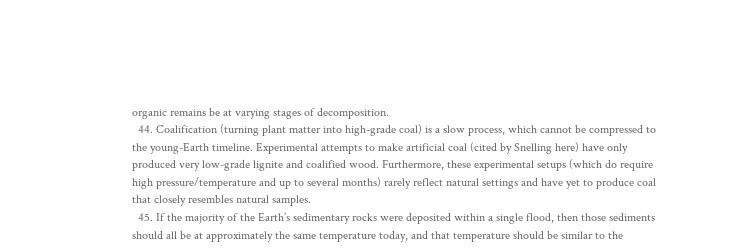organic remains be at varying stages of decomposition.
  44. Coalification (turning plant matter into high-grade coal) is a slow process, which cannot be compressed to the young-Earth timeline. Experimental attempts to make artificial coal (cited by Snelling here) have only produced very low-grade lignite and coalified wood. Furthermore, these experimental setups (which do require high pressure/temperature and up to several months) rarely reflect natural settings and have yet to produce coal that closely resembles natural samples.
  45. If the majority of the Earth’s sedimentary rocks were deposited within a single flood, then those sediments should all be at approximately the same temperature today, and that temperature should be similar to the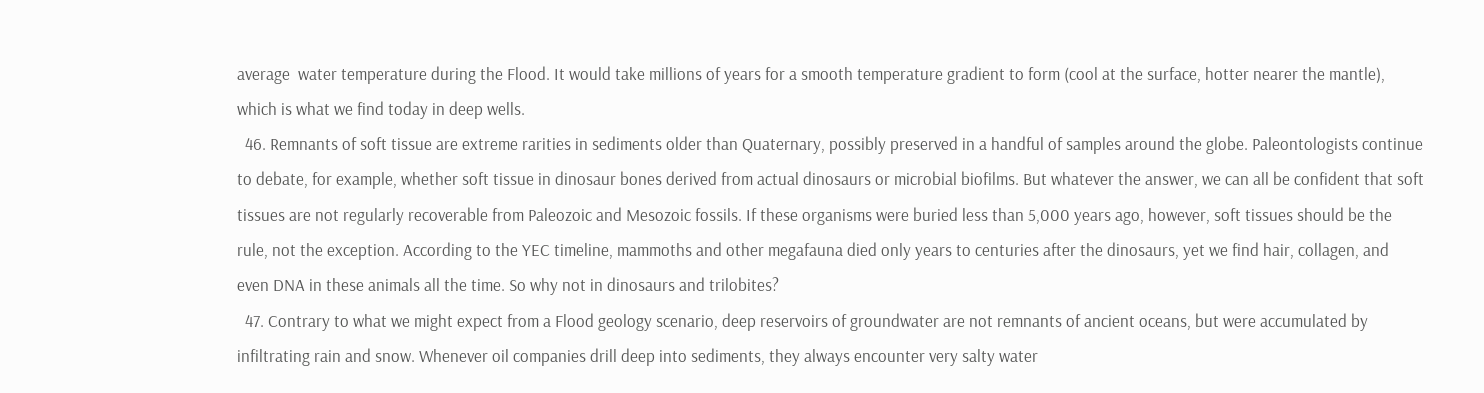average  water temperature during the Flood. It would take millions of years for a smooth temperature gradient to form (cool at the surface, hotter nearer the mantle), which is what we find today in deep wells.
  46. Remnants of soft tissue are extreme rarities in sediments older than Quaternary, possibly preserved in a handful of samples around the globe. Paleontologists continue to debate, for example, whether soft tissue in dinosaur bones derived from actual dinosaurs or microbial biofilms. But whatever the answer, we can all be confident that soft tissues are not regularly recoverable from Paleozoic and Mesozoic fossils. If these organisms were buried less than 5,000 years ago, however, soft tissues should be the rule, not the exception. According to the YEC timeline, mammoths and other megafauna died only years to centuries after the dinosaurs, yet we find hair, collagen, and even DNA in these animals all the time. So why not in dinosaurs and trilobites?
  47. Contrary to what we might expect from a Flood geology scenario, deep reservoirs of groundwater are not remnants of ancient oceans, but were accumulated by infiltrating rain and snow. Whenever oil companies drill deep into sediments, they always encounter very salty water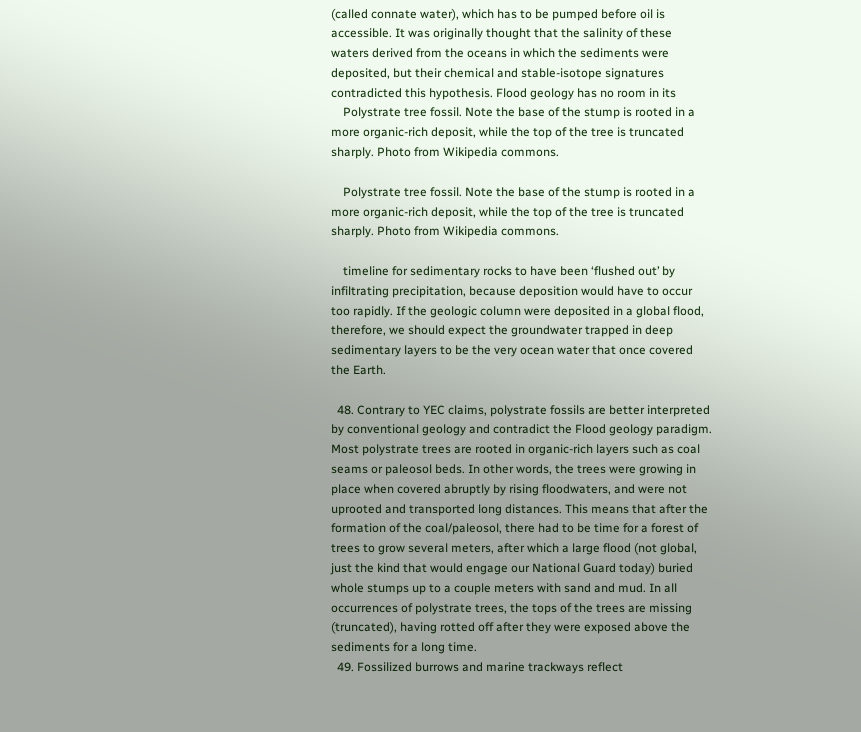(called connate water), which has to be pumped before oil is accessible. It was originally thought that the salinity of these waters derived from the oceans in which the sediments were deposited, but their chemical and stable-isotope signatures contradicted this hypothesis. Flood geology has no room in its
    Polystrate tree fossil. Note the base of the stump is rooted in a more organic-rich deposit, while the top of the tree is truncated sharply. Photo from Wikipedia commons.

    Polystrate tree fossil. Note the base of the stump is rooted in a more organic-rich deposit, while the top of the tree is truncated sharply. Photo from Wikipedia commons.

    timeline for sedimentary rocks to have been ‘flushed out’ by infiltrating precipitation, because deposition would have to occur too rapidly. If the geologic column were deposited in a global flood, therefore, we should expect the groundwater trapped in deep sedimentary layers to be the very ocean water that once covered the Earth.

  48. Contrary to YEC claims, polystrate fossils are better interpreted by conventional geology and contradict the Flood geology paradigm. Most polystrate trees are rooted in organic-rich layers such as coal seams or paleosol beds. In other words, the trees were growing in place when covered abruptly by rising floodwaters, and were not uprooted and transported long distances. This means that after the formation of the coal/paleosol, there had to be time for a forest of trees to grow several meters, after which a large flood (not global, just the kind that would engage our National Guard today) buried whole stumps up to a couple meters with sand and mud. In all occurrences of polystrate trees, the tops of the trees are missing (truncated), having rotted off after they were exposed above the sediments for a long time.
  49. Fossilized burrows and marine trackways reflect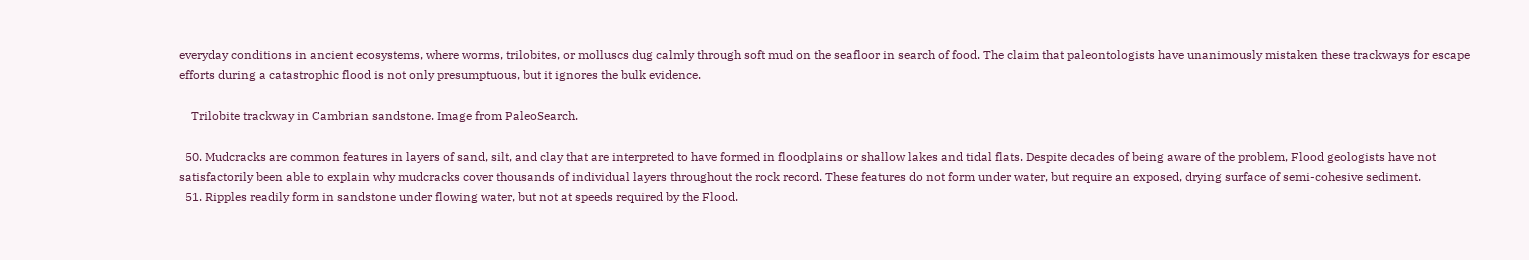everyday conditions in ancient ecosystems, where worms, trilobites, or molluscs dug calmly through soft mud on the seafloor in search of food. The claim that paleontologists have unanimously mistaken these trackways for escape efforts during a catastrophic flood is not only presumptuous, but it ignores the bulk evidence.

    Trilobite trackway in Cambrian sandstone. Image from PaleoSearch.

  50. Mudcracks are common features in layers of sand, silt, and clay that are interpreted to have formed in floodplains or shallow lakes and tidal flats. Despite decades of being aware of the problem, Flood geologists have not satisfactorily been able to explain why mudcracks cover thousands of individual layers throughout the rock record. These features do not form under water, but require an exposed, drying surface of semi-cohesive sediment.
  51. Ripples readily form in sandstone under flowing water, but not at speeds required by the Flood.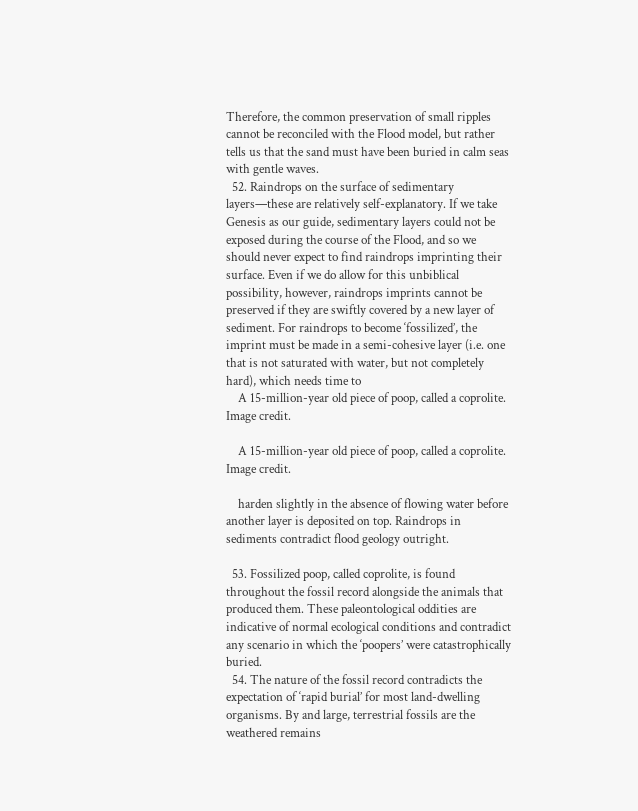Therefore, the common preservation of small ripples cannot be reconciled with the Flood model, but rather tells us that the sand must have been buried in calm seas with gentle waves.
  52. Raindrops on the surface of sedimentary layers—these are relatively self-explanatory. If we take Genesis as our guide, sedimentary layers could not be exposed during the course of the Flood, and so we should never expect to find raindrops imprinting their surface. Even if we do allow for this unbiblical possibility, however, raindrops imprints cannot be preserved if they are swiftly covered by a new layer of sediment. For raindrops to become ‘fossilized’, the imprint must be made in a semi-cohesive layer (i.e. one that is not saturated with water, but not completely hard), which needs time to
    A 15-million-year old piece of poop, called a coprolite. Image credit.

    A 15-million-year old piece of poop, called a coprolite. Image credit.

    harden slightly in the absence of flowing water before another layer is deposited on top. Raindrops in sediments contradict flood geology outright.

  53. Fossilized poop, called coprolite, is found throughout the fossil record alongside the animals that produced them. These paleontological oddities are indicative of normal ecological conditions and contradict any scenario in which the ‘poopers’ were catastrophically buried.
  54. The nature of the fossil record contradicts the expectation of ‘rapid burial’ for most land-dwelling organisms. By and large, terrestrial fossils are the weathered remains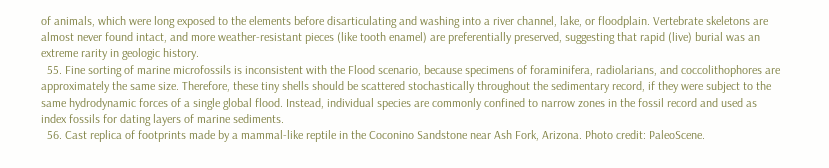of animals, which were long exposed to the elements before disarticulating and washing into a river channel, lake, or floodplain. Vertebrate skeletons are almost never found intact, and more weather-resistant pieces (like tooth enamel) are preferentially preserved, suggesting that rapid (live) burial was an extreme rarity in geologic history.
  55. Fine sorting of marine microfossils is inconsistent with the Flood scenario, because specimens of foraminifera, radiolarians, and coccolithophores are approximately the same size. Therefore, these tiny shells should be scattered stochastically throughout the sedimentary record, if they were subject to the same hydrodynamic forces of a single global flood. Instead, individual species are commonly confined to narrow zones in the fossil record and used as index fossils for dating layers of marine sediments.
  56. Cast replica of footprints made by a mammal-like reptile in the Coconino Sandstone near Ash Fork, Arizona. Photo credit: PaleoScene.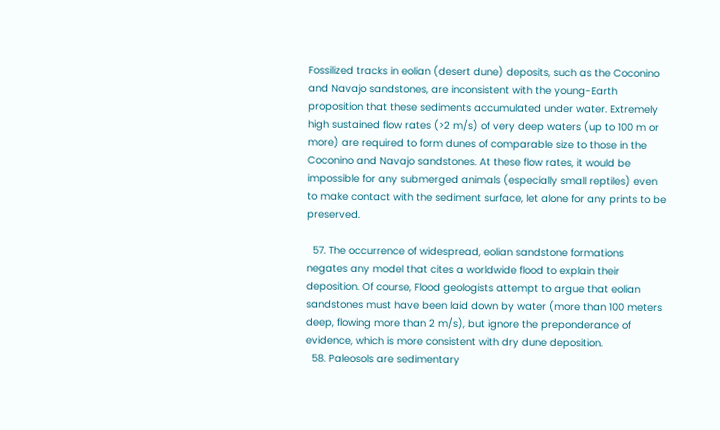Fossilized tracks in eolian (desert dune) deposits, such as the Coconino and Navajo sandstones, are inconsistent with the young-Earth proposition that these sediments accumulated under water. Extremely high sustained flow rates (>2 m/s) of very deep waters (up to 100 m or more) are required to form dunes of comparable size to those in the Coconino and Navajo sandstones. At these flow rates, it would be impossible for any submerged animals (especially small reptiles) even to make contact with the sediment surface, let alone for any prints to be preserved.

  57. The occurrence of widespread, eolian sandstone formations negates any model that cites a worldwide flood to explain their deposition. Of course, Flood geologists attempt to argue that eolian sandstones must have been laid down by water (more than 100 meters deep, flowing more than 2 m/s), but ignore the preponderance of evidence, which is more consistent with dry dune deposition.
  58. Paleosols are sedimentary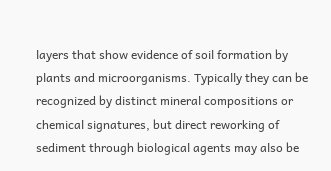layers that show evidence of soil formation by plants and microorganisms. Typically they can be recognized by distinct mineral compositions or chemical signatures, but direct reworking of sediment through biological agents may also be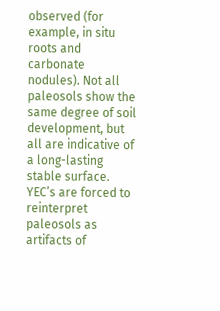observed (for example, in situ roots and carbonate nodules). Not all paleosols show the same degree of soil development, but all are indicative of a long-lasting stable surface. YEC’s are forced to reinterpret paleosols as artifacts of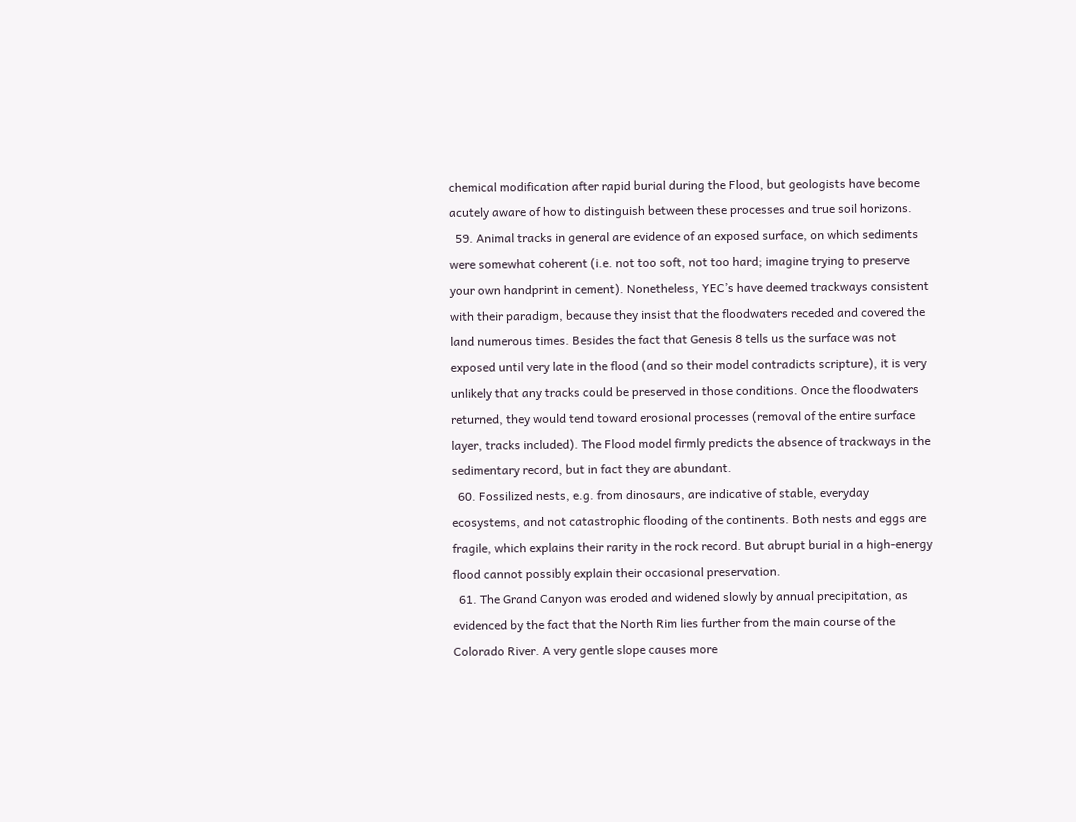chemical modification after rapid burial during the Flood, but geologists have become acutely aware of how to distinguish between these processes and true soil horizons.
  59. Animal tracks in general are evidence of an exposed surface, on which sediments were somewhat coherent (i.e. not too soft, not too hard; imagine trying to preserve your own handprint in cement). Nonetheless, YEC’s have deemed trackways consistent with their paradigm, because they insist that the floodwaters receded and covered the land numerous times. Besides the fact that Genesis 8 tells us the surface was not exposed until very late in the flood (and so their model contradicts scripture), it is very unlikely that any tracks could be preserved in those conditions. Once the floodwaters returned, they would tend toward erosional processes (removal of the entire surface layer, tracks included). The Flood model firmly predicts the absence of trackways in the sedimentary record, but in fact they are abundant.
  60. Fossilized nests, e.g. from dinosaurs, are indicative of stable, everyday ecosystems, and not catastrophic flooding of the continents. Both nests and eggs are fragile, which explains their rarity in the rock record. But abrupt burial in a high-energy flood cannot possibly explain their occasional preservation.
  61. The Grand Canyon was eroded and widened slowly by annual precipitation, as evidenced by the fact that the North Rim lies further from the main course of the Colorado River. A very gentle slope causes more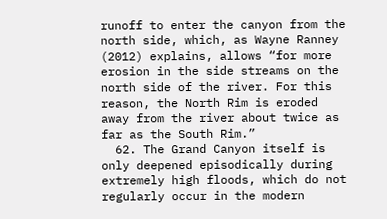runoff to enter the canyon from the north side, which, as Wayne Ranney (2012) explains, allows “for more erosion in the side streams on the north side of the river. For this reason, the North Rim is eroded away from the river about twice as far as the South Rim.”
  62. The Grand Canyon itself is only deepened episodically during extremely high floods, which do not regularly occur in the modern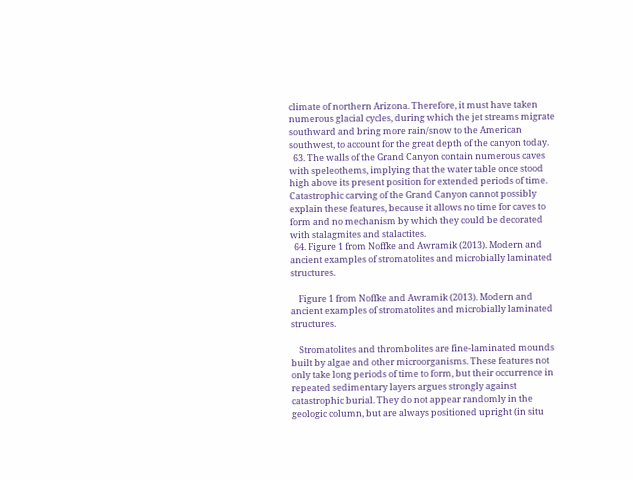climate of northern Arizona. Therefore, it must have taken numerous glacial cycles, during which the jet streams migrate southward and bring more rain/snow to the American southwest, to account for the great depth of the canyon today.
  63. The walls of the Grand Canyon contain numerous caves with speleothems, implying that the water table once stood high above its present position for extended periods of time. Catastrophic carving of the Grand Canyon cannot possibly explain these features, because it allows no time for caves to form and no mechanism by which they could be decorated with stalagmites and stalactites.
  64. Figure 1 from Noffke and Awramik (2013). Modern and ancient examples of stromatolites and microbially laminated structures.

    Figure 1 from Noffke and Awramik (2013). Modern and ancient examples of stromatolites and microbially laminated structures.

    Stromatolites and thrombolites are fine-laminated mounds built by algae and other microorganisms. These features not only take long periods of time to form, but their occurrence in repeated sedimentary layers argues strongly against catastrophic burial. They do not appear randomly in the geologic column, but are always positioned upright (in situ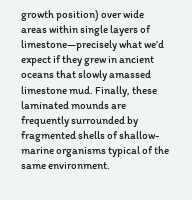growth position) over wide areas within single layers of limestone—precisely what we’d expect if they grew in ancient oceans that slowly amassed limestone mud. Finally, these laminated mounds are frequently surrounded by fragmented shells of shallow-marine organisms typical of the same environment.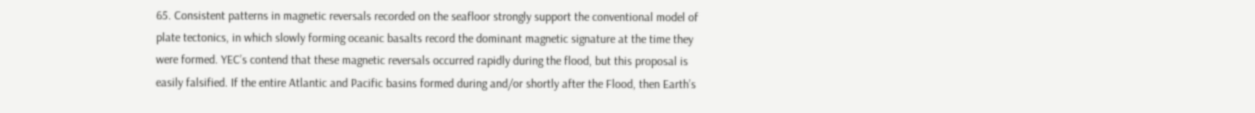65. Consistent patterns in magnetic reversals recorded on the seafloor strongly support the conventional model of plate tectonics, in which slowly forming oceanic basalts record the dominant magnetic signature at the time they were formed. YEC’s contend that these magnetic reversals occurred rapidly during the flood, but this proposal is easily falsified. If the entire Atlantic and Pacific basins formed during and/or shortly after the Flood, then Earth’s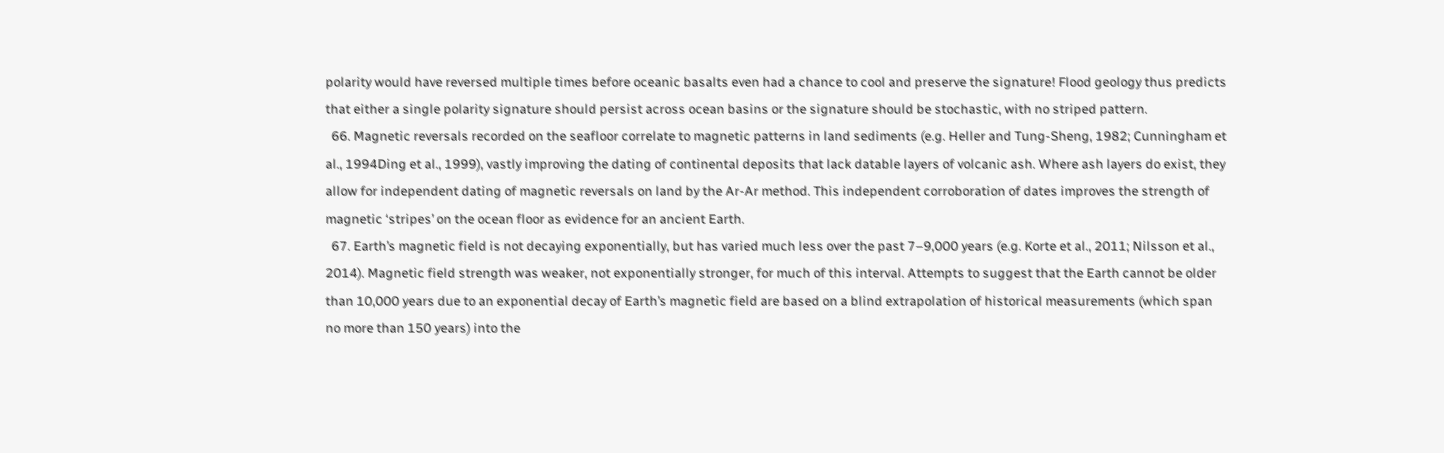polarity would have reversed multiple times before oceanic basalts even had a chance to cool and preserve the signature! Flood geology thus predicts that either a single polarity signature should persist across ocean basins or the signature should be stochastic, with no striped pattern.
  66. Magnetic reversals recorded on the seafloor correlate to magnetic patterns in land sediments (e.g. Heller and Tung-Sheng, 1982; Cunningham et al., 1994Ding et al., 1999), vastly improving the dating of continental deposits that lack datable layers of volcanic ash. Where ash layers do exist, they allow for independent dating of magnetic reversals on land by the Ar-Ar method. This independent corroboration of dates improves the strength of magnetic ‘stripes’ on the ocean floor as evidence for an ancient Earth.
  67. Earth’s magnetic field is not decaying exponentially, but has varied much less over the past 7–9,000 years (e.g. Korte et al., 2011; Nilsson et al., 2014). Magnetic field strength was weaker, not exponentially stronger, for much of this interval. Attempts to suggest that the Earth cannot be older than 10,000 years due to an exponential decay of Earth’s magnetic field are based on a blind extrapolation of historical measurements (which span no more than 150 years) into the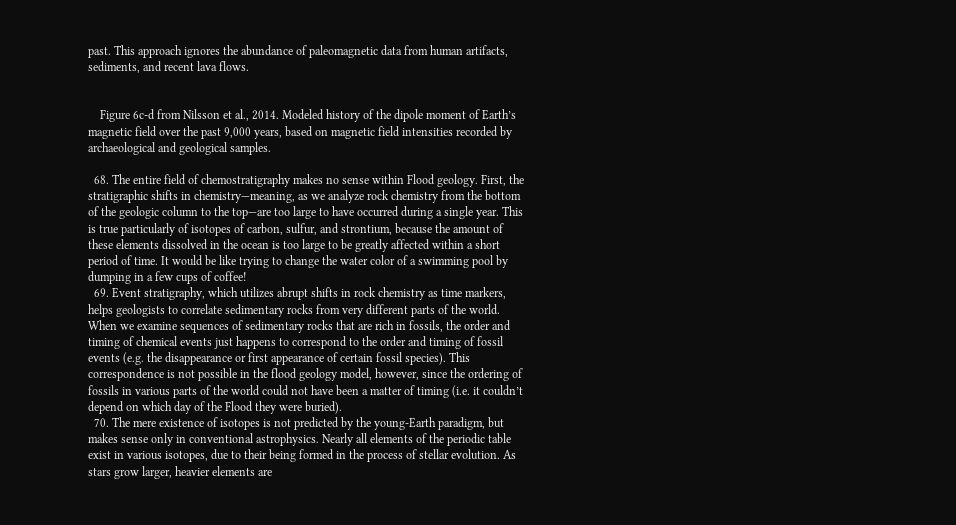past. This approach ignores the abundance of paleomagnetic data from human artifacts, sediments, and recent lava flows.


    Figure 6c-d from Nilsson et al., 2014. Modeled history of the dipole moment of Earth’s magnetic field over the past 9,000 years, based on magnetic field intensities recorded by archaeological and geological samples.

  68. The entire field of chemostratigraphy makes no sense within Flood geology. First, the stratigraphic shifts in chemistry—meaning, as we analyze rock chemistry from the bottom of the geologic column to the top—are too large to have occurred during a single year. This is true particularly of isotopes of carbon, sulfur, and strontium, because the amount of these elements dissolved in the ocean is too large to be greatly affected within a short period of time. It would be like trying to change the water color of a swimming pool by dumping in a few cups of coffee!
  69. Event stratigraphy, which utilizes abrupt shifts in rock chemistry as time markers, helps geologists to correlate sedimentary rocks from very different parts of the world. When we examine sequences of sedimentary rocks that are rich in fossils, the order and timing of chemical events just happens to correspond to the order and timing of fossil events (e.g. the disappearance or first appearance of certain fossil species). This correspondence is not possible in the flood geology model, however, since the ordering of fossils in various parts of the world could not have been a matter of timing (i.e. it couldn’t depend on which day of the Flood they were buried).
  70. The mere existence of isotopes is not predicted by the young-Earth paradigm, but makes sense only in conventional astrophysics. Nearly all elements of the periodic table exist in various isotopes, due to their being formed in the process of stellar evolution. As stars grow larger, heavier elements are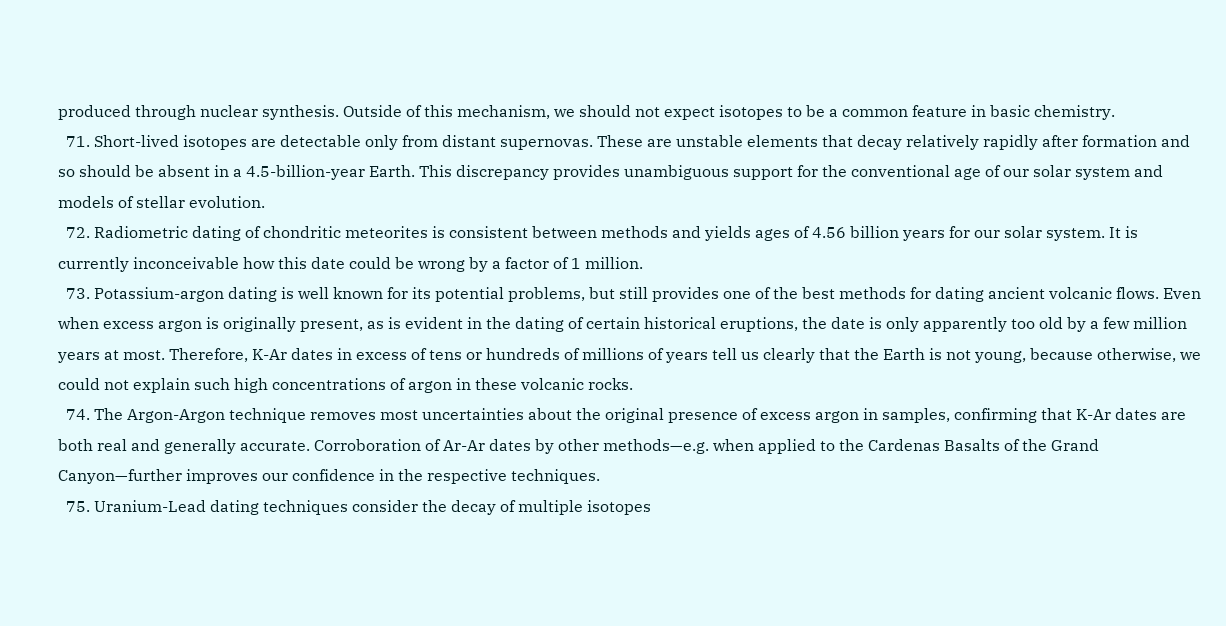produced through nuclear synthesis. Outside of this mechanism, we should not expect isotopes to be a common feature in basic chemistry.
  71. Short-lived isotopes are detectable only from distant supernovas. These are unstable elements that decay relatively rapidly after formation and so should be absent in a 4.5-billion-year Earth. This discrepancy provides unambiguous support for the conventional age of our solar system and models of stellar evolution.
  72. Radiometric dating of chondritic meteorites is consistent between methods and yields ages of 4.56 billion years for our solar system. It is currently inconceivable how this date could be wrong by a factor of 1 million.
  73. Potassium-argon dating is well known for its potential problems, but still provides one of the best methods for dating ancient volcanic flows. Even when excess argon is originally present, as is evident in the dating of certain historical eruptions, the date is only apparently too old by a few million years at most. Therefore, K-Ar dates in excess of tens or hundreds of millions of years tell us clearly that the Earth is not young, because otherwise, we could not explain such high concentrations of argon in these volcanic rocks.
  74. The Argon-Argon technique removes most uncertainties about the original presence of excess argon in samples, confirming that K-Ar dates are both real and generally accurate. Corroboration of Ar-Ar dates by other methods—e.g. when applied to the Cardenas Basalts of the Grand Canyon—further improves our confidence in the respective techniques.
  75. Uranium-Lead dating techniques consider the decay of multiple isotopes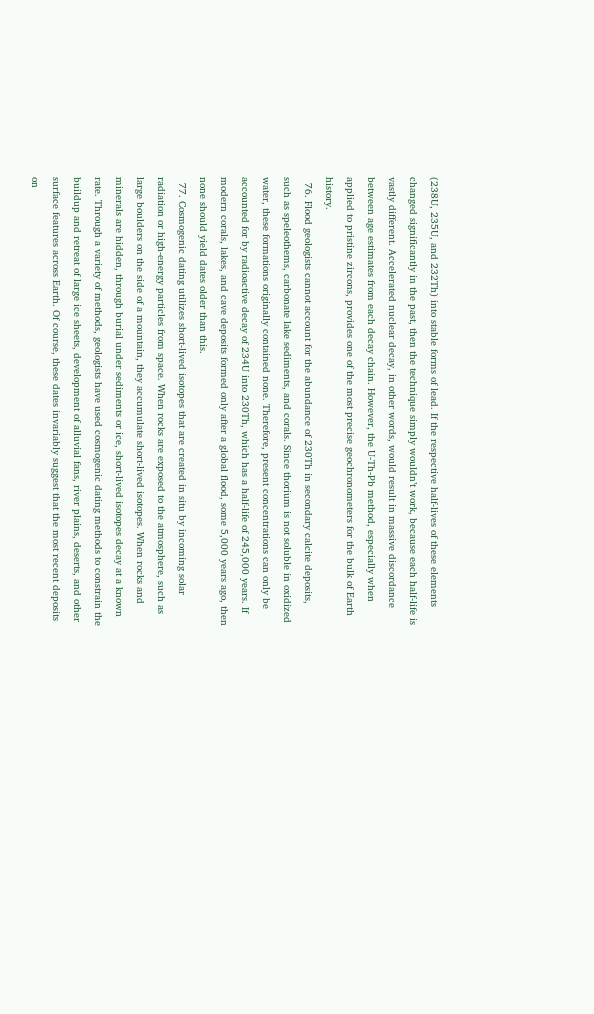(238U, 235U, and 232Th) into stable forms of lead. If the respective half-lives of these elements changed significantly in the past, then the technique simply wouldn’t work, because each half-life is vastly different. Accelerated nuclear decay, in other words, would result in massive discordance between age estimates from each decay chain. However, the U-Th-Pb method, especially when applied to pristine zircons, provides one of the most precise geochronometers for the bulk of Earth history.
  76. Flood geologists cannot account for the abundance of 230Th in secondary calcite deposits, such as speleothems, carbonate lake sediments, and corals. Since thorium is not soluble in oxidized water, these formations originally contained none. Therefore, present concentrations can only be accounted for by radioactive decay of 234U into 230Th, which has a half-life of 245,000 years. If modern corals, lakes, and cave deposits formed only after a global flood, some 5,000 years ago, then none should yield dates older than this.
  77. Cosmogenic dating utilizes short-lived isotopes that are created in situ by incoming solar radiation or high-energy particles from space. When rocks are exposed to the atmosphere, such as large boulders on the side of a mountain, they accumulate short-lived isotopes. When rocks and minerals are hidden, through burial under sediments or ice, short-lived isotopes decay at a known rate. Through a variety of methods, geologists have used cosmogenic dating methods to constrain the buildup and retreat of large ice sheets, development of alluvial fans, river plains, deserts, and other surface features across Earth. Of course, these dates invariably suggest that the most recent deposits on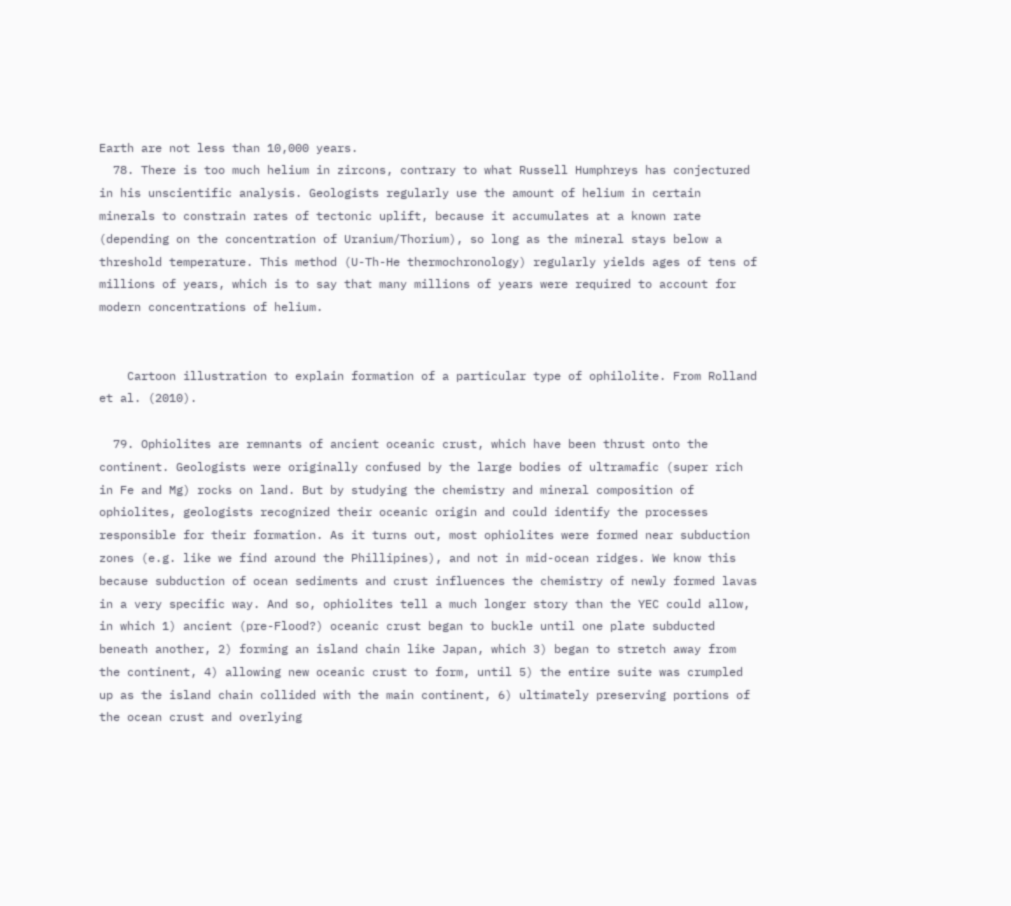Earth are not less than 10,000 years.
  78. There is too much helium in zircons, contrary to what Russell Humphreys has conjectured in his unscientific analysis. Geologists regularly use the amount of helium in certain minerals to constrain rates of tectonic uplift, because it accumulates at a known rate (depending on the concentration of Uranium/Thorium), so long as the mineral stays below a threshold temperature. This method (U-Th-He thermochronology) regularly yields ages of tens of millions of years, which is to say that many millions of years were required to account for modern concentrations of helium.


    Cartoon illustration to explain formation of a particular type of ophilolite. From Rolland et al. (2010).

  79. Ophiolites are remnants of ancient oceanic crust, which have been thrust onto the continent. Geologists were originally confused by the large bodies of ultramafic (super rich in Fe and Mg) rocks on land. But by studying the chemistry and mineral composition of ophiolites, geologists recognized their oceanic origin and could identify the processes responsible for their formation. As it turns out, most ophiolites were formed near subduction zones (e.g. like we find around the Phillipines), and not in mid-ocean ridges. We know this because subduction of ocean sediments and crust influences the chemistry of newly formed lavas in a very specific way. And so, ophiolites tell a much longer story than the YEC could allow, in which 1) ancient (pre-Flood?) oceanic crust began to buckle until one plate subducted beneath another, 2) forming an island chain like Japan, which 3) began to stretch away from the continent, 4) allowing new oceanic crust to form, until 5) the entire suite was crumpled up as the island chain collided with the main continent, 6) ultimately preserving portions of the ocean crust and overlying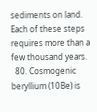sediments on land. Each of these steps requires more than a few thousand years.
  80. Cosmogenic beryllium (10Be) is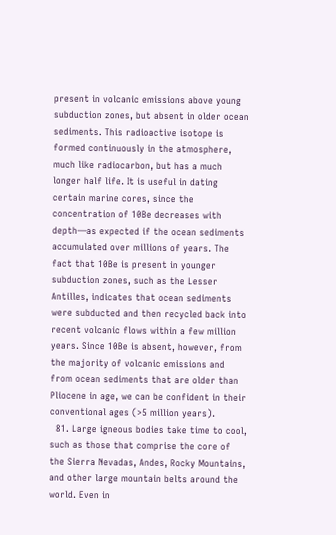present in volcanic emissions above young subduction zones, but absent in older ocean sediments. This radioactive isotope is formed continuously in the atmosphere, much like radiocarbon, but has a much longer half life. It is useful in dating certain marine cores, since the concentration of 10Be decreases with depth—as expected if the ocean sediments accumulated over millions of years. The fact that 10Be is present in younger subduction zones, such as the Lesser Antilles, indicates that ocean sediments were subducted and then recycled back into recent volcanic flows within a few million years. Since 10Be is absent, however, from the majority of volcanic emissions and from ocean sediments that are older than Pliocene in age, we can be confident in their conventional ages (>5 million years).
  81. Large igneous bodies take time to cool, such as those that comprise the core of the Sierra Nevadas, Andes, Rocky Mountains, and other large mountain belts around the world. Even in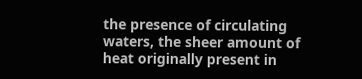the presence of circulating waters, the sheer amount of heat originally present in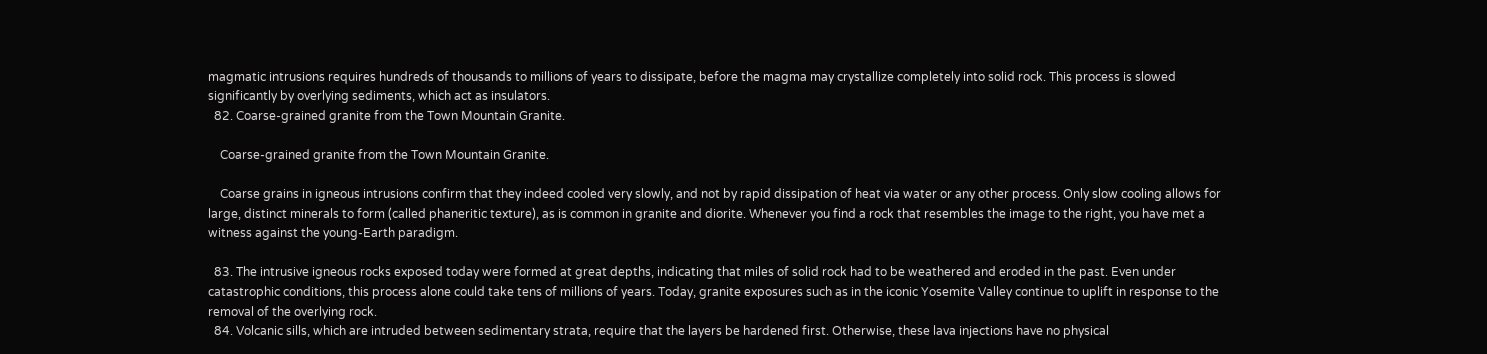magmatic intrusions requires hundreds of thousands to millions of years to dissipate, before the magma may crystallize completely into solid rock. This process is slowed significantly by overlying sediments, which act as insulators.
  82. Coarse-grained granite from the Town Mountain Granite.

    Coarse-grained granite from the Town Mountain Granite.

    Coarse grains in igneous intrusions confirm that they indeed cooled very slowly, and not by rapid dissipation of heat via water or any other process. Only slow cooling allows for large, distinct minerals to form (called phaneritic texture), as is common in granite and diorite. Whenever you find a rock that resembles the image to the right, you have met a witness against the young-Earth paradigm.

  83. The intrusive igneous rocks exposed today were formed at great depths, indicating that miles of solid rock had to be weathered and eroded in the past. Even under catastrophic conditions, this process alone could take tens of millions of years. Today, granite exposures such as in the iconic Yosemite Valley continue to uplift in response to the removal of the overlying rock.
  84. Volcanic sills, which are intruded between sedimentary strata, require that the layers be hardened first. Otherwise, these lava injections have no physical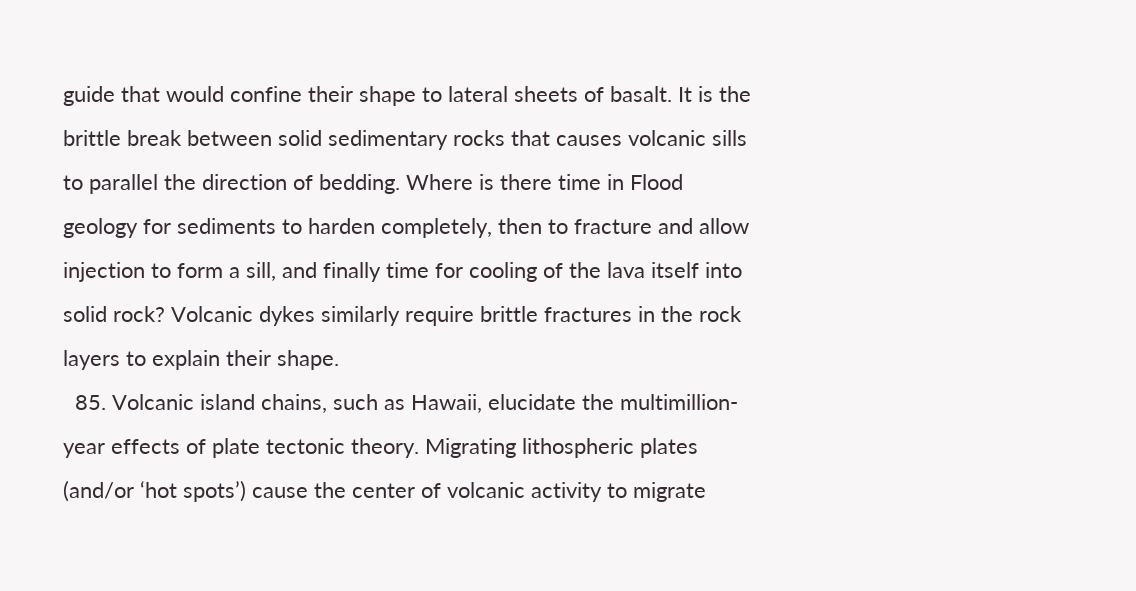guide that would confine their shape to lateral sheets of basalt. It is the brittle break between solid sedimentary rocks that causes volcanic sills to parallel the direction of bedding. Where is there time in Flood geology for sediments to harden completely, then to fracture and allow injection to form a sill, and finally time for cooling of the lava itself into solid rock? Volcanic dykes similarly require brittle fractures in the rock layers to explain their shape.
  85. Volcanic island chains, such as Hawaii, elucidate the multimillion-year effects of plate tectonic theory. Migrating lithospheric plates (and/or ‘hot spots’) cause the center of volcanic activity to migrate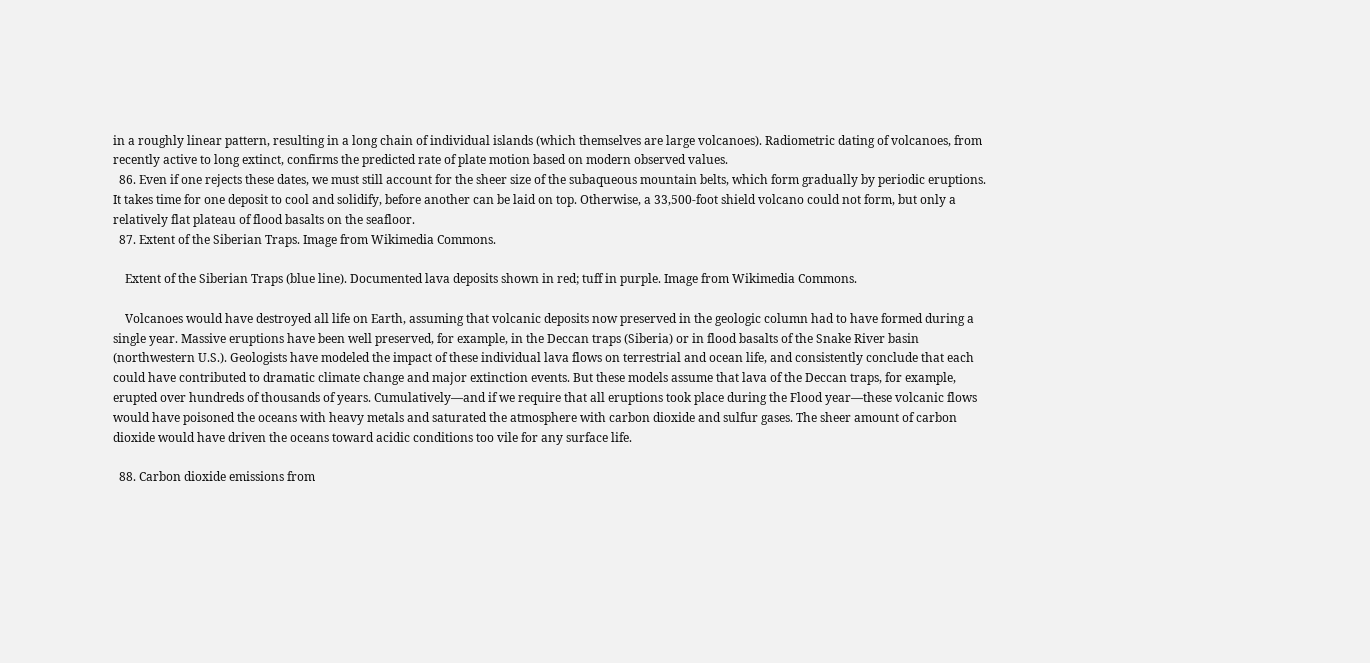in a roughly linear pattern, resulting in a long chain of individual islands (which themselves are large volcanoes). Radiometric dating of volcanoes, from recently active to long extinct, confirms the predicted rate of plate motion based on modern observed values.
  86. Even if one rejects these dates, we must still account for the sheer size of the subaqueous mountain belts, which form gradually by periodic eruptions. It takes time for one deposit to cool and solidify, before another can be laid on top. Otherwise, a 33,500-foot shield volcano could not form, but only a relatively flat plateau of flood basalts on the seafloor.
  87. Extent of the Siberian Traps. Image from Wikimedia Commons.

    Extent of the Siberian Traps (blue line). Documented lava deposits shown in red; tuff in purple. Image from Wikimedia Commons.

    Volcanoes would have destroyed all life on Earth, assuming that volcanic deposits now preserved in the geologic column had to have formed during a single year. Massive eruptions have been well preserved, for example, in the Deccan traps (Siberia) or in flood basalts of the Snake River basin (northwestern U.S.). Geologists have modeled the impact of these individual lava flows on terrestrial and ocean life, and consistently conclude that each could have contributed to dramatic climate change and major extinction events. But these models assume that lava of the Deccan traps, for example, erupted over hundreds of thousands of years. Cumulatively—and if we require that all eruptions took place during the Flood year—these volcanic flows would have poisoned the oceans with heavy metals and saturated the atmosphere with carbon dioxide and sulfur gases. The sheer amount of carbon dioxide would have driven the oceans toward acidic conditions too vile for any surface life.

  88. Carbon dioxide emissions from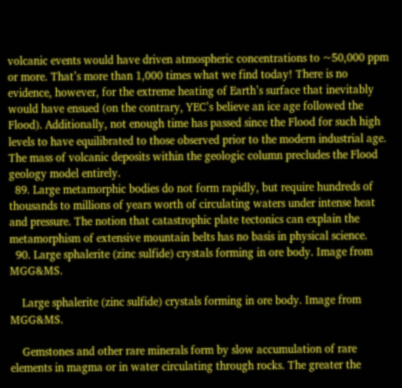volcanic events would have driven atmospheric concentrations to ~50,000 ppm or more. That’s more than 1,000 times what we find today! There is no evidence, however, for the extreme heating of Earth’s surface that inevitably would have ensued (on the contrary, YEC’s believe an ice age followed the Flood). Additionally, not enough time has passed since the Flood for such high levels to have equilibrated to those observed prior to the modern industrial age. The mass of volcanic deposits within the geologic column precludes the Flood geology model entirely.
  89. Large metamorphic bodies do not form rapidly, but require hundreds of thousands to millions of years worth of circulating waters under intense heat and pressure. The notion that catastrophic plate tectonics can explain the metamorphism of extensive mountain belts has no basis in physical science.
  90. Large sphalerite (zinc sulfide) crystals forming in ore body. Image from MGG&MS.

    Large sphalerite (zinc sulfide) crystals forming in ore body. Image from MGG&MS.

    Gemstones and other rare minerals form by slow accumulation of rare elements in magma or in water circulating through rocks. The greater the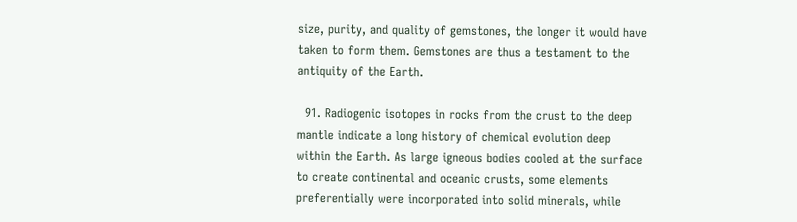size, purity, and quality of gemstones, the longer it would have taken to form them. Gemstones are thus a testament to the antiquity of the Earth.

  91. Radiogenic isotopes in rocks from the crust to the deep mantle indicate a long history of chemical evolution deep within the Earth. As large igneous bodies cooled at the surface to create continental and oceanic crusts, some elements preferentially were incorporated into solid minerals, while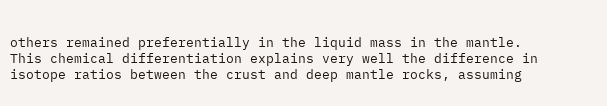others remained preferentially in the liquid mass in the mantle. This chemical differentiation explains very well the difference in isotope ratios between the crust and deep mantle rocks, assuming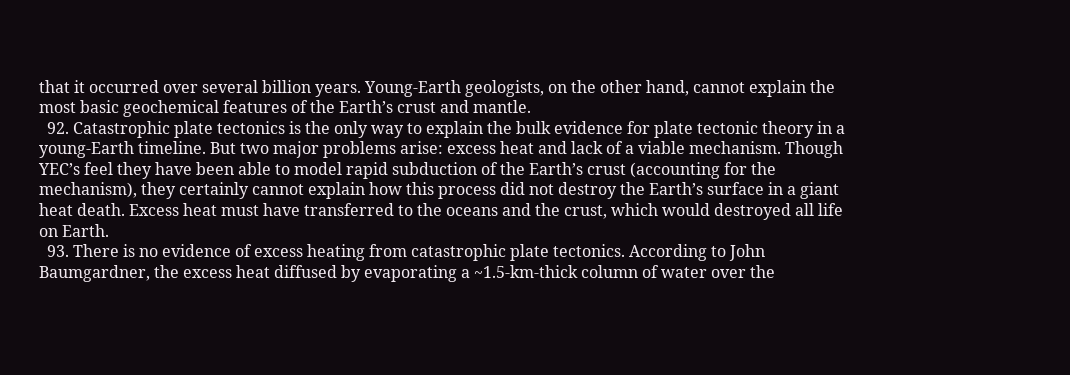that it occurred over several billion years. Young-Earth geologists, on the other hand, cannot explain the most basic geochemical features of the Earth’s crust and mantle.
  92. Catastrophic plate tectonics is the only way to explain the bulk evidence for plate tectonic theory in a young-Earth timeline. But two major problems arise: excess heat and lack of a viable mechanism. Though YEC’s feel they have been able to model rapid subduction of the Earth’s crust (accounting for the mechanism), they certainly cannot explain how this process did not destroy the Earth’s surface in a giant heat death. Excess heat must have transferred to the oceans and the crust, which would destroyed all life on Earth.
  93. There is no evidence of excess heating from catastrophic plate tectonics. According to John Baumgardner, the excess heat diffused by evaporating a ~1.5-km-thick column of water over the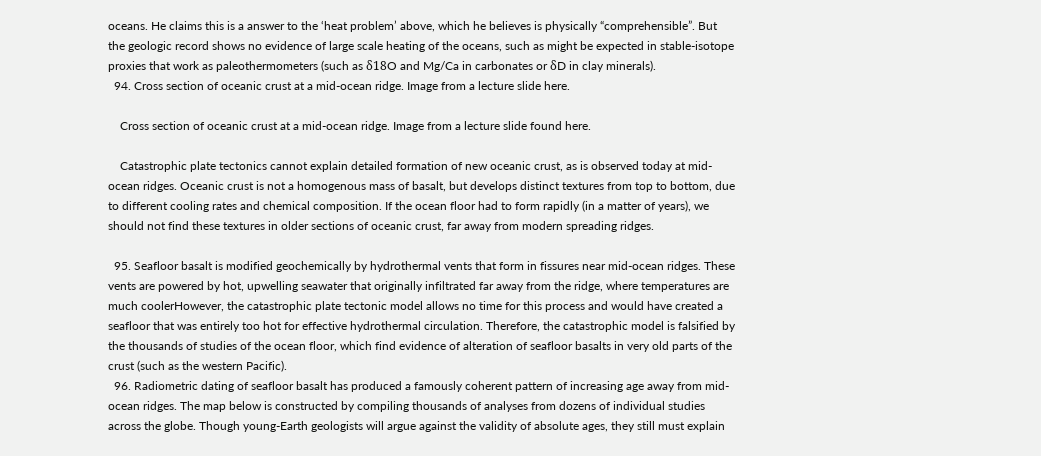oceans. He claims this is a answer to the ‘heat problem’ above, which he believes is physically “comprehensible”. But the geologic record shows no evidence of large scale heating of the oceans, such as might be expected in stable-isotope proxies that work as paleothermometers (such as δ18O and Mg/Ca in carbonates or δD in clay minerals).
  94. Cross section of oceanic crust at a mid-ocean ridge. Image from a lecture slide here.

    Cross section of oceanic crust at a mid-ocean ridge. Image from a lecture slide found here.

    Catastrophic plate tectonics cannot explain detailed formation of new oceanic crust, as is observed today at mid-ocean ridges. Oceanic crust is not a homogenous mass of basalt, but develops distinct textures from top to bottom, due to different cooling rates and chemical composition. If the ocean floor had to form rapidly (in a matter of years), we should not find these textures in older sections of oceanic crust, far away from modern spreading ridges.

  95. Seafloor basalt is modified geochemically by hydrothermal vents that form in fissures near mid-ocean ridges. These vents are powered by hot, upwelling seawater that originally infiltrated far away from the ridge, where temperatures are much coolerHowever, the catastrophic plate tectonic model allows no time for this process and would have created a seafloor that was entirely too hot for effective hydrothermal circulation. Therefore, the catastrophic model is falsified by the thousands of studies of the ocean floor, which find evidence of alteration of seafloor basalts in very old parts of the crust (such as the western Pacific).
  96. Radiometric dating of seafloor basalt has produced a famously coherent pattern of increasing age away from mid-ocean ridges. The map below is constructed by compiling thousands of analyses from dozens of individual studies across the globe. Though young-Earth geologists will argue against the validity of absolute ages, they still must explain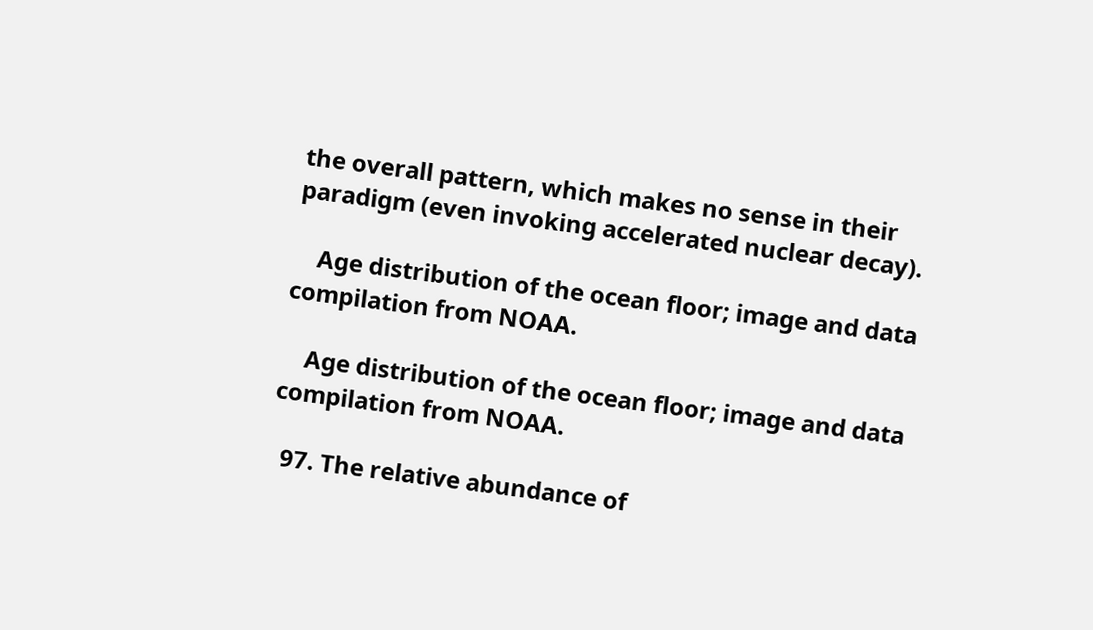the overall pattern, which makes no sense in their paradigm (even invoking accelerated nuclear decay).

    Age distribution of the ocean floor; image and data compilation from NOAA.

    Age distribution of the ocean floor; image and data compilation from NOAA.

  97. The relative abundance of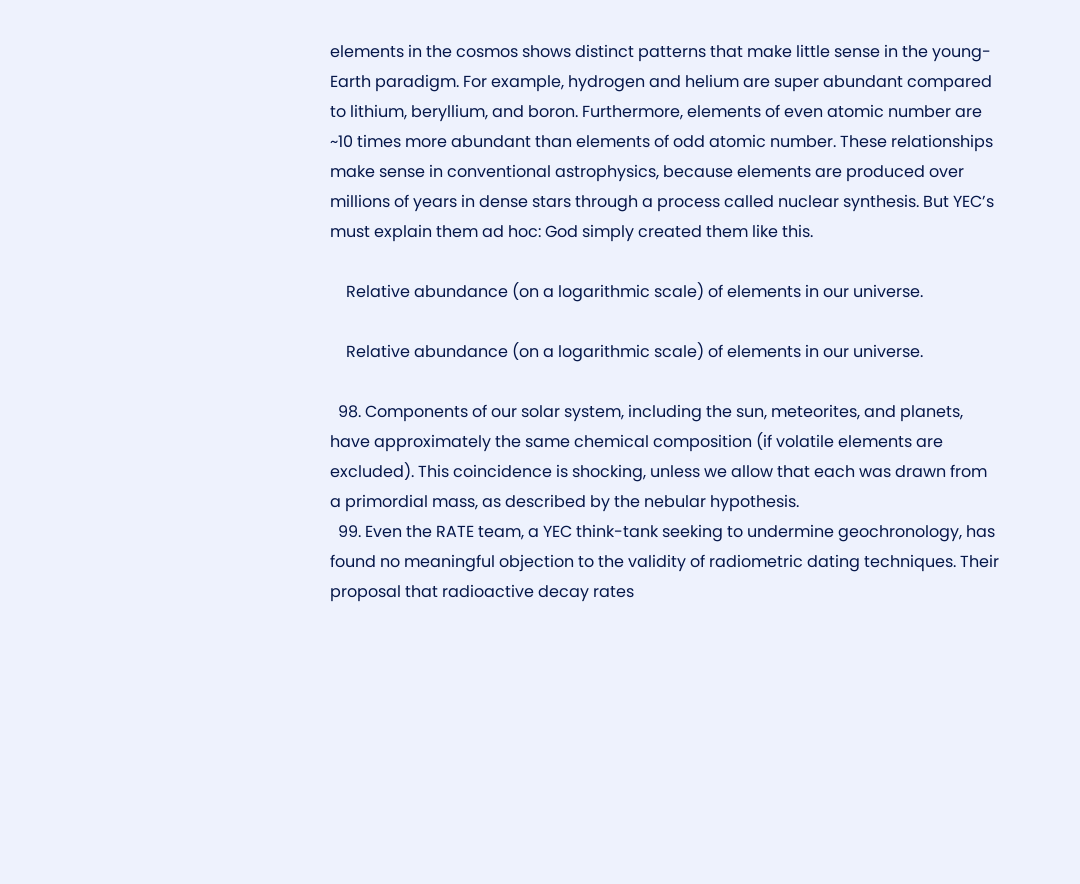elements in the cosmos shows distinct patterns that make little sense in the young-Earth paradigm. For example, hydrogen and helium are super abundant compared to lithium, beryllium, and boron. Furthermore, elements of even atomic number are ~10 times more abundant than elements of odd atomic number. These relationships make sense in conventional astrophysics, because elements are produced over millions of years in dense stars through a process called nuclear synthesis. But YEC’s must explain them ad hoc: God simply created them like this.

    Relative abundance (on a logarithmic scale) of elements in our universe.

    Relative abundance (on a logarithmic scale) of elements in our universe.

  98. Components of our solar system, including the sun, meteorites, and planets, have approximately the same chemical composition (if volatile elements are excluded). This coincidence is shocking, unless we allow that each was drawn from a primordial mass, as described by the nebular hypothesis.
  99. Even the RATE team, a YEC think-tank seeking to undermine geochronology, has found no meaningful objection to the validity of radiometric dating techniques. Their proposal that radioactive decay rates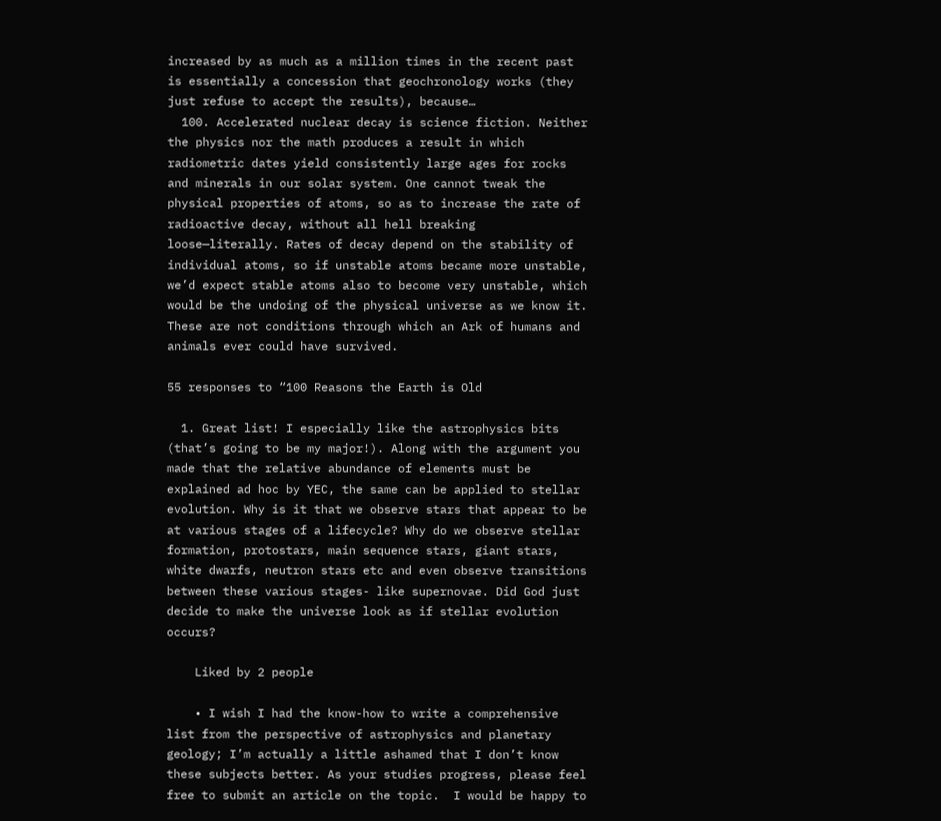increased by as much as a million times in the recent past is essentially a concession that geochronology works (they just refuse to accept the results), because…
  100. Accelerated nuclear decay is science fiction. Neither the physics nor the math produces a result in which radiometric dates yield consistently large ages for rocks and minerals in our solar system. One cannot tweak the physical properties of atoms, so as to increase the rate of radioactive decay, without all hell breaking loose—literally. Rates of decay depend on the stability of individual atoms, so if unstable atoms became more unstable, we’d expect stable atoms also to become very unstable, which would be the undoing of the physical universe as we know it. These are not conditions through which an Ark of humans and animals ever could have survived.

55 responses to “100 Reasons the Earth is Old

  1. Great list! I especially like the astrophysics bits (that’s going to be my major!). Along with the argument you made that the relative abundance of elements must be explained ad hoc by YEC, the same can be applied to stellar evolution. Why is it that we observe stars that appear to be at various stages of a lifecycle? Why do we observe stellar formation, protostars, main sequence stars, giant stars, white dwarfs, neutron stars etc and even observe transitions between these various stages- like supernovae. Did God just decide to make the universe look as if stellar evolution occurs?

    Liked by 2 people

    • I wish I had the know-how to write a comprehensive list from the perspective of astrophysics and planetary geology; I’m actually a little ashamed that I don’t know these subjects better. As your studies progress, please feel free to submit an article on the topic.  I would be happy to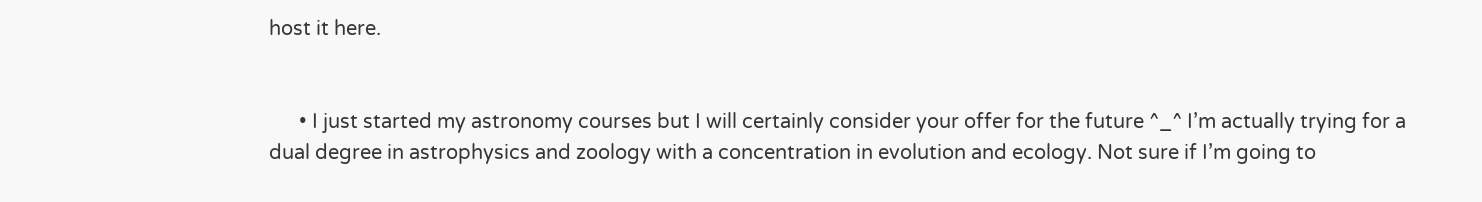host it here.


      • I just started my astronomy courses but I will certainly consider your offer for the future ^_^ I’m actually trying for a dual degree in astrophysics and zoology with a concentration in evolution and ecology. Not sure if I’m going to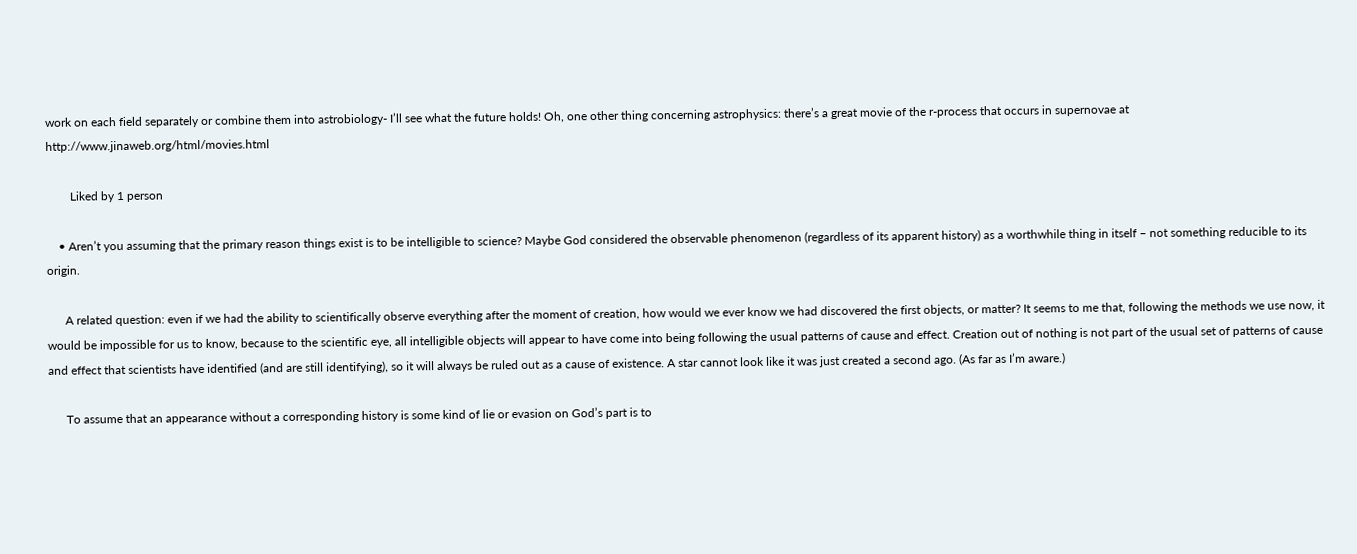work on each field separately or combine them into astrobiology- I’ll see what the future holds! Oh, one other thing concerning astrophysics: there’s a great movie of the r-process that occurs in supernovae at http://www.jinaweb.org/html/movies.html

        Liked by 1 person

    • Aren’t you assuming that the primary reason things exist is to be intelligible to science? Maybe God considered the observable phenomenon (regardless of its apparent history) as a worthwhile thing in itself – not something reducible to its origin.

      A related question: even if we had the ability to scientifically observe everything after the moment of creation, how would we ever know we had discovered the first objects, or matter? It seems to me that, following the methods we use now, it would be impossible for us to know, because to the scientific eye, all intelligible objects will appear to have come into being following the usual patterns of cause and effect. Creation out of nothing is not part of the usual set of patterns of cause and effect that scientists have identified (and are still identifying), so it will always be ruled out as a cause of existence. A star cannot look like it was just created a second ago. (As far as I’m aware.)

      To assume that an appearance without a corresponding history is some kind of lie or evasion on God’s part is to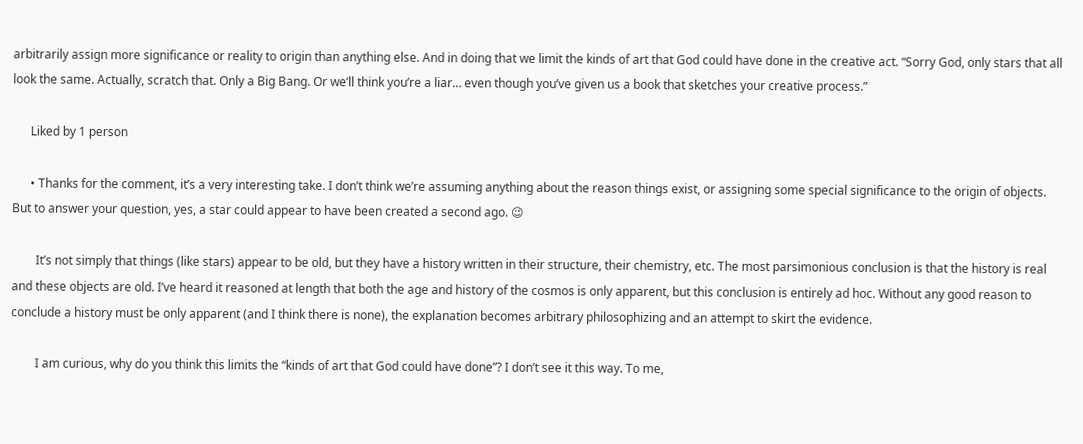arbitrarily assign more significance or reality to origin than anything else. And in doing that we limit the kinds of art that God could have done in the creative act. “Sorry God, only stars that all look the same. Actually, scratch that. Only a Big Bang. Or we’ll think you’re a liar… even though you’ve given us a book that sketches your creative process.”

      Liked by 1 person

      • Thanks for the comment, it’s a very interesting take. I don’t think we’re assuming anything about the reason things exist, or assigning some special significance to the origin of objects. But to answer your question, yes, a star could appear to have been created a second ago. 😉

        It’s not simply that things (like stars) appear to be old, but they have a history written in their structure, their chemistry, etc. The most parsimonious conclusion is that the history is real and these objects are old. I’ve heard it reasoned at length that both the age and history of the cosmos is only apparent, but this conclusion is entirely ad hoc. Without any good reason to conclude a history must be only apparent (and I think there is none), the explanation becomes arbitrary philosophizing and an attempt to skirt the evidence.

        I am curious, why do you think this limits the “kinds of art that God could have done”? I don’t see it this way. To me,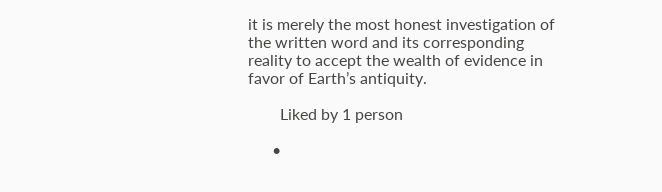it is merely the most honest investigation of the written word and its corresponding reality to accept the wealth of evidence in favor of Earth’s antiquity.

        Liked by 1 person

      •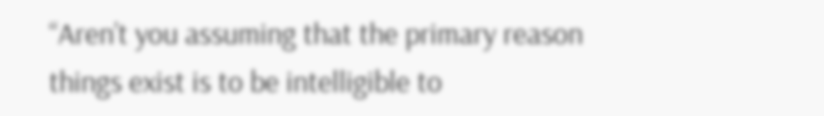“Aren’t you assuming that the primary reason things exist is to be intelligible to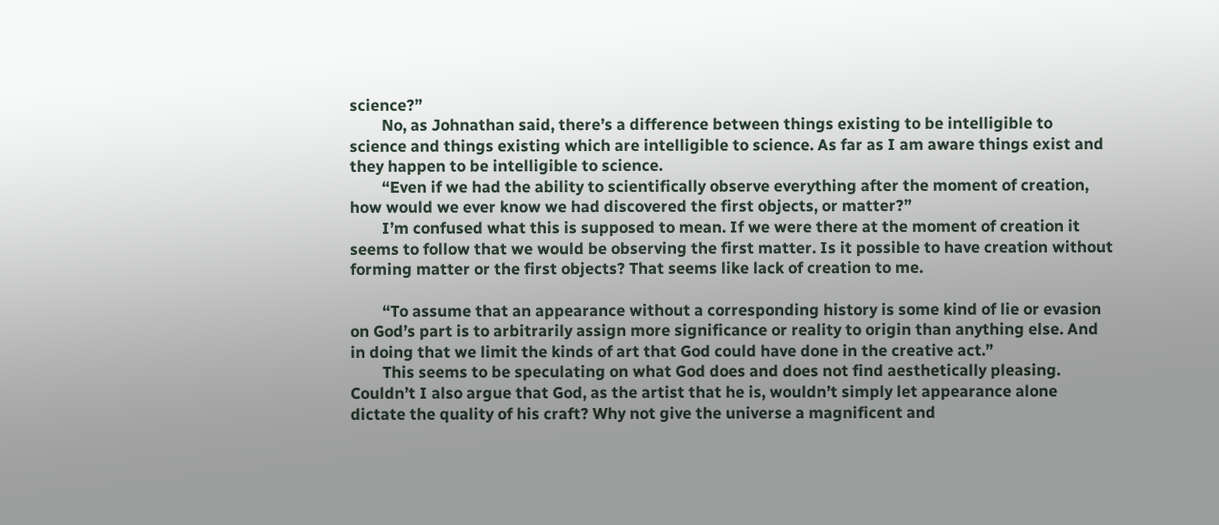science?”
        No, as Johnathan said, there’s a difference between things existing to be intelligible to science and things existing which are intelligible to science. As far as I am aware things exist and they happen to be intelligible to science.
        “Even if we had the ability to scientifically observe everything after the moment of creation, how would we ever know we had discovered the first objects, or matter?”
        I’m confused what this is supposed to mean. If we were there at the moment of creation it seems to follow that we would be observing the first matter. Is it possible to have creation without forming matter or the first objects? That seems like lack of creation to me.

        “To assume that an appearance without a corresponding history is some kind of lie or evasion on God’s part is to arbitrarily assign more significance or reality to origin than anything else. And in doing that we limit the kinds of art that God could have done in the creative act.”
        This seems to be speculating on what God does and does not find aesthetically pleasing. Couldn’t I also argue that God, as the artist that he is, wouldn’t simply let appearance alone dictate the quality of his craft? Why not give the universe a magnificent and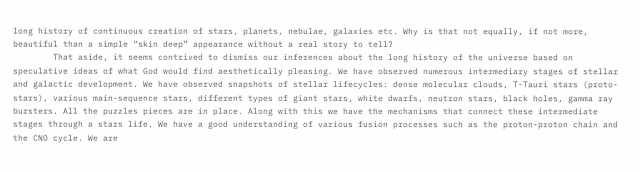long history of continuous creation of stars, planets, nebulae, galaxies etc. Why is that not equally, if not more, beautiful than a simple “skin deep” appearance without a real story to tell?
        That aside, it seems contrived to dismiss our inferences about the long history of the universe based on speculative ideas of what God would find aesthetically pleasing. We have observed numerous intermediary stages of stellar and galactic development. We have observed snapshots of stellar lifecycles: dense molecular clouds, T-Tauri stars (proto-stars), various main-sequence stars, different types of giant stars, white dwarfs, neutron stars, black holes, gamma ray bursters. All the puzzles pieces are in place. Along with this we have the mechanisms that connect these intermediate stages through a stars life. We have a good understanding of various fusion processes such as the proton-proton chain and the CNO cycle. We are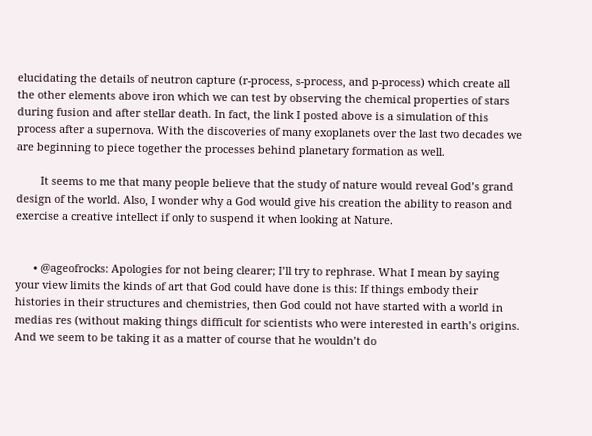elucidating the details of neutron capture (r-process, s-process, and p-process) which create all the other elements above iron which we can test by observing the chemical properties of stars during fusion and after stellar death. In fact, the link I posted above is a simulation of this process after a supernova. With the discoveries of many exoplanets over the last two decades we are beginning to piece together the processes behind planetary formation as well.

        It seems to me that many people believe that the study of nature would reveal God’s grand design of the world. Also, I wonder why a God would give his creation the ability to reason and exercise a creative intellect if only to suspend it when looking at Nature.


      • @ageofrocks: Apologies for not being clearer; I’ll try to rephrase. What I mean by saying your view limits the kinds of art that God could have done is this: If things embody their histories in their structures and chemistries, then God could not have started with a world in medias res (without making things difficult for scientists who were interested in earth’s origins. And we seem to be taking it as a matter of course that he wouldn’t do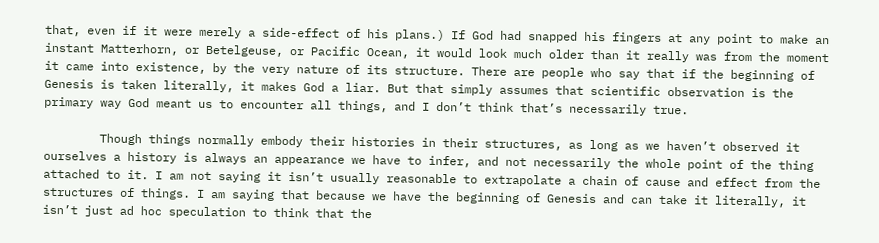that, even if it were merely a side-effect of his plans.) If God had snapped his fingers at any point to make an instant Matterhorn, or Betelgeuse, or Pacific Ocean, it would look much older than it really was from the moment it came into existence, by the very nature of its structure. There are people who say that if the beginning of Genesis is taken literally, it makes God a liar. But that simply assumes that scientific observation is the primary way God meant us to encounter all things, and I don’t think that’s necessarily true.

        Though things normally embody their histories in their structures, as long as we haven’t observed it ourselves a history is always an appearance we have to infer, and not necessarily the whole point of the thing attached to it. I am not saying it isn’t usually reasonable to extrapolate a chain of cause and effect from the structures of things. I am saying that because we have the beginning of Genesis and can take it literally, it isn’t just ad hoc speculation to think that the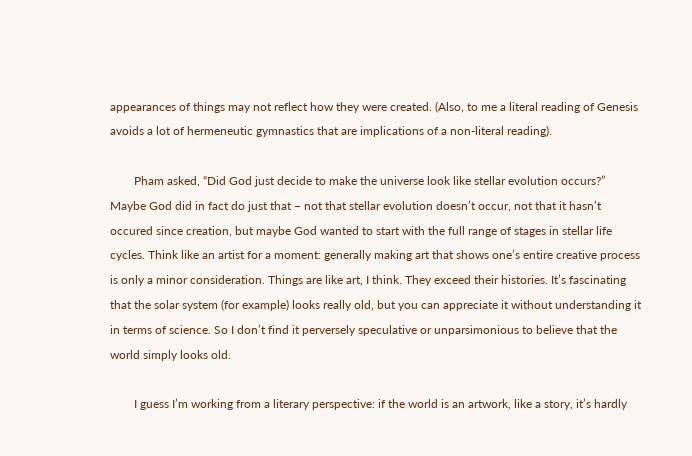appearances of things may not reflect how they were created. (Also, to me a literal reading of Genesis avoids a lot of hermeneutic gymnastics that are implications of a non-literal reading).

        Pham asked, “Did God just decide to make the universe look like stellar evolution occurs?” Maybe God did in fact do just that – not that stellar evolution doesn’t occur, not that it hasn’t occured since creation, but maybe God wanted to start with the full range of stages in stellar life cycles. Think like an artist for a moment: generally making art that shows one’s entire creative process is only a minor consideration. Things are like art, I think. They exceed their histories. It’s fascinating that the solar system (for example) looks really old, but you can appreciate it without understanding it in terms of science. So I don’t find it perversely speculative or unparsimonious to believe that the world simply looks old.

        I guess I’m working from a literary perspective: if the world is an artwork, like a story, it’s hardly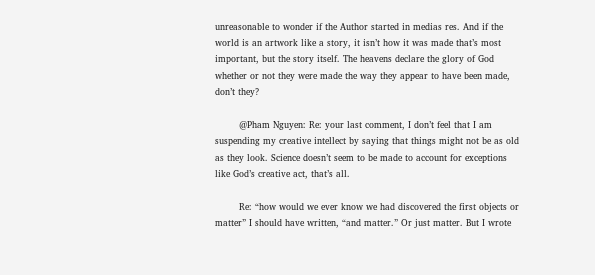unreasonable to wonder if the Author started in medias res. And if the world is an artwork like a story, it isn’t how it was made that’s most important, but the story itself. The heavens declare the glory of God whether or not they were made the way they appear to have been made, don’t they?

        @Pham Nguyen: Re: your last comment, I don’t feel that I am suspending my creative intellect by saying that things might not be as old as they look. Science doesn’t seem to be made to account for exceptions like God’s creative act, that’s all.

        Re: “how would we ever know we had discovered the first objects or matter” I should have written, “and matter.” Or just matter. But I wrote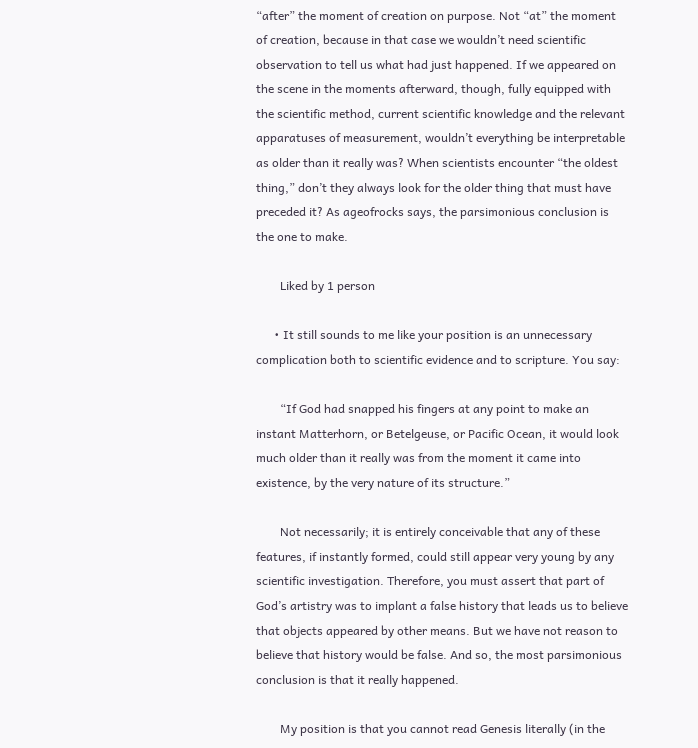“after” the moment of creation on purpose. Not “at” the moment of creation, because in that case we wouldn’t need scientific observation to tell us what had just happened. If we appeared on the scene in the moments afterward, though, fully equipped with the scientific method, current scientific knowledge and the relevant apparatuses of measurement, wouldn’t everything be interpretable as older than it really was? When scientists encounter “the oldest thing,” don’t they always look for the older thing that must have preceded it? As ageofrocks says, the parsimonious conclusion is the one to make.

        Liked by 1 person

      • It still sounds to me like your position is an unnecessary complication both to scientific evidence and to scripture. You say:

        “If God had snapped his fingers at any point to make an instant Matterhorn, or Betelgeuse, or Pacific Ocean, it would look much older than it really was from the moment it came into existence, by the very nature of its structure.”

        Not necessarily; it is entirely conceivable that any of these features, if instantly formed, could still appear very young by any scientific investigation. Therefore, you must assert that part of God’s artistry was to implant a false history that leads us to believe that objects appeared by other means. But we have not reason to believe that history would be false. And so, the most parsimonious conclusion is that it really happened.

        My position is that you cannot read Genesis literally (in the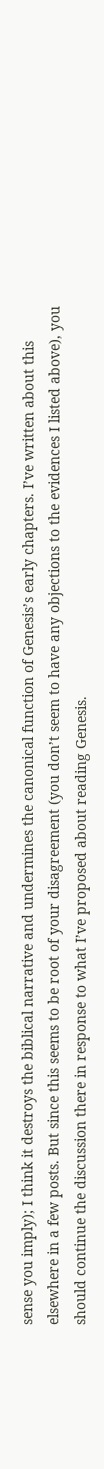sense you imply); I think it destroys the biblical narrative and undermines the canonical function of Genesis’s early chapters. I’ve written about this elsewhere in a few posts. But since this seems to be root of your disagreement (you don’t seem to have any objections to the evidences I listed above), you should continue the discussion there in response to what I’ve proposed about reading Genesis.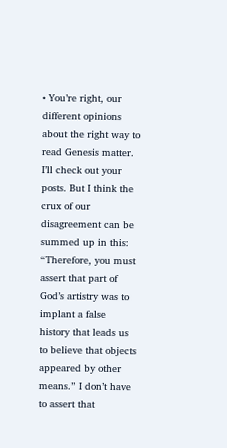• You’re right, our different opinions about the right way to read Genesis matter. I’ll check out your posts. But I think the crux of our disagreement can be summed up in this: “Therefore, you must assert that part of God’s artistry was to implant a false history that leads us to believe that objects appeared by other means.” I don’t have to assert that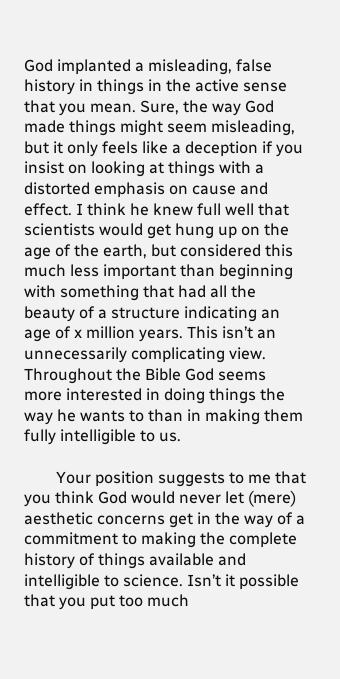God implanted a misleading, false history in things in the active sense that you mean. Sure, the way God made things might seem misleading, but it only feels like a deception if you insist on looking at things with a distorted emphasis on cause and effect. I think he knew full well that scientists would get hung up on the age of the earth, but considered this much less important than beginning with something that had all the beauty of a structure indicating an age of x million years. This isn’t an unnecessarily complicating view. Throughout the Bible God seems more interested in doing things the way he wants to than in making them fully intelligible to us.

        Your position suggests to me that you think God would never let (mere) aesthetic concerns get in the way of a commitment to making the complete history of things available and intelligible to science. Isn’t it possible that you put too much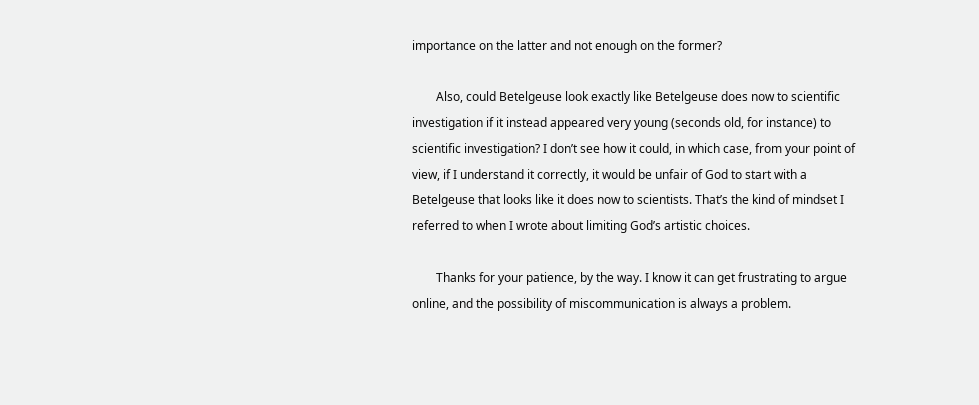importance on the latter and not enough on the former?

        Also, could Betelgeuse look exactly like Betelgeuse does now to scientific investigation if it instead appeared very young (seconds old, for instance) to scientific investigation? I don’t see how it could, in which case, from your point of view, if I understand it correctly, it would be unfair of God to start with a Betelgeuse that looks like it does now to scientists. That’s the kind of mindset I referred to when I wrote about limiting God’s artistic choices.

        Thanks for your patience, by the way. I know it can get frustrating to argue online, and the possibility of miscommunication is always a problem.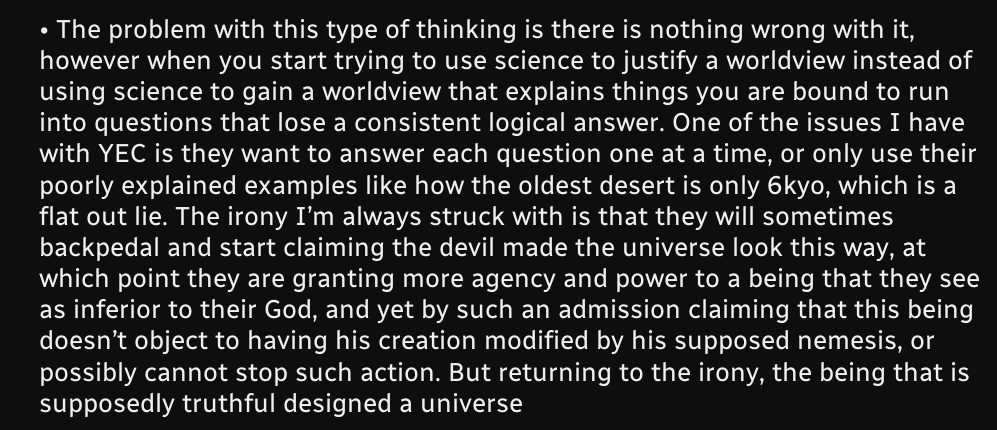• The problem with this type of thinking is there is nothing wrong with it, however when you start trying to use science to justify a worldview instead of using science to gain a worldview that explains things you are bound to run into questions that lose a consistent logical answer. One of the issues I have with YEC is they want to answer each question one at a time, or only use their poorly explained examples like how the oldest desert is only 6kyo, which is a flat out lie. The irony I’m always struck with is that they will sometimes backpedal and start claiming the devil made the universe look this way, at which point they are granting more agency and power to a being that they see as inferior to their God, and yet by such an admission claiming that this being doesn’t object to having his creation modified by his supposed nemesis, or possibly cannot stop such action. But returning to the irony, the being that is supposedly truthful designed a universe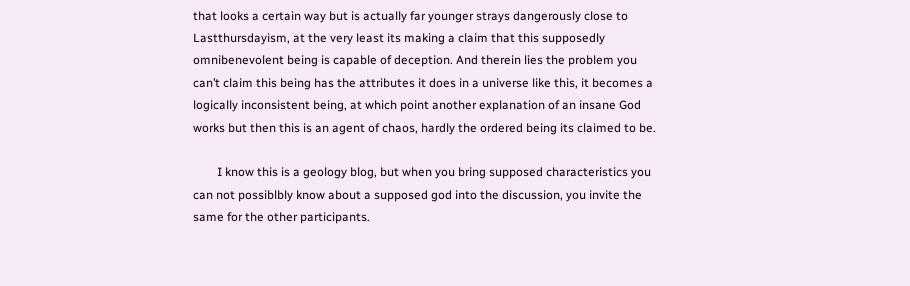that looks a certain way but is actually far younger strays dangerously close to Lastthursdayism, at the very least its making a claim that this supposedly omnibenevolent being is capable of deception. And therein lies the problem you can’t claim this being has the attributes it does in a universe like this, it becomes a logically inconsistent being, at which point another explanation of an insane God works but then this is an agent of chaos, hardly the ordered being its claimed to be.

        I know this is a geology blog, but when you bring supposed characteristics you can not possiblbly know about a supposed god into the discussion, you invite the same for the other participants.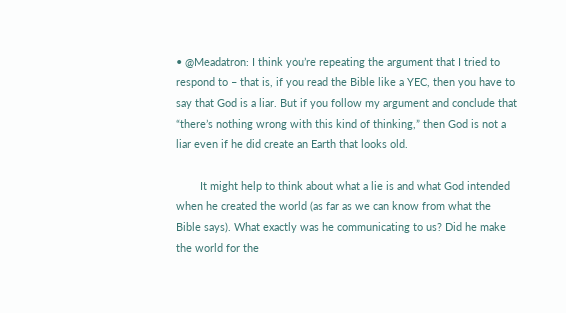• @Meadatron: I think you’re repeating the argument that I tried to respond to – that is, if you read the Bible like a YEC, then you have to say that God is a liar. But if you follow my argument and conclude that “there’s nothing wrong with this kind of thinking,” then God is not a liar even if he did create an Earth that looks old.

        It might help to think about what a lie is and what God intended when he created the world (as far as we can know from what the Bible says). What exactly was he communicating to us? Did he make the world for the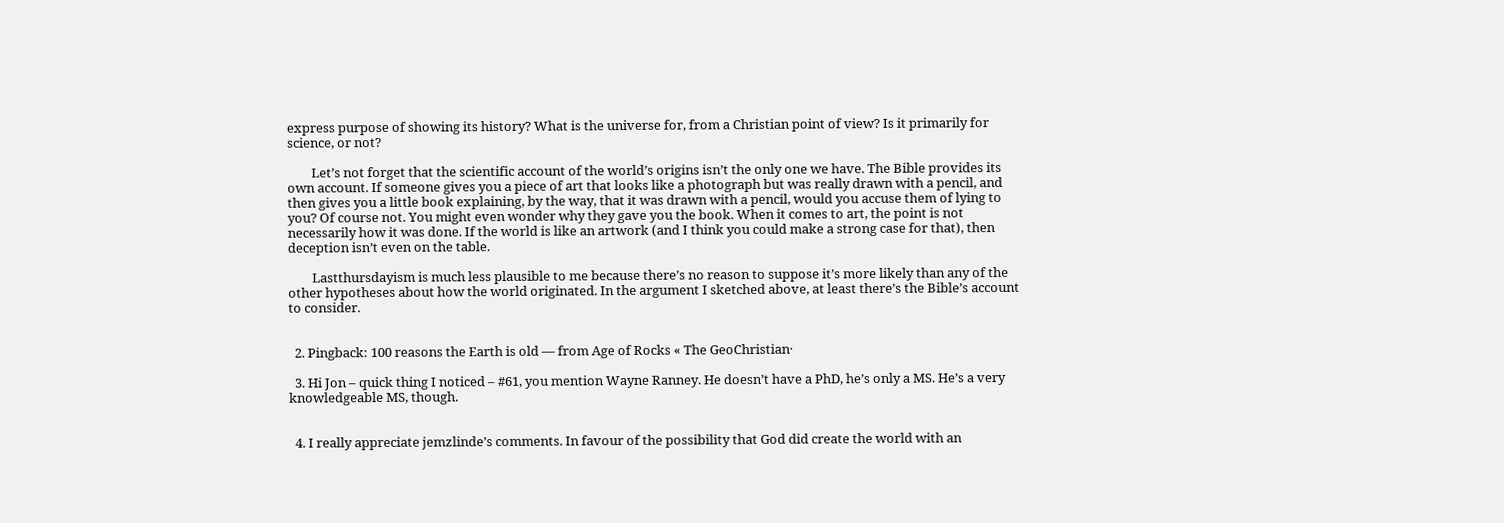express purpose of showing its history? What is the universe for, from a Christian point of view? Is it primarily for science, or not?

        Let’s not forget that the scientific account of the world’s origins isn’t the only one we have. The Bible provides its own account. If someone gives you a piece of art that looks like a photograph but was really drawn with a pencil, and then gives you a little book explaining, by the way, that it was drawn with a pencil, would you accuse them of lying to you? Of course not. You might even wonder why they gave you the book. When it comes to art, the point is not necessarily how it was done. If the world is like an artwork (and I think you could make a strong case for that), then deception isn’t even on the table.

        Lastthursdayism is much less plausible to me because there’s no reason to suppose it’s more likely than any of the other hypotheses about how the world originated. In the argument I sketched above, at least there’s the Bible’s account to consider.


  2. Pingback: 100 reasons the Earth is old — from Age of Rocks « The GeoChristian·

  3. Hi Jon – quick thing I noticed – #61, you mention Wayne Ranney. He doesn’t have a PhD, he’s only a MS. He’s a very knowledgeable MS, though.


  4. I really appreciate jemzlinde’s comments. In favour of the possibility that God did create the world with an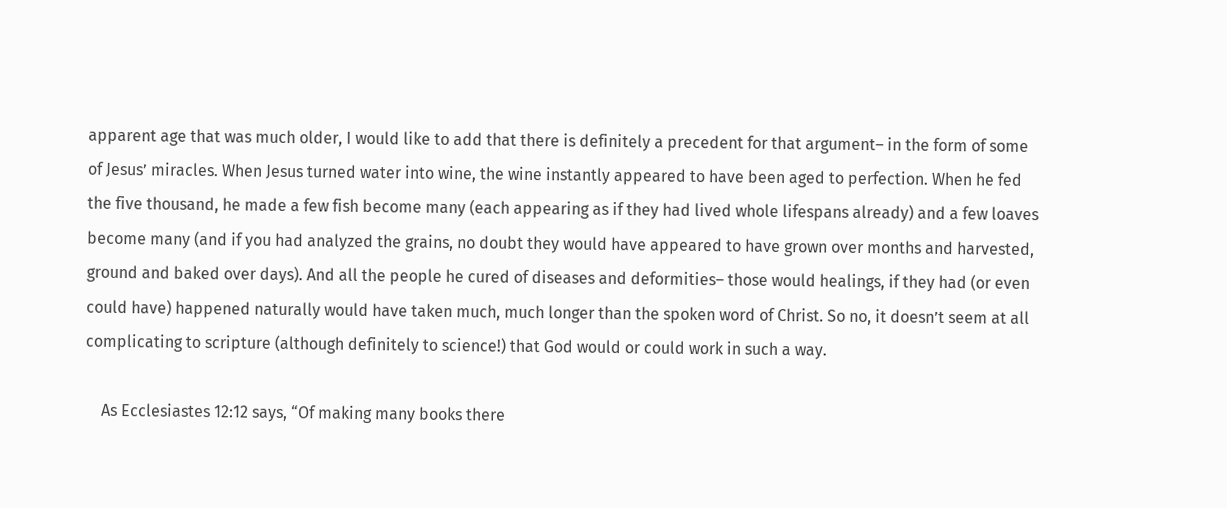apparent age that was much older, I would like to add that there is definitely a precedent for that argument– in the form of some of Jesus’ miracles. When Jesus turned water into wine, the wine instantly appeared to have been aged to perfection. When he fed the five thousand, he made a few fish become many (each appearing as if they had lived whole lifespans already) and a few loaves become many (and if you had analyzed the grains, no doubt they would have appeared to have grown over months and harvested, ground and baked over days). And all the people he cured of diseases and deformities– those would healings, if they had (or even could have) happened naturally would have taken much, much longer than the spoken word of Christ. So no, it doesn’t seem at all complicating to scripture (although definitely to science!) that God would or could work in such a way.

    As Ecclesiastes 12:12 says, “Of making many books there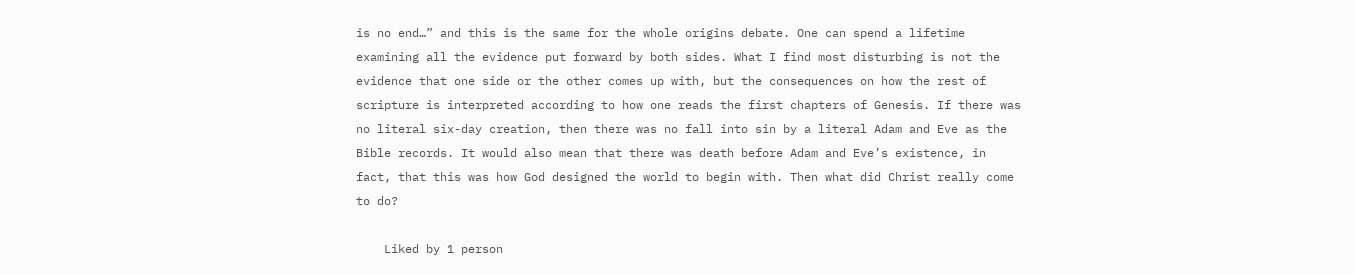is no end…” and this is the same for the whole origins debate. One can spend a lifetime examining all the evidence put forward by both sides. What I find most disturbing is not the evidence that one side or the other comes up with, but the consequences on how the rest of scripture is interpreted according to how one reads the first chapters of Genesis. If there was no literal six-day creation, then there was no fall into sin by a literal Adam and Eve as the Bible records. It would also mean that there was death before Adam and Eve’s existence, in fact, that this was how God designed the world to begin with. Then what did Christ really come to do?

    Liked by 1 person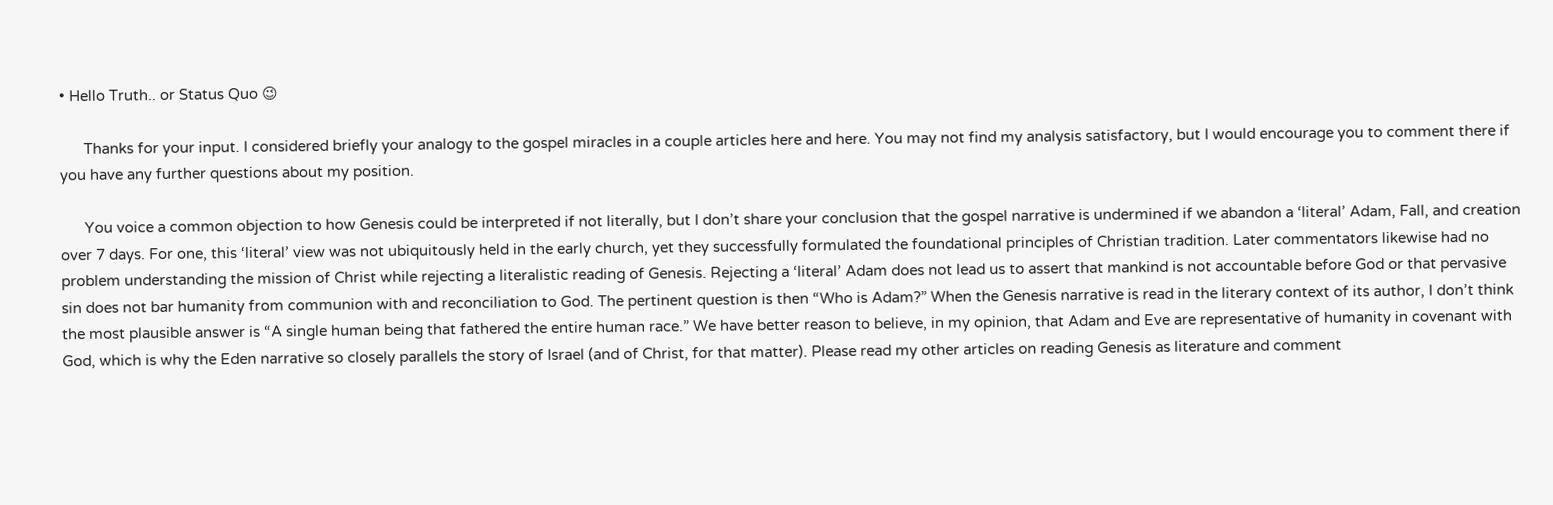• Hello Truth.. or Status Quo 😉

      Thanks for your input. I considered briefly your analogy to the gospel miracles in a couple articles here and here. You may not find my analysis satisfactory, but I would encourage you to comment there if you have any further questions about my position.

      You voice a common objection to how Genesis could be interpreted if not literally, but I don’t share your conclusion that the gospel narrative is undermined if we abandon a ‘literal’ Adam, Fall, and creation over 7 days. For one, this ‘literal’ view was not ubiquitously held in the early church, yet they successfully formulated the foundational principles of Christian tradition. Later commentators likewise had no problem understanding the mission of Christ while rejecting a literalistic reading of Genesis. Rejecting a ‘literal’ Adam does not lead us to assert that mankind is not accountable before God or that pervasive sin does not bar humanity from communion with and reconciliation to God. The pertinent question is then “Who is Adam?” When the Genesis narrative is read in the literary context of its author, I don’t think the most plausible answer is “A single human being that fathered the entire human race.” We have better reason to believe, in my opinion, that Adam and Eve are representative of humanity in covenant with God, which is why the Eden narrative so closely parallels the story of Israel (and of Christ, for that matter). Please read my other articles on reading Genesis as literature and comment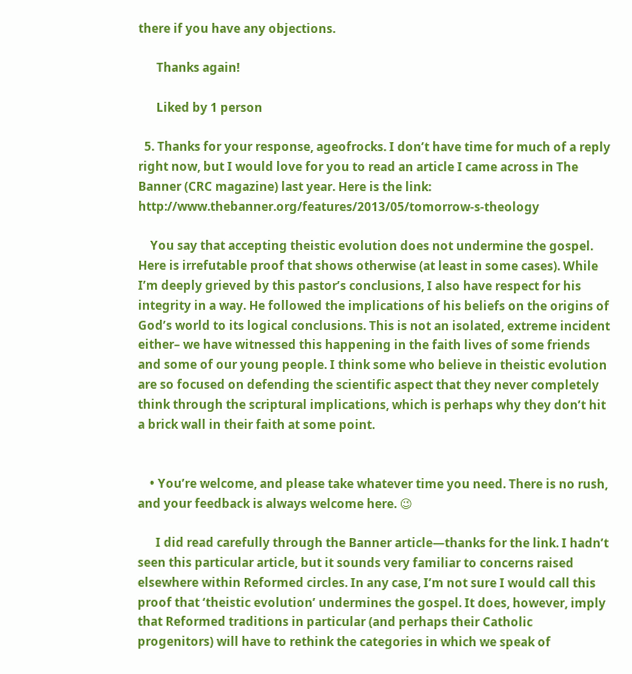there if you have any objections.

      Thanks again!

      Liked by 1 person

  5. Thanks for your response, ageofrocks. I don’t have time for much of a reply right now, but I would love for you to read an article I came across in The Banner (CRC magazine) last year. Here is the link: http://www.thebanner.org/features/2013/05/tomorrow-s-theology

    You say that accepting theistic evolution does not undermine the gospel. Here is irrefutable proof that shows otherwise (at least in some cases). While I’m deeply grieved by this pastor’s conclusions, I also have respect for his integrity in a way. He followed the implications of his beliefs on the origins of God’s world to its logical conclusions. This is not an isolated, extreme incident either– we have witnessed this happening in the faith lives of some friends and some of our young people. I think some who believe in theistic evolution are so focused on defending the scientific aspect that they never completely think through the scriptural implications, which is perhaps why they don’t hit a brick wall in their faith at some point.


    • You’re welcome, and please take whatever time you need. There is no rush, and your feedback is always welcome here. 😉

      I did read carefully through the Banner article—thanks for the link. I hadn’t seen this particular article, but it sounds very familiar to concerns raised elsewhere within Reformed circles. In any case, I’m not sure I would call this proof that ‘theistic evolution’ undermines the gospel. It does, however, imply that Reformed traditions in particular (and perhaps their Catholic progenitors) will have to rethink the categories in which we speak of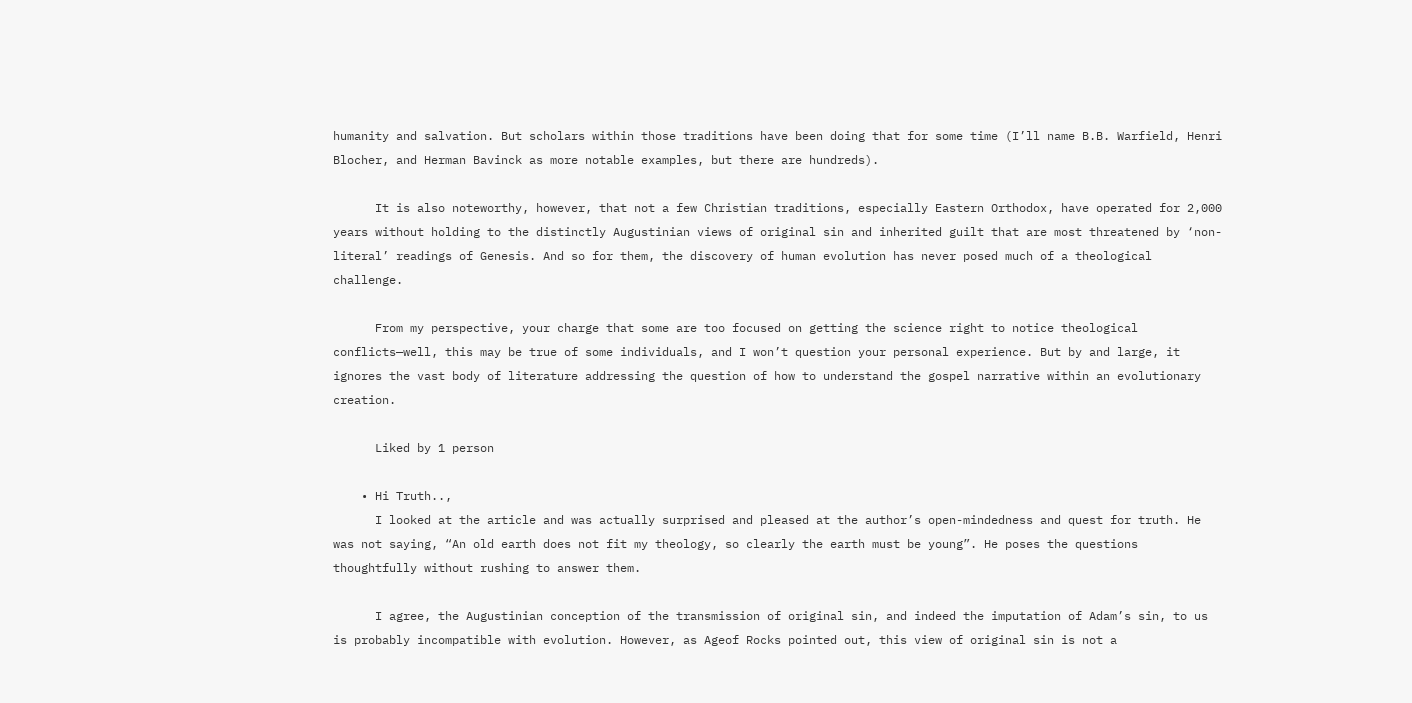humanity and salvation. But scholars within those traditions have been doing that for some time (I’ll name B.B. Warfield, Henri Blocher, and Herman Bavinck as more notable examples, but there are hundreds).

      It is also noteworthy, however, that not a few Christian traditions, especially Eastern Orthodox, have operated for 2,000 years without holding to the distinctly Augustinian views of original sin and inherited guilt that are most threatened by ‘non-literal’ readings of Genesis. And so for them, the discovery of human evolution has never posed much of a theological challenge.

      From my perspective, your charge that some are too focused on getting the science right to notice theological conflicts—well, this may be true of some individuals, and I won’t question your personal experience. But by and large, it ignores the vast body of literature addressing the question of how to understand the gospel narrative within an evolutionary creation.

      Liked by 1 person

    • Hi Truth..,
      I looked at the article and was actually surprised and pleased at the author’s open-mindedness and quest for truth. He was not saying, “An old earth does not fit my theology, so clearly the earth must be young”. He poses the questions thoughtfully without rushing to answer them.

      I agree, the Augustinian conception of the transmission of original sin, and indeed the imputation of Adam’s sin, to us is probably incompatible with evolution. However, as Ageof Rocks pointed out, this view of original sin is not a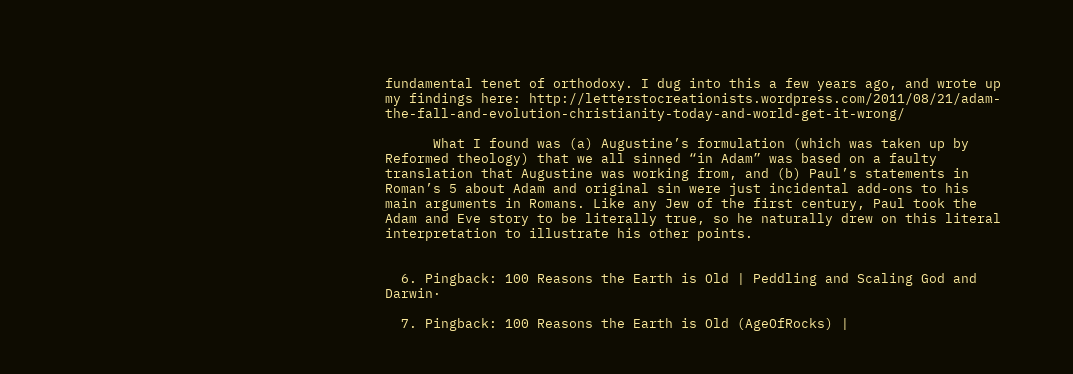fundamental tenet of orthodoxy. I dug into this a few years ago, and wrote up my findings here: http://letterstocreationists.wordpress.com/2011/08/21/adam-the-fall-and-evolution-christianity-today-and-world-get-it-wrong/

      What I found was (a) Augustine’s formulation (which was taken up by Reformed theology) that we all sinned “in Adam” was based on a faulty translation that Augustine was working from, and (b) Paul’s statements in Roman’s 5 about Adam and original sin were just incidental add-ons to his main arguments in Romans. Like any Jew of the first century, Paul took the Adam and Eve story to be literally true, so he naturally drew on this literal interpretation to illustrate his other points.


  6. Pingback: 100 Reasons the Earth is Old | Peddling and Scaling God and Darwin·

  7. Pingback: 100 Reasons the Earth is Old (AgeOfRocks) |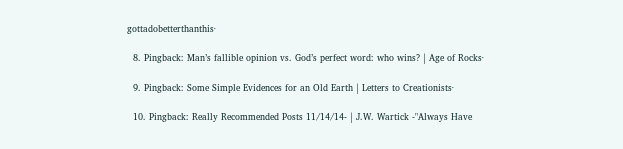gottadobetterthanthis·

  8. Pingback: Man’s fallible opinion vs. God’s perfect word: who wins? | Age of Rocks·

  9. Pingback: Some Simple Evidences for an Old Earth | Letters to Creationists·

  10. Pingback: Really Recommended Posts 11/14/14- | J.W. Wartick -"Always Have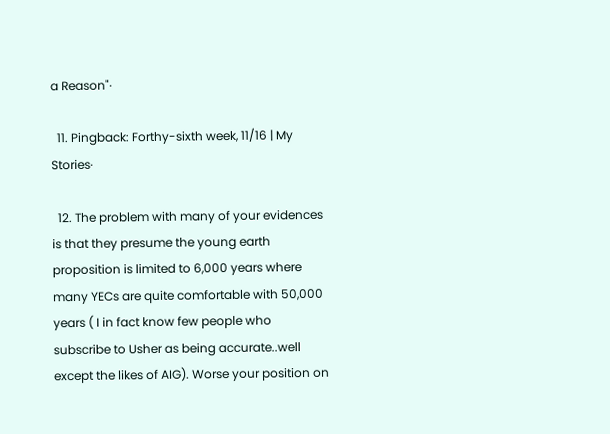a Reason"·

  11. Pingback: Forthy-sixth week, 11/16 | My Stories·

  12. The problem with many of your evidences is that they presume the young earth proposition is limited to 6,000 years where many YECs are quite comfortable with 50,000 years ( I in fact know few people who subscribe to Usher as being accurate..well except the likes of AIG). Worse your position on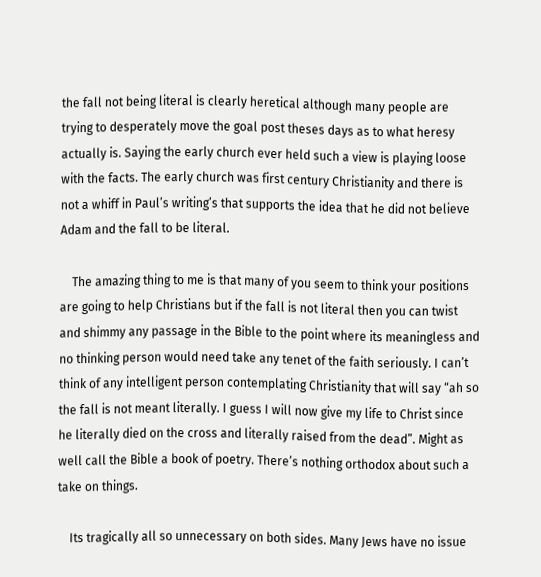the fall not being literal is clearly heretical although many people are trying to desperately move the goal post theses days as to what heresy actually is. Saying the early church ever held such a view is playing loose with the facts. The early church was first century Christianity and there is not a whiff in Paul’s writing’s that supports the idea that he did not believe Adam and the fall to be literal.

    The amazing thing to me is that many of you seem to think your positions are going to help Christians but if the fall is not literal then you can twist and shimmy any passage in the Bible to the point where its meaningless and no thinking person would need take any tenet of the faith seriously. I can’t think of any intelligent person contemplating Christianity that will say “ah so the fall is not meant literally. I guess I will now give my life to Christ since he literally died on the cross and literally raised from the dead”. Might as well call the Bible a book of poetry. There’s nothing orthodox about such a take on things.

    Its tragically all so unnecessary on both sides. Many Jews have no issue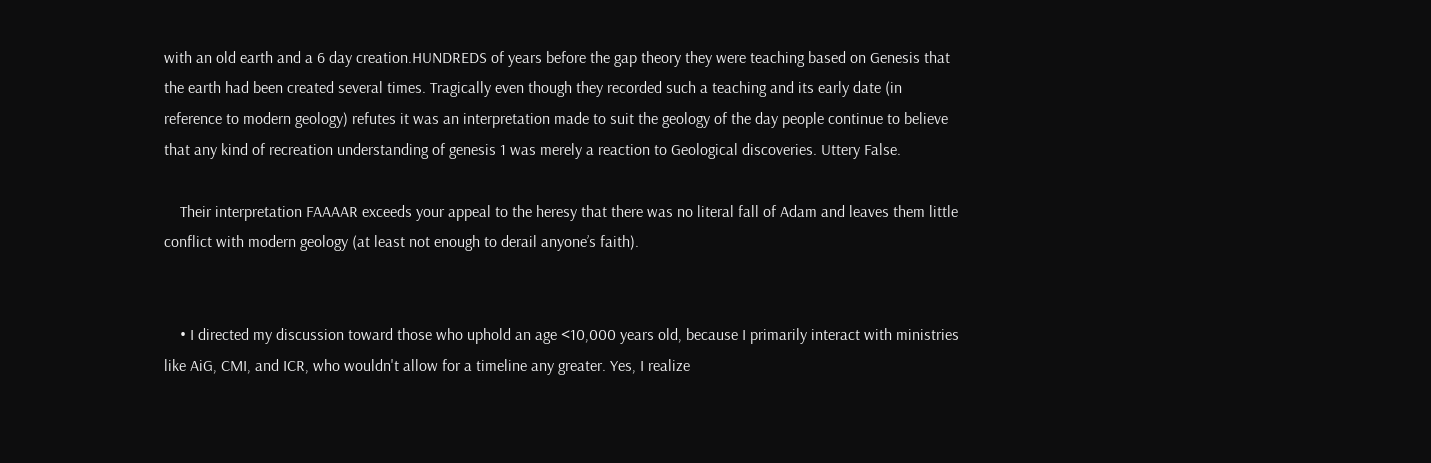with an old earth and a 6 day creation.HUNDREDS of years before the gap theory they were teaching based on Genesis that the earth had been created several times. Tragically even though they recorded such a teaching and its early date (in reference to modern geology) refutes it was an interpretation made to suit the geology of the day people continue to believe that any kind of recreation understanding of genesis 1 was merely a reaction to Geological discoveries. Uttery False.

    Their interpretation FAAAAR exceeds your appeal to the heresy that there was no literal fall of Adam and leaves them little conflict with modern geology (at least not enough to derail anyone’s faith).


    • I directed my discussion toward those who uphold an age <10,000 years old, because I primarily interact with ministries like AiG, CMI, and ICR, who wouldn't allow for a timeline any greater. Yes, I realize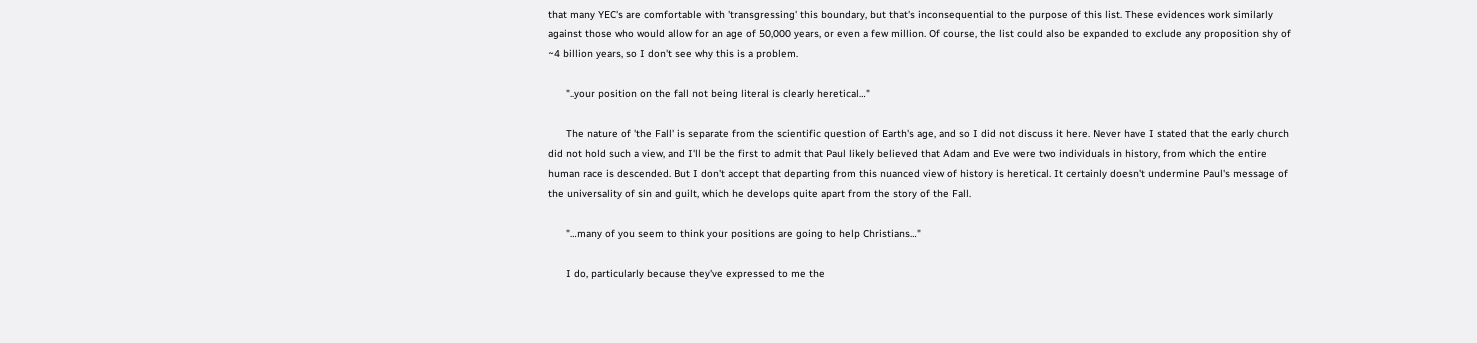that many YEC's are comfortable with 'transgressing' this boundary, but that's inconsequential to the purpose of this list. These evidences work similarly against those who would allow for an age of 50,000 years, or even a few million. Of course, the list could also be expanded to exclude any proposition shy of ~4 billion years, so I don't see why this is a problem.

      "..your position on the fall not being literal is clearly heretical…"

      The nature of 'the Fall' is separate from the scientific question of Earth's age, and so I did not discuss it here. Never have I stated that the early church did not hold such a view, and I'll be the first to admit that Paul likely believed that Adam and Eve were two individuals in history, from which the entire human race is descended. But I don't accept that departing from this nuanced view of history is heretical. It certainly doesn't undermine Paul's message of the universality of sin and guilt, which he develops quite apart from the story of the Fall.

      "…many of you seem to think your positions are going to help Christians…"

      I do, particularly because they've expressed to me the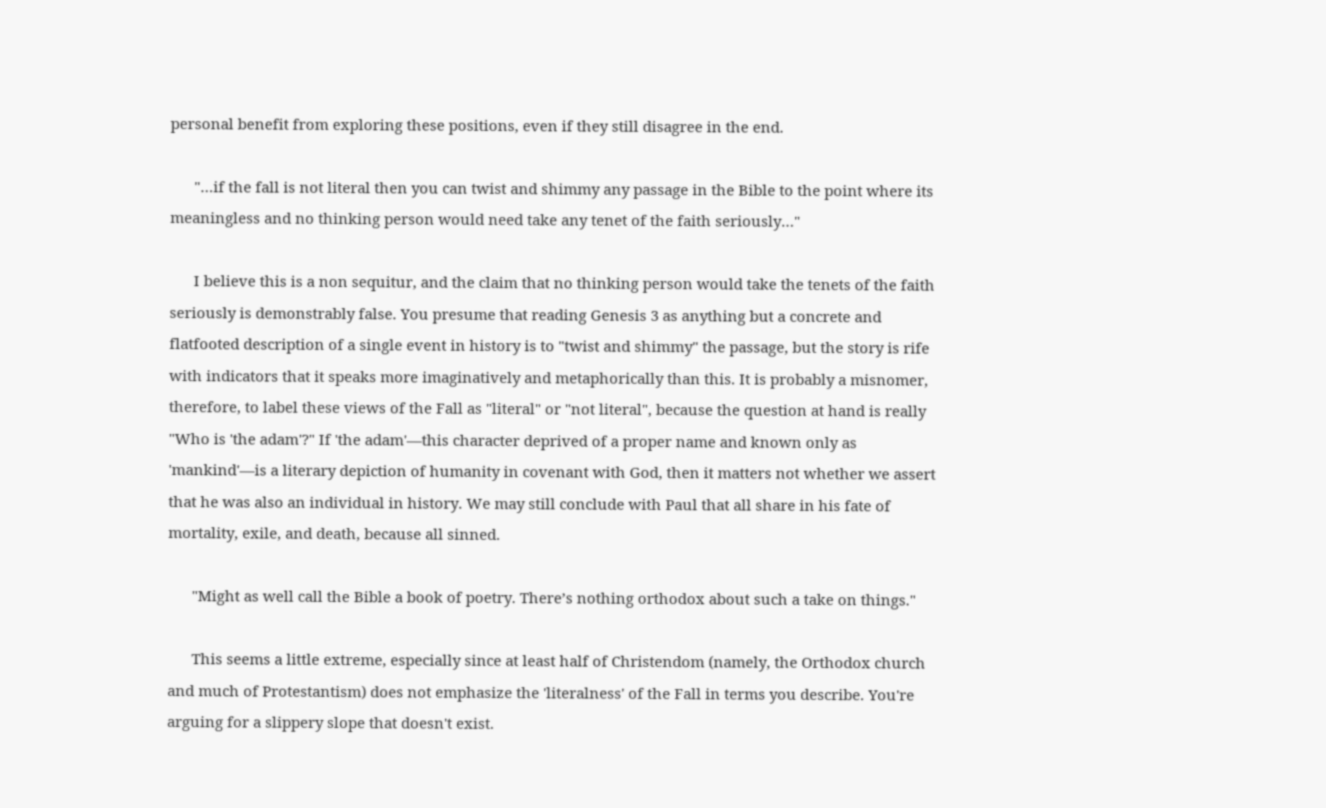personal benefit from exploring these positions, even if they still disagree in the end.

      "…if the fall is not literal then you can twist and shimmy any passage in the Bible to the point where its meaningless and no thinking person would need take any tenet of the faith seriously…"

      I believe this is a non sequitur, and the claim that no thinking person would take the tenets of the faith seriously is demonstrably false. You presume that reading Genesis 3 as anything but a concrete and flatfooted description of a single event in history is to "twist and shimmy" the passage, but the story is rife with indicators that it speaks more imaginatively and metaphorically than this. It is probably a misnomer, therefore, to label these views of the Fall as "literal" or "not literal", because the question at hand is really "Who is 'the adam'?" If 'the adam'—this character deprived of a proper name and known only as 'mankind'—is a literary depiction of humanity in covenant with God, then it matters not whether we assert that he was also an individual in history. We may still conclude with Paul that all share in his fate of mortality, exile, and death, because all sinned.

      "Might as well call the Bible a book of poetry. There’s nothing orthodox about such a take on things."

      This seems a little extreme, especially since at least half of Christendom (namely, the Orthodox church and much of Protestantism) does not emphasize the 'literalness' of the Fall in terms you describe. You're arguing for a slippery slope that doesn't exist.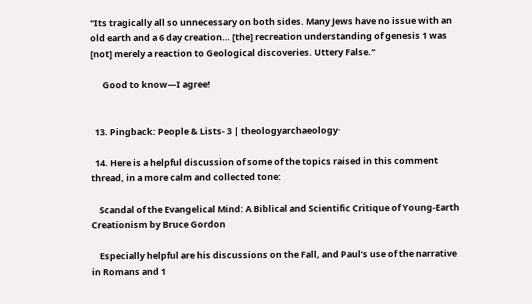"Its tragically all so unnecessary on both sides. Many Jews have no issue with an old earth and a 6 day creation… [the] recreation understanding of genesis 1 was [not] merely a reaction to Geological discoveries. Uttery False."

      Good to know—I agree!


  13. Pingback: People & Lists- 3 | theologyarchaeology·

  14. Here is a helpful discussion of some of the topics raised in this comment thread, in a more calm and collected tone:

    Scandal of the Evangelical Mind: A Biblical and Scientific Critique of Young-Earth Creationism by Bruce Gordon

    Especially helpful are his discussions on the Fall, and Paul’s use of the narrative in Romans and 1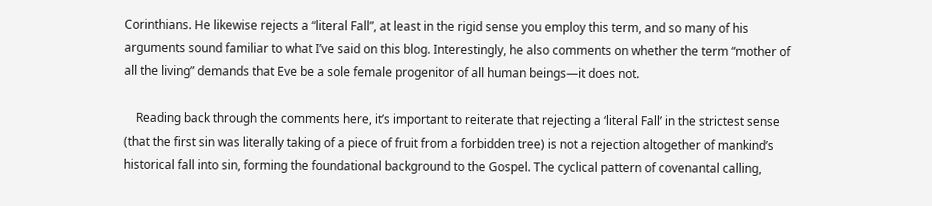Corinthians. He likewise rejects a “literal Fall”, at least in the rigid sense you employ this term, and so many of his arguments sound familiar to what I’ve said on this blog. Interestingly, he also comments on whether the term “mother of all the living” demands that Eve be a sole female progenitor of all human beings—it does not.

    Reading back through the comments here, it’s important to reiterate that rejecting a ‘literal Fall’ in the strictest sense (that the first sin was literally taking of a piece of fruit from a forbidden tree) is not a rejection altogether of mankind’s historical fall into sin, forming the foundational background to the Gospel. The cyclical pattern of covenantal calling,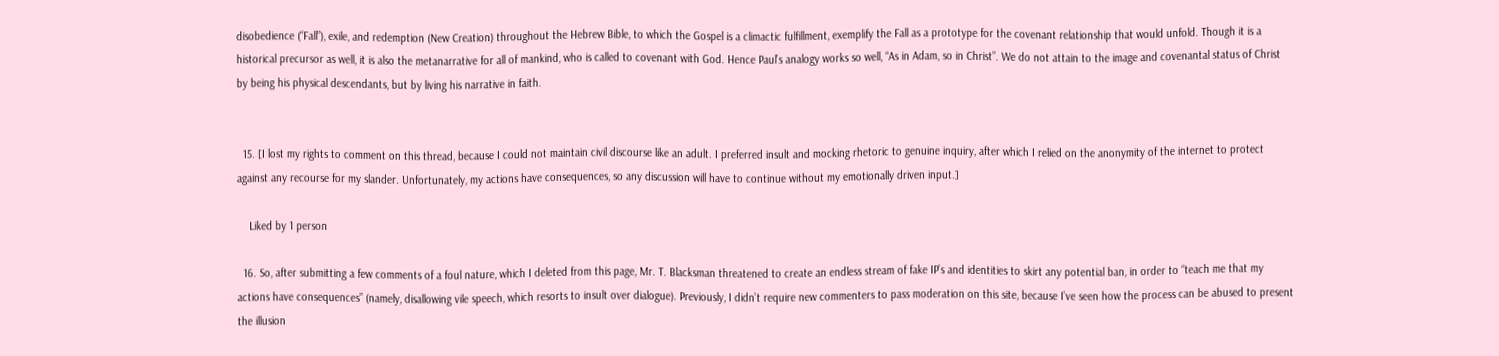disobedience (“Fall”), exile, and redemption (New Creation) throughout the Hebrew Bible, to which the Gospel is a climactic fulfillment, exemplify the Fall as a prototype for the covenant relationship that would unfold. Though it is a historical precursor as well, it is also the metanarrative for all of mankind, who is called to covenant with God. Hence Paul’s analogy works so well, “As in Adam, so in Christ”. We do not attain to the image and covenantal status of Christ by being his physical descendants, but by living his narrative in faith.


  15. [I lost my rights to comment on this thread, because I could not maintain civil discourse like an adult. I preferred insult and mocking rhetoric to genuine inquiry, after which I relied on the anonymity of the internet to protect against any recourse for my slander. Unfortunately, my actions have consequences, so any discussion will have to continue without my emotionally driven input.]

    Liked by 1 person

  16. So, after submitting a few comments of a foul nature, which I deleted from this page, Mr. T. Blacksman threatened to create an endless stream of fake IP’s and identities to skirt any potential ban, in order to “teach me that my actions have consequences” (namely, disallowing vile speech, which resorts to insult over dialogue). Previously, I didn’t require new commenters to pass moderation on this site, because I’ve seen how the process can be abused to present the illusion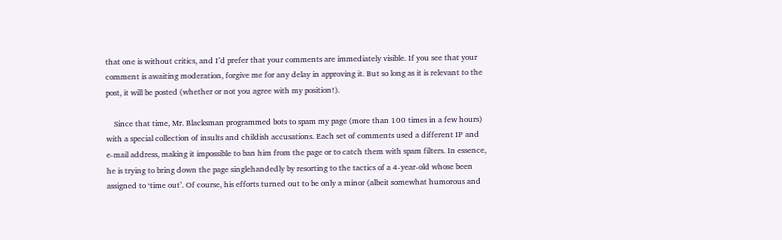that one is without critics, and I’d prefer that your comments are immediately visible. If you see that your comment is awaiting moderation, forgive me for any delay in approving it. But so long as it is relevant to the post, it will be posted (whether or not you agree with my position!).

    Since that time, Mr. Blacksman programmed bots to spam my page (more than 100 times in a few hours) with a special collection of insults and childish accusations. Each set of comments used a different IP and e-mail address, making it impossible to ban him from the page or to catch them with spam filters. In essence, he is trying to bring down the page singlehandedly by resorting to the tactics of a 4-year-old whose been assigned to ‘time out’. Of course, his efforts turned out to be only a minor (albeit somewhat humorous and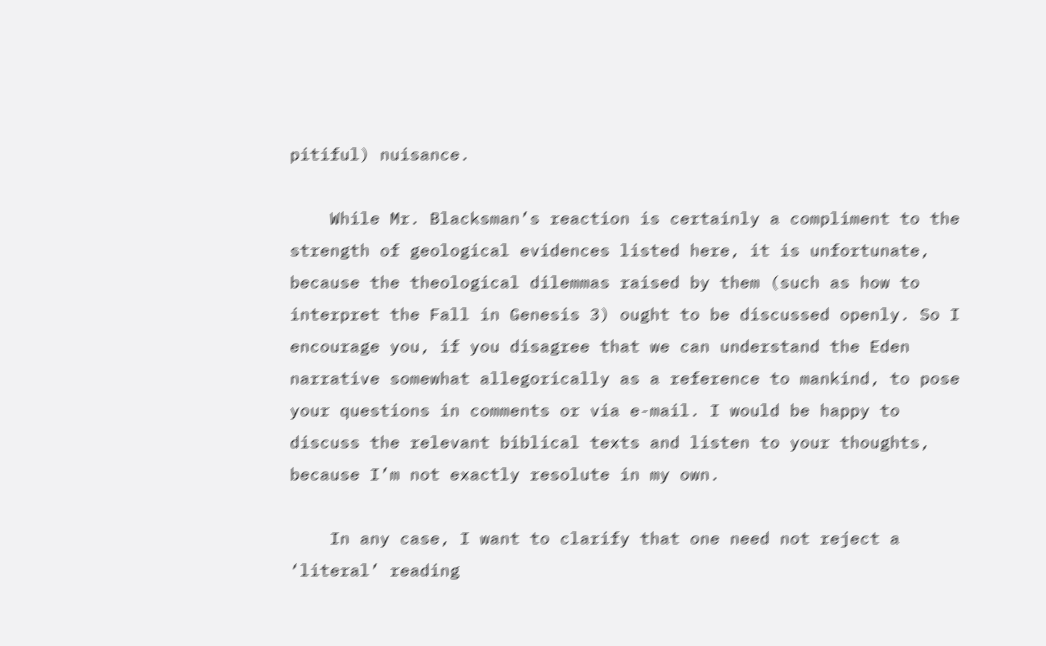pitiful) nuisance.

    While Mr. Blacksman’s reaction is certainly a compliment to the strength of geological evidences listed here, it is unfortunate, because the theological dilemmas raised by them (such as how to interpret the Fall in Genesis 3) ought to be discussed openly. So I encourage you, if you disagree that we can understand the Eden narrative somewhat allegorically as a reference to mankind, to pose your questions in comments or via e-mail. I would be happy to discuss the relevant biblical texts and listen to your thoughts, because I’m not exactly resolute in my own.

    In any case, I want to clarify that one need not reject a ‘literal’ reading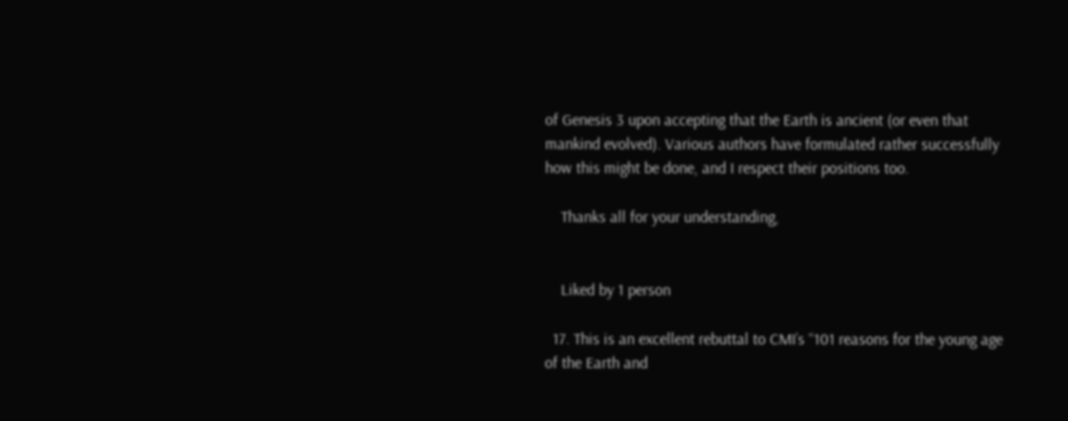of Genesis 3 upon accepting that the Earth is ancient (or even that mankind evolved). Various authors have formulated rather successfully how this might be done, and I respect their positions too.

    Thanks all for your understanding,


    Liked by 1 person

  17. This is an excellent rebuttal to CMI’s “101 reasons for the young age of the Earth and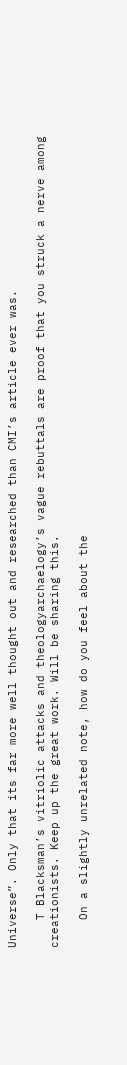Universe”. Only that its far more well thought out and researched than CMI’s article ever was.

    T Blacksman’s vitriolic attacks and theologyarchaelogy’s vague rebuttals are proof that you struck a nerve among creationists. Keep up the great work. Will be sharing this.

    On a slightly unrelated note, how do you feel about the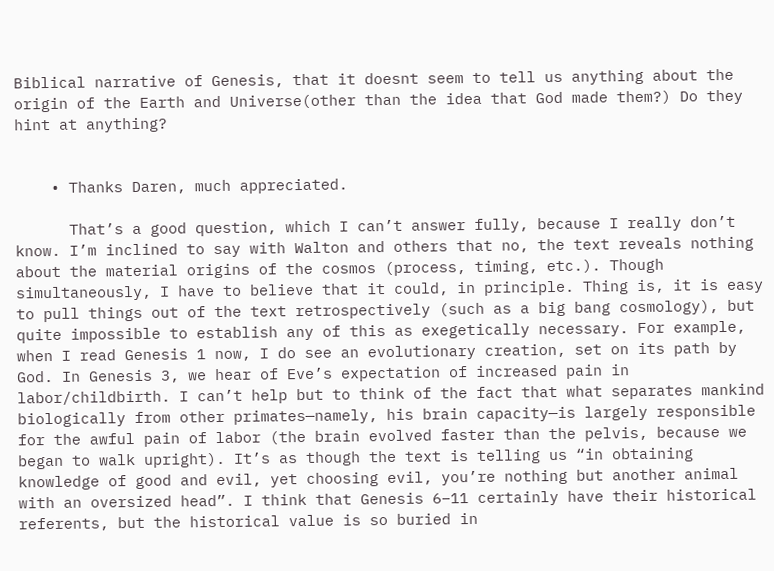Biblical narrative of Genesis, that it doesnt seem to tell us anything about the origin of the Earth and Universe(other than the idea that God made them?) Do they hint at anything?


    • Thanks Daren, much appreciated.

      That’s a good question, which I can’t answer fully, because I really don’t know. I’m inclined to say with Walton and others that no, the text reveals nothing about the material origins of the cosmos (process, timing, etc.). Though simultaneously, I have to believe that it could, in principle. Thing is, it is easy to pull things out of the text retrospectively (such as a big bang cosmology), but quite impossible to establish any of this as exegetically necessary. For example, when I read Genesis 1 now, I do see an evolutionary creation, set on its path by God. In Genesis 3, we hear of Eve’s expectation of increased pain in labor/childbirth. I can’t help but to think of the fact that what separates mankind biologically from other primates—namely, his brain capacity—is largely responsible for the awful pain of labor (the brain evolved faster than the pelvis, because we began to walk upright). It’s as though the text is telling us “in obtaining knowledge of good and evil, yet choosing evil, you’re nothing but another animal with an oversized head”. I think that Genesis 6–11 certainly have their historical referents, but the historical value is so buried in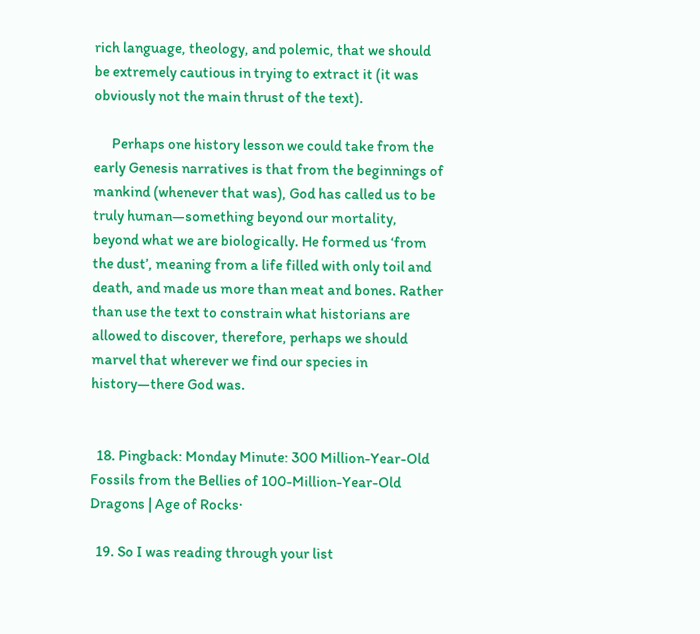rich language, theology, and polemic, that we should be extremely cautious in trying to extract it (it was obviously not the main thrust of the text).

      Perhaps one history lesson we could take from the early Genesis narratives is that from the beginnings of mankind (whenever that was), God has called us to be truly human—something beyond our mortality, beyond what we are biologically. He formed us ‘from the dust’, meaning from a life filled with only toil and death, and made us more than meat and bones. Rather than use the text to constrain what historians are allowed to discover, therefore, perhaps we should marvel that wherever we find our species in history—there God was.


  18. Pingback: Monday Minute: 300 Million-Year-Old Fossils from the Bellies of 100-Million-Year-Old Dragons | Age of Rocks·

  19. So I was reading through your list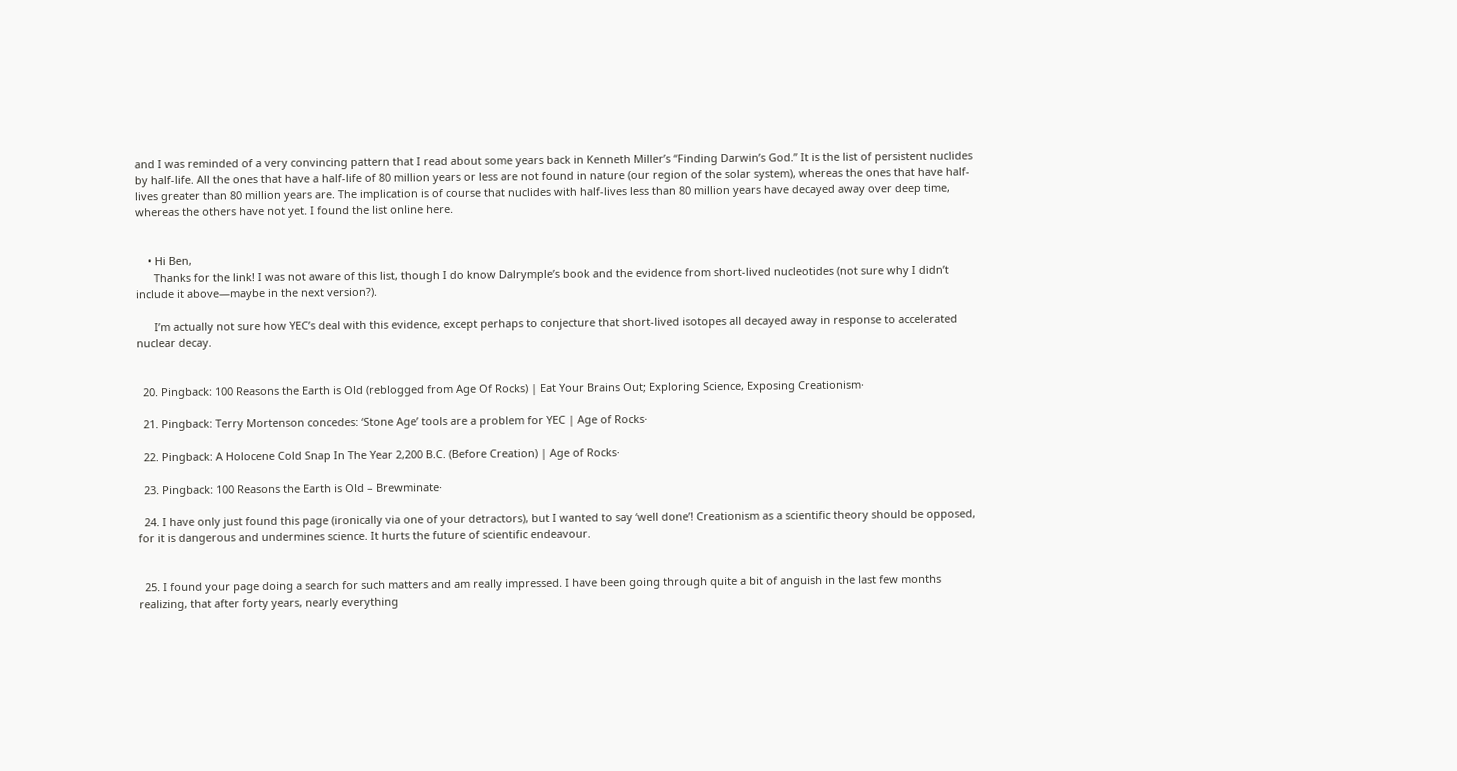and I was reminded of a very convincing pattern that I read about some years back in Kenneth Miller’s “Finding Darwin’s God.” It is the list of persistent nuclides by half-life. All the ones that have a half-life of 80 million years or less are not found in nature (our region of the solar system), whereas the ones that have half-lives greater than 80 million years are. The implication is of course that nuclides with half-lives less than 80 million years have decayed away over deep time, whereas the others have not yet. I found the list online here.


    • Hi Ben,
      Thanks for the link! I was not aware of this list, though I do know Dalrymple’s book and the evidence from short-lived nucleotides (not sure why I didn’t include it above—maybe in the next version?).

      I’m actually not sure how YEC’s deal with this evidence, except perhaps to conjecture that short-lived isotopes all decayed away in response to accelerated nuclear decay.


  20. Pingback: 100 Reasons the Earth is Old (reblogged from Age Of Rocks) | Eat Your Brains Out; Exploring Science, Exposing Creationism·

  21. Pingback: Terry Mortenson concedes: ‘Stone Age’ tools are a problem for YEC | Age of Rocks·

  22. Pingback: A Holocene Cold Snap In The Year 2,200 B.C. (Before Creation) | Age of Rocks·

  23. Pingback: 100 Reasons the Earth is Old – Brewminate·

  24. I have only just found this page (ironically via one of your detractors), but I wanted to say ‘well done’! Creationism as a scientific theory should be opposed, for it is dangerous and undermines science. It hurts the future of scientific endeavour.


  25. I found your page doing a search for such matters and am really impressed. I have been going through quite a bit of anguish in the last few months realizing, that after forty years, nearly everything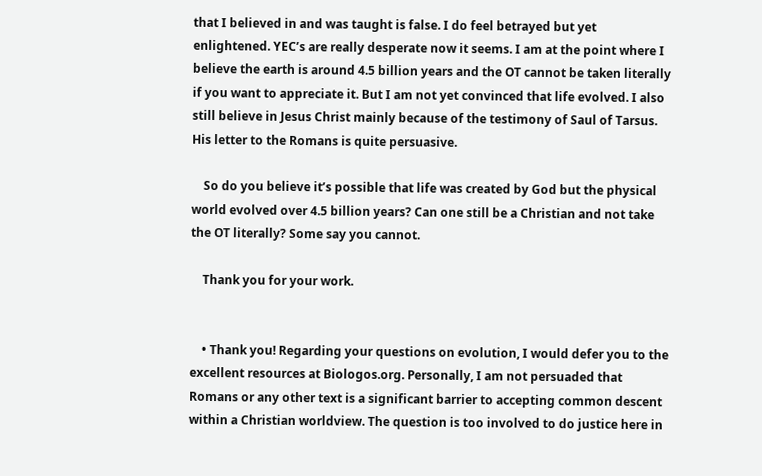that I believed in and was taught is false. I do feel betrayed but yet enlightened. YEC’s are really desperate now it seems. I am at the point where I believe the earth is around 4.5 billion years and the OT cannot be taken literally if you want to appreciate it. But I am not yet convinced that life evolved. I also still believe in Jesus Christ mainly because of the testimony of Saul of Tarsus. His letter to the Romans is quite persuasive.

    So do you believe it’s possible that life was created by God but the physical world evolved over 4.5 billion years? Can one still be a Christian and not take the OT literally? Some say you cannot.

    Thank you for your work.


    • Thank you! Regarding your questions on evolution, I would defer you to the excellent resources at Biologos.org. Personally, I am not persuaded that Romans or any other text is a significant barrier to accepting common descent within a Christian worldview. The question is too involved to do justice here in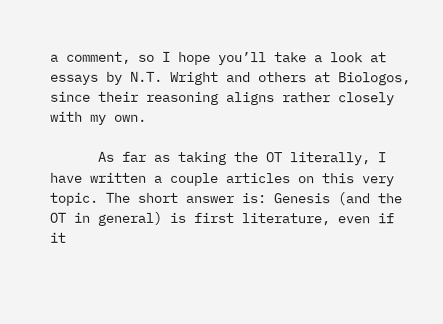a comment, so I hope you’ll take a look at essays by N.T. Wright and others at Biologos, since their reasoning aligns rather closely with my own.

      As far as taking the OT literally, I have written a couple articles on this very topic. The short answer is: Genesis (and the OT in general) is first literature, even if it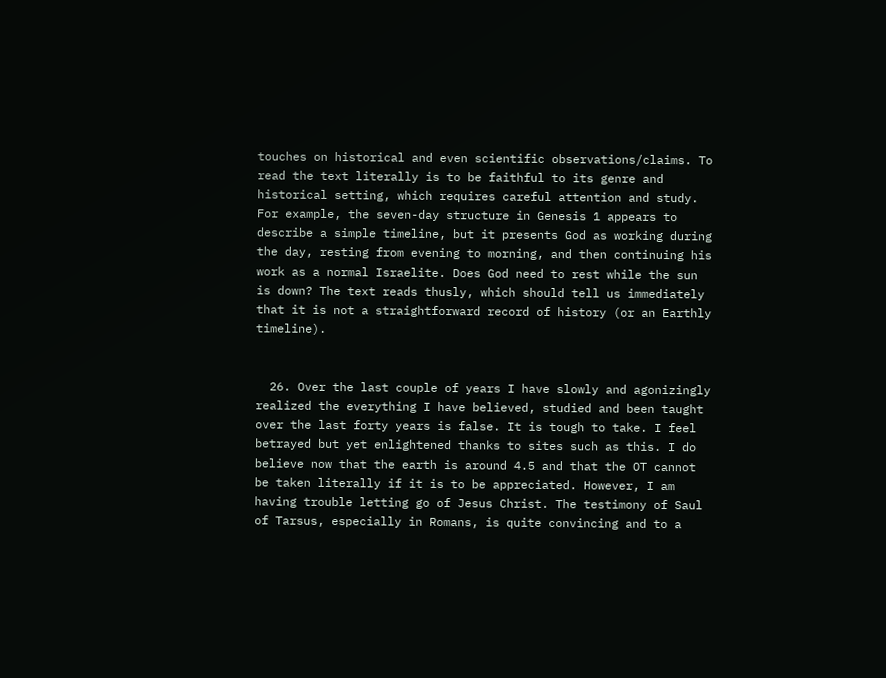touches on historical and even scientific observations/claims. To read the text literally is to be faithful to its genre and historical setting, which requires careful attention and study. For example, the seven-day structure in Genesis 1 appears to describe a simple timeline, but it presents God as working during the day, resting from evening to morning, and then continuing his work as a normal Israelite. Does God need to rest while the sun is down? The text reads thusly, which should tell us immediately that it is not a straightforward record of history (or an Earthly timeline).


  26. Over the last couple of years I have slowly and agonizingly realized the everything I have believed, studied and been taught over the last forty years is false. It is tough to take. I feel betrayed but yet enlightened thanks to sites such as this. I do believe now that the earth is around 4.5 and that the OT cannot be taken literally if it is to be appreciated. However, I am having trouble letting go of Jesus Christ. The testimony of Saul of Tarsus, especially in Romans, is quite convincing and to a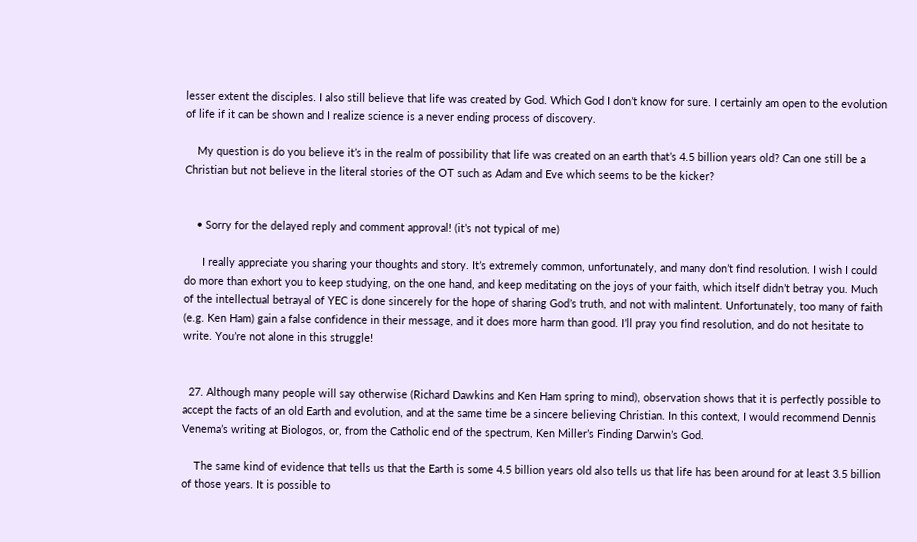lesser extent the disciples. I also still believe that life was created by God. Which God I don’t know for sure. I certainly am open to the evolution of life if it can be shown and I realize science is a never ending process of discovery.

    My question is do you believe it’s in the realm of possibility that life was created on an earth that’s 4.5 billion years old? Can one still be a Christian but not believe in the literal stories of the OT such as Adam and Eve which seems to be the kicker?


    • Sorry for the delayed reply and comment approval! (it’s not typical of me)

      I really appreciate you sharing your thoughts and story. It’s extremely common, unfortunately, and many don’t find resolution. I wish I could do more than exhort you to keep studying, on the one hand, and keep meditating on the joys of your faith, which itself didn’t betray you. Much of the intellectual betrayal of YEC is done sincerely for the hope of sharing God’s truth, and not with malintent. Unfortunately, too many of faith (e.g. Ken Ham) gain a false confidence in their message, and it does more harm than good. I’ll pray you find resolution, and do not hesitate to write. You’re not alone in this struggle!


  27. Although many people will say otherwise (Richard Dawkins and Ken Ham spring to mind), observation shows that it is perfectly possible to accept the facts of an old Earth and evolution, and at the same time be a sincere believing Christian. In this context, I would recommend Dennis Venema’s writing at Biologos, or, from the Catholic end of the spectrum, Ken Miller’s Finding Darwin’s God.

    The same kind of evidence that tells us that the Earth is some 4.5 billion years old also tells us that life has been around for at least 3.5 billion of those years. It is possible to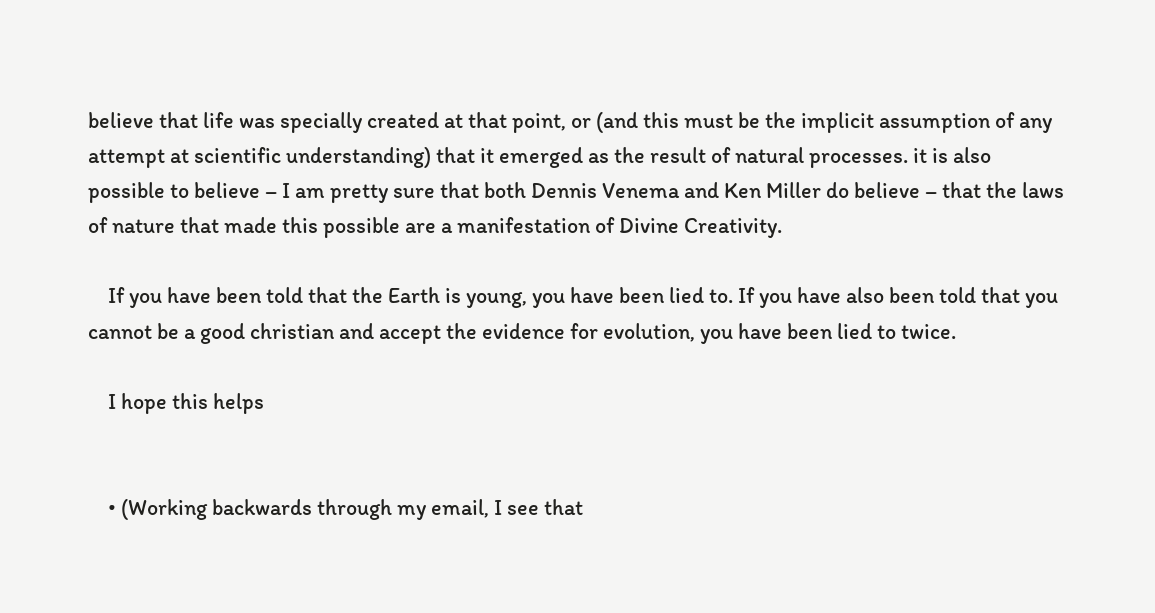believe that life was specially created at that point, or (and this must be the implicit assumption of any attempt at scientific understanding) that it emerged as the result of natural processes. it is also possible to believe – I am pretty sure that both Dennis Venema and Ken Miller do believe – that the laws of nature that made this possible are a manifestation of Divine Creativity.

    If you have been told that the Earth is young, you have been lied to. If you have also been told that you cannot be a good christian and accept the evidence for evolution, you have been lied to twice.

    I hope this helps


    • (Working backwards through my email, I see that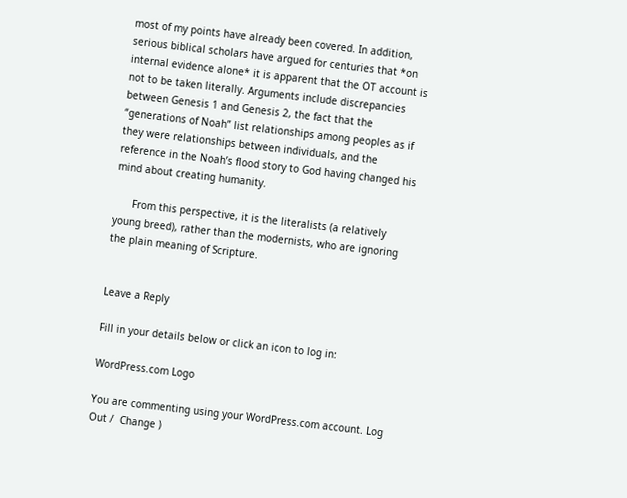most of my points have already been covered. In addition, serious biblical scholars have argued for centuries that *on internal evidence alone* it is apparent that the OT account is not to be taken literally. Arguments include discrepancies between Genesis 1 and Genesis 2, the fact that the “generations of Noah” list relationships among peoples as if they were relationships between individuals, and the reference in the Noah’s flood story to God having changed his mind about creating humanity.

      From this perspective, it is the literalists (a relatively young breed), rather than the modernists, who are ignoring the plain meaning of Scripture.


Leave a Reply

Fill in your details below or click an icon to log in:

WordPress.com Logo

You are commenting using your WordPress.com account. Log Out /  Change )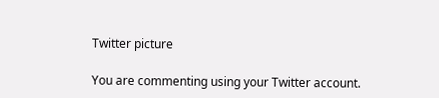Twitter picture

You are commenting using your Twitter account.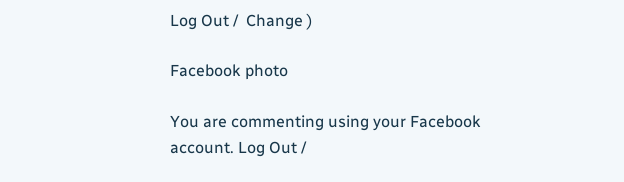Log Out /  Change )

Facebook photo

You are commenting using your Facebook account. Log Out /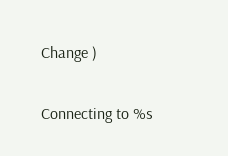Change )

Connecting to %s